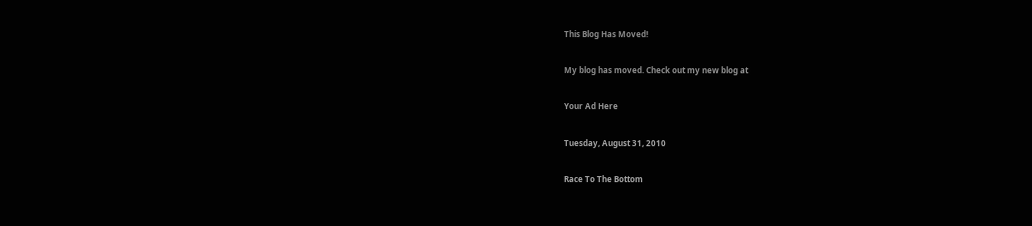This Blog Has Moved!

My blog has moved. Check out my new blog at

Your Ad Here

Tuesday, August 31, 2010

Race To The Bottom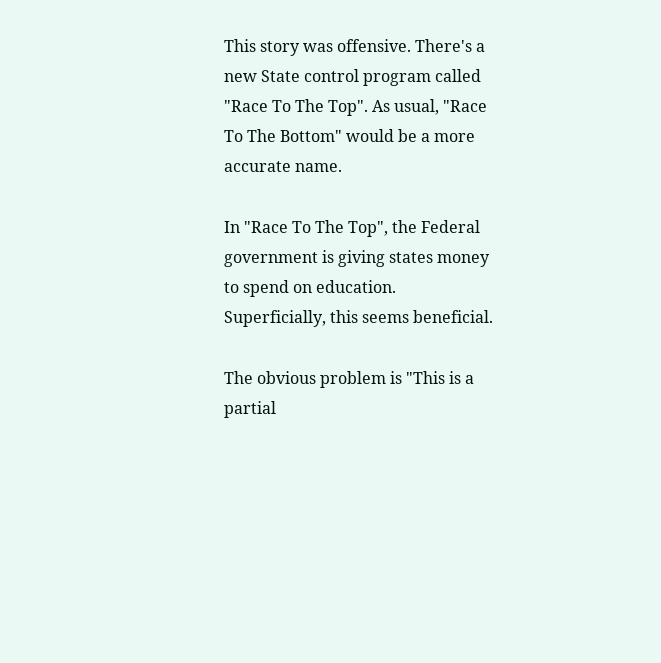This story was offensive. There's a new State control program called "Race To The Top". As usual, "Race To The Bottom" would be a more accurate name.

In "Race To The Top", the Federal government is giving states money to spend on education. Superficially, this seems beneficial.

The obvious problem is "This is a partial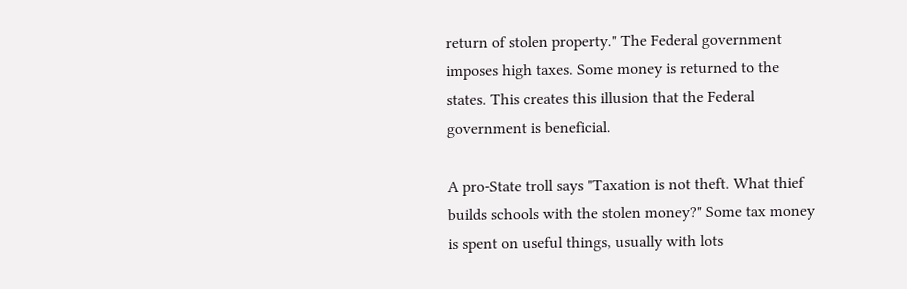return of stolen property." The Federal government imposes high taxes. Some money is returned to the states. This creates this illusion that the Federal government is beneficial.

A pro-State troll says "Taxation is not theft. What thief builds schools with the stolen money?" Some tax money is spent on useful things, usually with lots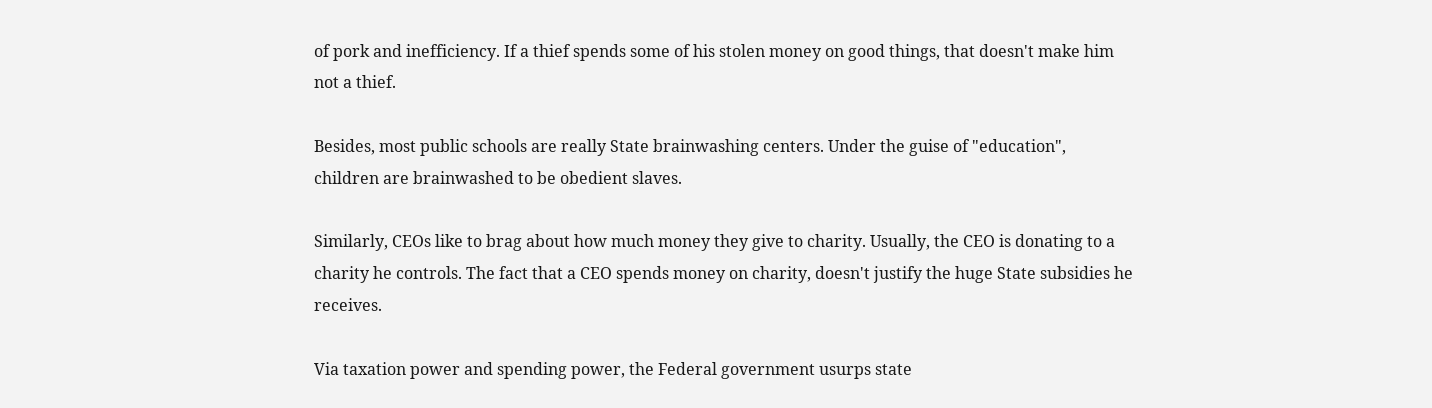of pork and inefficiency. If a thief spends some of his stolen money on good things, that doesn't make him not a thief.

Besides, most public schools are really State brainwashing centers. Under the guise of "education", children are brainwashed to be obedient slaves.

Similarly, CEOs like to brag about how much money they give to charity. Usually, the CEO is donating to a charity he controls. The fact that a CEO spends money on charity, doesn't justify the huge State subsidies he receives.

Via taxation power and spending power, the Federal government usurps state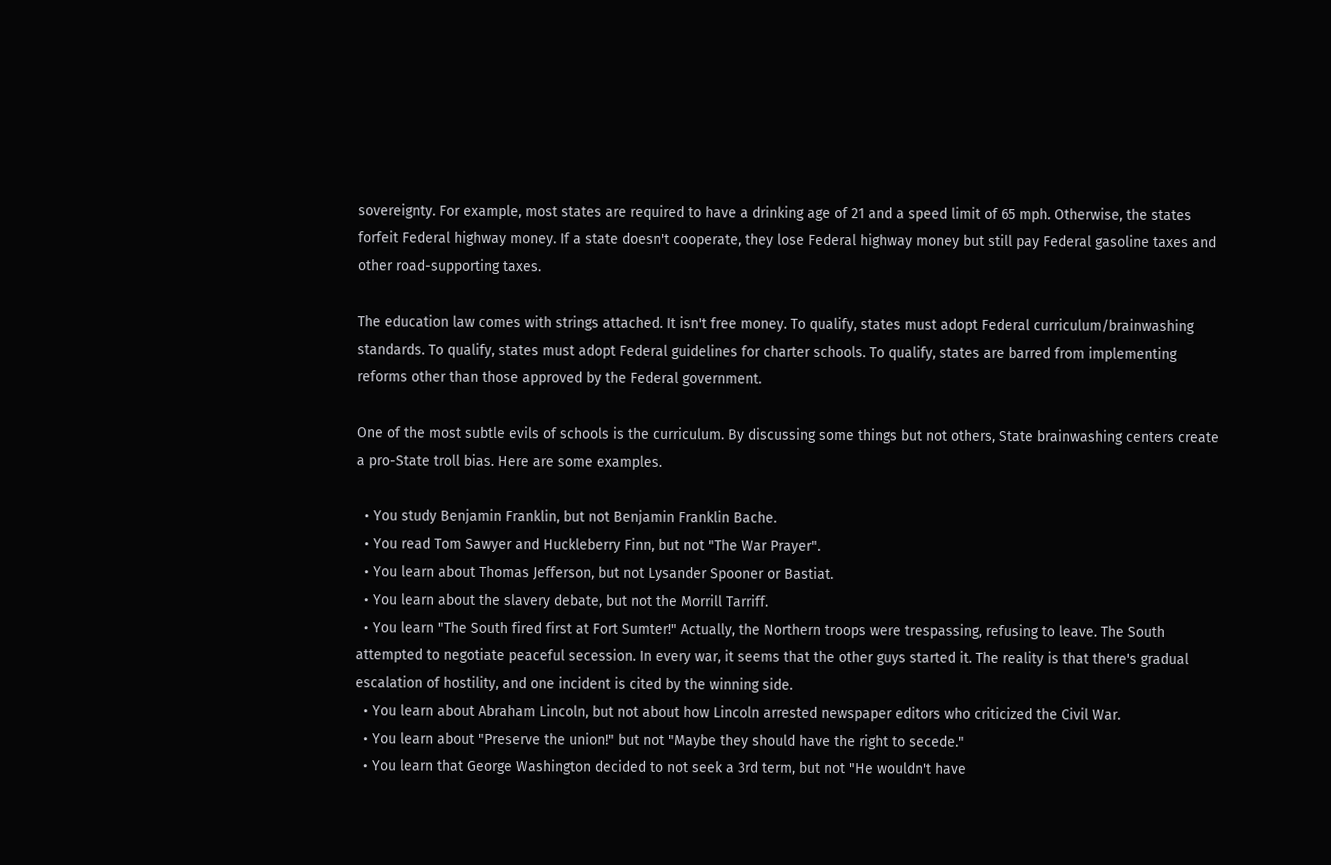sovereignty. For example, most states are required to have a drinking age of 21 and a speed limit of 65 mph. Otherwise, the states forfeit Federal highway money. If a state doesn't cooperate, they lose Federal highway money but still pay Federal gasoline taxes and other road-supporting taxes.

The education law comes with strings attached. It isn't free money. To qualify, states must adopt Federal curriculum/brainwashing standards. To qualify, states must adopt Federal guidelines for charter schools. To qualify, states are barred from implementing reforms other than those approved by the Federal government.

One of the most subtle evils of schools is the curriculum. By discussing some things but not others, State brainwashing centers create a pro-State troll bias. Here are some examples.

  • You study Benjamin Franklin, but not Benjamin Franklin Bache.
  • You read Tom Sawyer and Huckleberry Finn, but not "The War Prayer".
  • You learn about Thomas Jefferson, but not Lysander Spooner or Bastiat.
  • You learn about the slavery debate, but not the Morrill Tarriff.
  • You learn "The South fired first at Fort Sumter!" Actually, the Northern troops were trespassing, refusing to leave. The South attempted to negotiate peaceful secession. In every war, it seems that the other guys started it. The reality is that there's gradual escalation of hostility, and one incident is cited by the winning side.
  • You learn about Abraham Lincoln, but not about how Lincoln arrested newspaper editors who criticized the Civil War.
  • You learn about "Preserve the union!" but not "Maybe they should have the right to secede."
  • You learn that George Washington decided to not seek a 3rd term, but not "He wouldn't have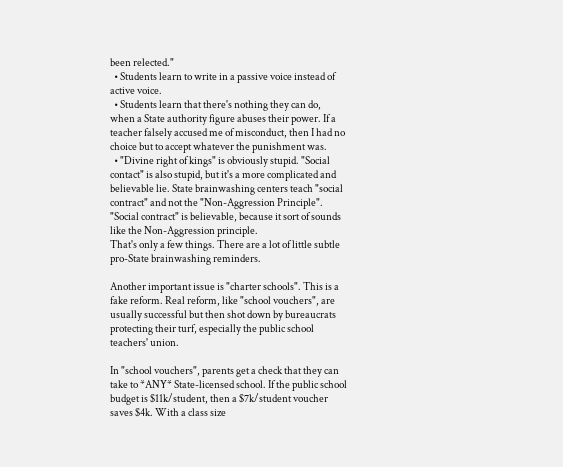been relected."
  • Students learn to write in a passive voice instead of active voice.
  • Students learn that there's nothing they can do, when a State authority figure abuses their power. If a teacher falsely accused me of misconduct, then I had no choice but to accept whatever the punishment was.
  • "Divine right of kings" is obviously stupid. "Social contact" is also stupid, but it's a more complicated and believable lie. State brainwashing centers teach "social contract" and not the "Non-Aggression Principle". "Social contract" is believable, because it sort of sounds like the Non-Aggression principle.
That's only a few things. There are a lot of little subtle pro-State brainwashing reminders.

Another important issue is "charter schools". This is a fake reform. Real reform, like "school vouchers", are usually successful but then shot down by bureaucrats protecting their turf, especially the public school teachers' union.

In "school vouchers", parents get a check that they can take to *ANY* State-licensed school. If the public school budget is $11k/student, then a $7k/student voucher saves $4k. With a class size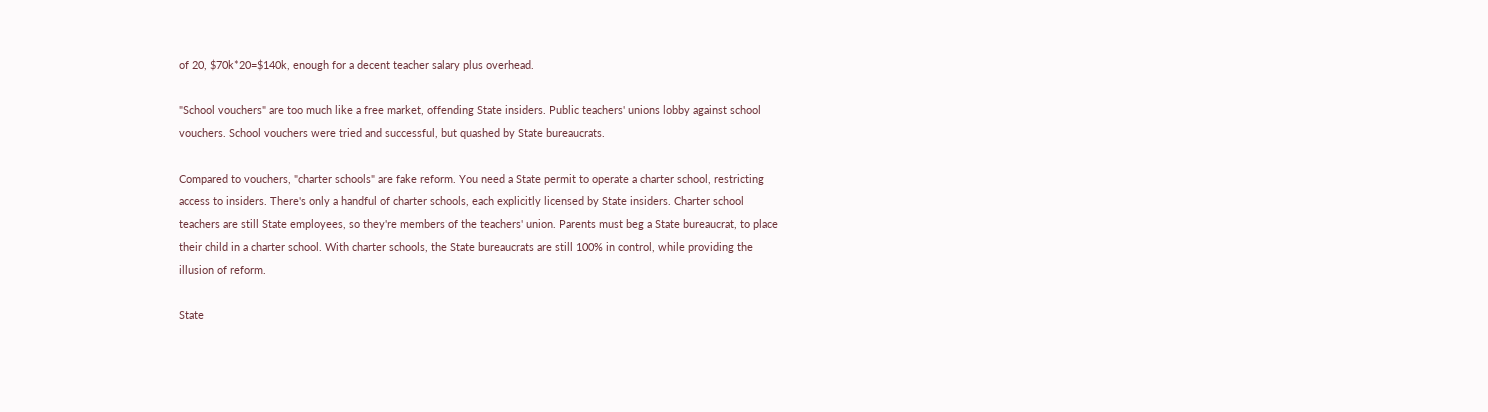of 20, $70k*20=$140k, enough for a decent teacher salary plus overhead.

"School vouchers" are too much like a free market, offending State insiders. Public teachers' unions lobby against school vouchers. School vouchers were tried and successful, but quashed by State bureaucrats.

Compared to vouchers, "charter schools" are fake reform. You need a State permit to operate a charter school, restricting access to insiders. There's only a handful of charter schools, each explicitly licensed by State insiders. Charter school teachers are still State employees, so they're members of the teachers' union. Parents must beg a State bureaucrat, to place their child in a charter school. With charter schools, the State bureaucrats are still 100% in control, while providing the illusion of reform.

State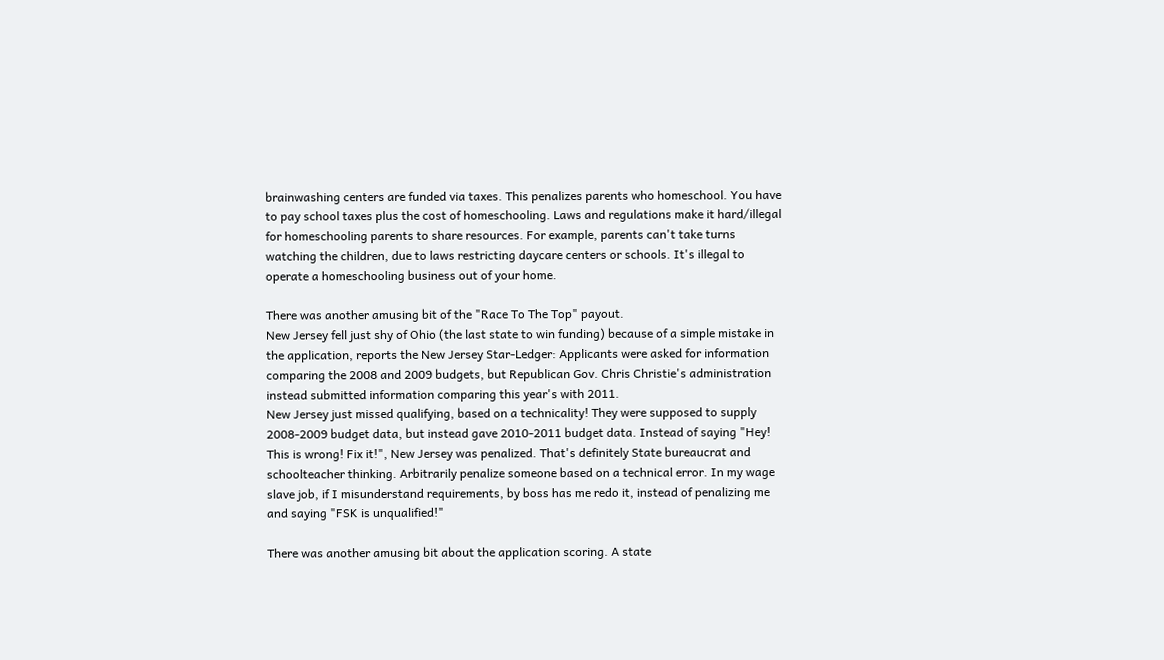brainwashing centers are funded via taxes. This penalizes parents who homeschool. You have to pay school taxes plus the cost of homeschooling. Laws and regulations make it hard/illegal for homeschooling parents to share resources. For example, parents can't take turns watching the children, due to laws restricting daycare centers or schools. It's illegal to operate a homeschooling business out of your home.

There was another amusing bit of the "Race To The Top" payout.
New Jersey fell just shy of Ohio (the last state to win funding) because of a simple mistake in the application, reports the New Jersey Star-Ledger: Applicants were asked for information comparing the 2008 and 2009 budgets, but Republican Gov. Chris Christie's administration instead submitted information comparing this year's with 2011.
New Jersey just missed qualifying, based on a technicality! They were supposed to supply 2008-2009 budget data, but instead gave 2010-2011 budget data. Instead of saying "Hey! This is wrong! Fix it!", New Jersey was penalized. That's definitely State bureaucrat and schoolteacher thinking. Arbitrarily penalize someone based on a technical error. In my wage slave job, if I misunderstand requirements, by boss has me redo it, instead of penalizing me and saying "FSK is unqualified!"

There was another amusing bit about the application scoring. A state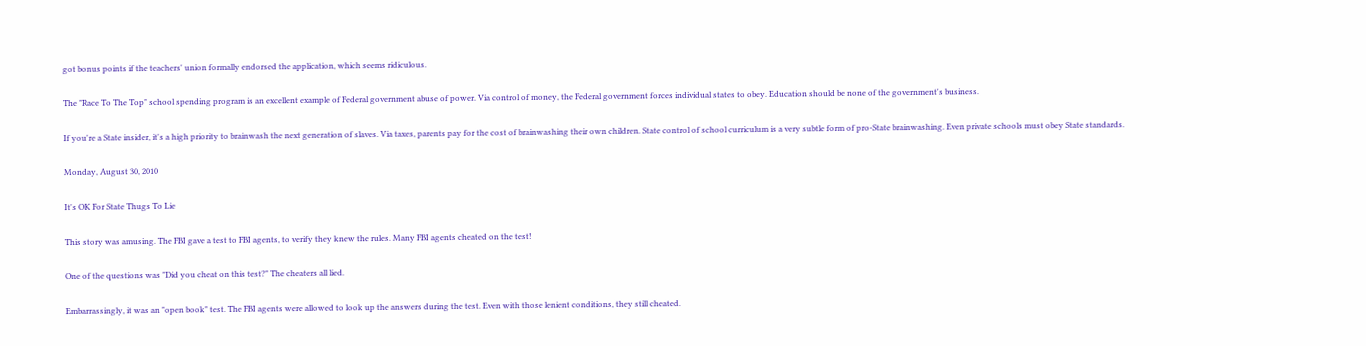got bonus points if the teachers' union formally endorsed the application, which seems ridiculous.

The "Race To The Top" school spending program is an excellent example of Federal government abuse of power. Via control of money, the Federal government forces individual states to obey. Education should be none of the government's business.

If you're a State insider, it's a high priority to brainwash the next generation of slaves. Via taxes, parents pay for the cost of brainwashing their own children. State control of school curriculum is a very subtle form of pro-State brainwashing. Even private schools must obey State standards.

Monday, August 30, 2010

It's OK For State Thugs To Lie

This story was amusing. The FBI gave a test to FBI agents, to verify they knew the rules. Many FBI agents cheated on the test!

One of the questions was "Did you cheat on this test?" The cheaters all lied.

Embarrassingly, it was an "open book" test. The FBI agents were allowed to look up the answers during the test. Even with those lenient conditions, they still cheated.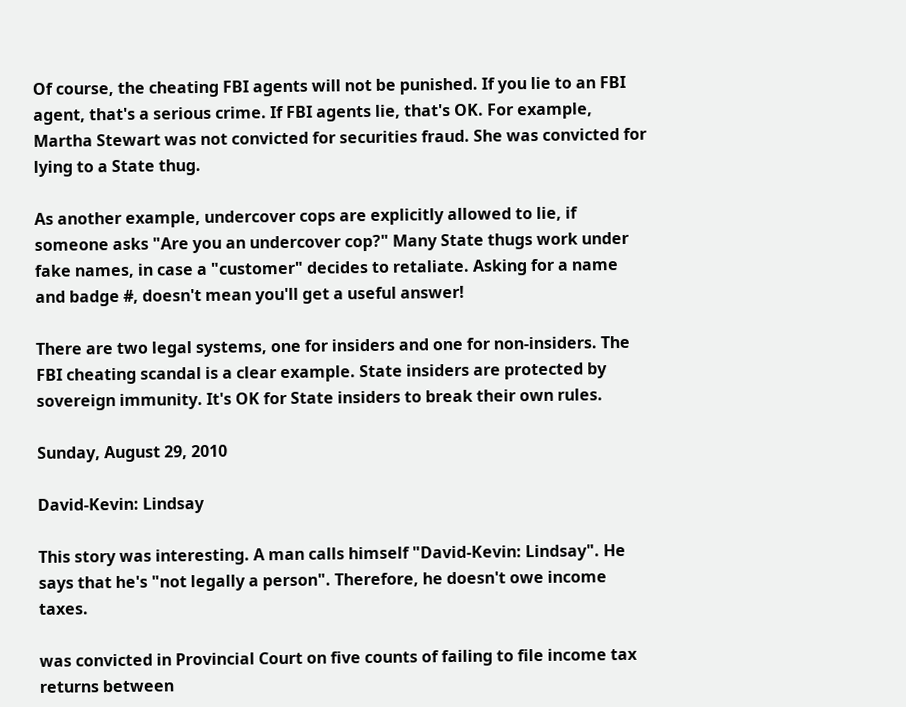Of course, the cheating FBI agents will not be punished. If you lie to an FBI agent, that's a serious crime. If FBI agents lie, that's OK. For example, Martha Stewart was not convicted for securities fraud. She was convicted for lying to a State thug.

As another example, undercover cops are explicitly allowed to lie, if someone asks "Are you an undercover cop?" Many State thugs work under fake names, in case a "customer" decides to retaliate. Asking for a name and badge #, doesn't mean you'll get a useful answer!

There are two legal systems, one for insiders and one for non-insiders. The FBI cheating scandal is a clear example. State insiders are protected by sovereign immunity. It's OK for State insiders to break their own rules.

Sunday, August 29, 2010

David-Kevin: Lindsay

This story was interesting. A man calls himself "David-Kevin: Lindsay". He says that he's "not legally a person". Therefore, he doesn't owe income taxes.

was convicted in Provincial Court on five counts of failing to file income tax returns between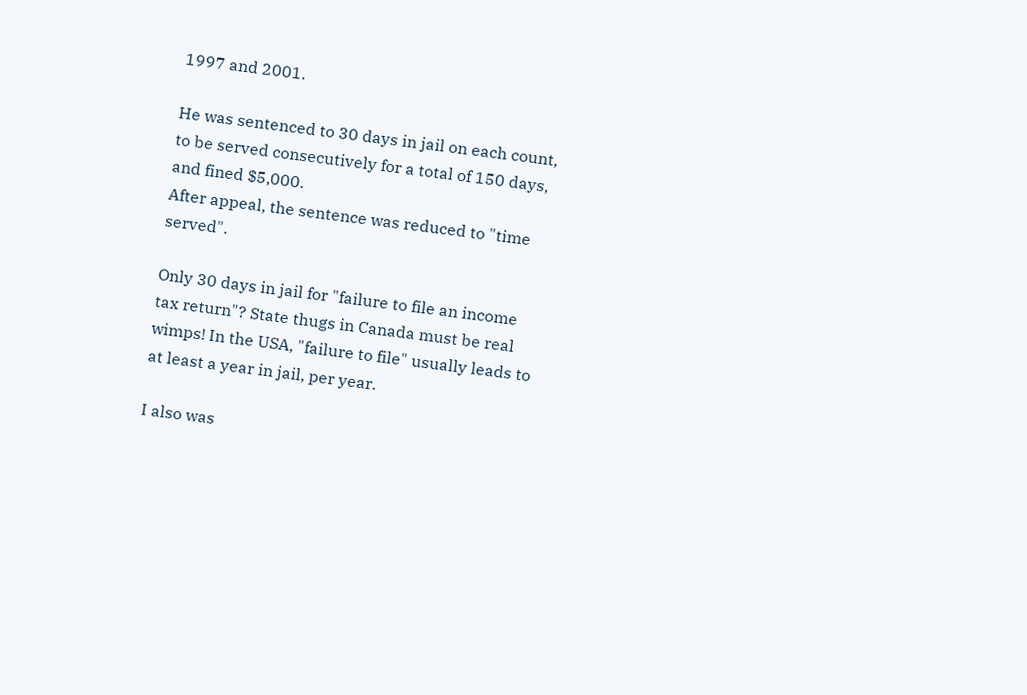1997 and 2001.

He was sentenced to 30 days in jail on each count, to be served consecutively for a total of 150 days, and fined $5,000.
After appeal, the sentence was reduced to "time served".

Only 30 days in jail for "failure to file an income tax return"? State thugs in Canada must be real wimps! In the USA, "failure to file" usually leads to at least a year in jail, per year.

I also was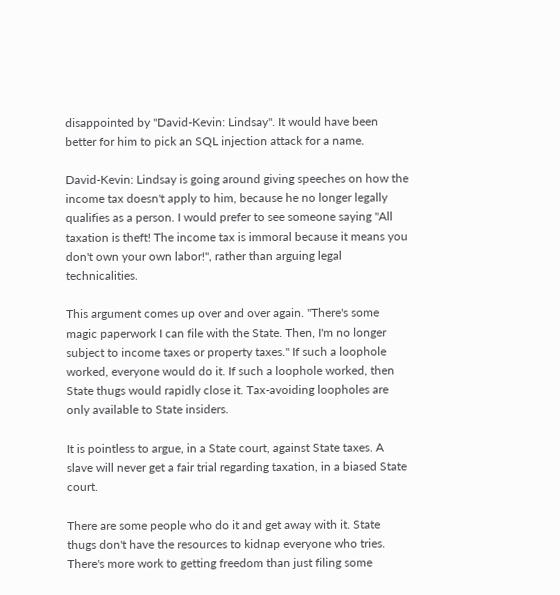disappointed by "David-Kevin: Lindsay". It would have been better for him to pick an SQL injection attack for a name.

David-Kevin: Lindsay is going around giving speeches on how the income tax doesn't apply to him, because he no longer legally qualifies as a person. I would prefer to see someone saying "All taxation is theft! The income tax is immoral because it means you don't own your own labor!", rather than arguing legal technicalities.

This argument comes up over and over again. "There's some magic paperwork I can file with the State. Then, I'm no longer subject to income taxes or property taxes." If such a loophole worked, everyone would do it. If such a loophole worked, then State thugs would rapidly close it. Tax-avoiding loopholes are only available to State insiders.

It is pointless to argue, in a State court, against State taxes. A slave will never get a fair trial regarding taxation, in a biased State court.

There are some people who do it and get away with it. State thugs don't have the resources to kidnap everyone who tries. There's more work to getting freedom than just filing some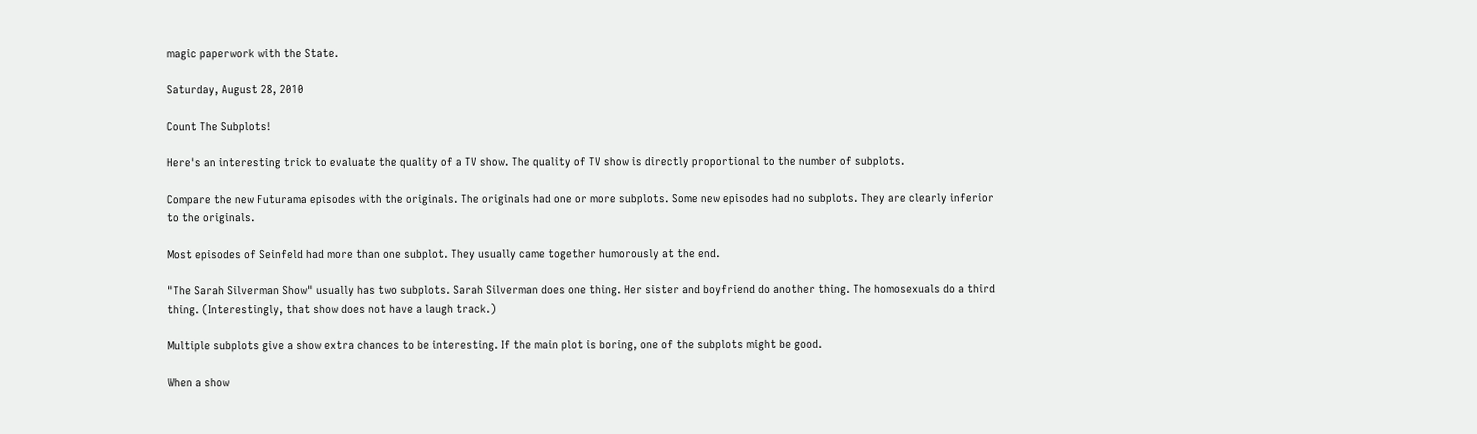magic paperwork with the State.

Saturday, August 28, 2010

Count The Subplots!

Here's an interesting trick to evaluate the quality of a TV show. The quality of TV show is directly proportional to the number of subplots.

Compare the new Futurama episodes with the originals. The originals had one or more subplots. Some new episodes had no subplots. They are clearly inferior to the originals.

Most episodes of Seinfeld had more than one subplot. They usually came together humorously at the end.

"The Sarah Silverman Show" usually has two subplots. Sarah Silverman does one thing. Her sister and boyfriend do another thing. The homosexuals do a third thing. (Interestingly, that show does not have a laugh track.)

Multiple subplots give a show extra chances to be interesting. If the main plot is boring, one of the subplots might be good.

When a show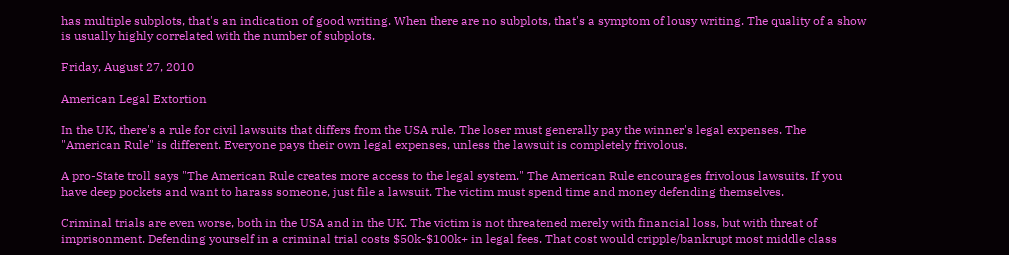has multiple subplots, that's an indication of good writing. When there are no subplots, that's a symptom of lousy writing. The quality of a show is usually highly correlated with the number of subplots.

Friday, August 27, 2010

American Legal Extortion

In the UK, there's a rule for civil lawsuits that differs from the USA rule. The loser must generally pay the winner's legal expenses. The "American Rule" is different. Everyone pays their own legal expenses, unless the lawsuit is completely frivolous.

A pro-State troll says "The American Rule creates more access to the legal system." The American Rule encourages frivolous lawsuits. If you have deep pockets and want to harass someone, just file a lawsuit. The victim must spend time and money defending themselves.

Criminal trials are even worse, both in the USA and in the UK. The victim is not threatened merely with financial loss, but with threat of imprisonment. Defending yourself in a criminal trial costs $50k-$100k+ in legal fees. That cost would cripple/bankrupt most middle class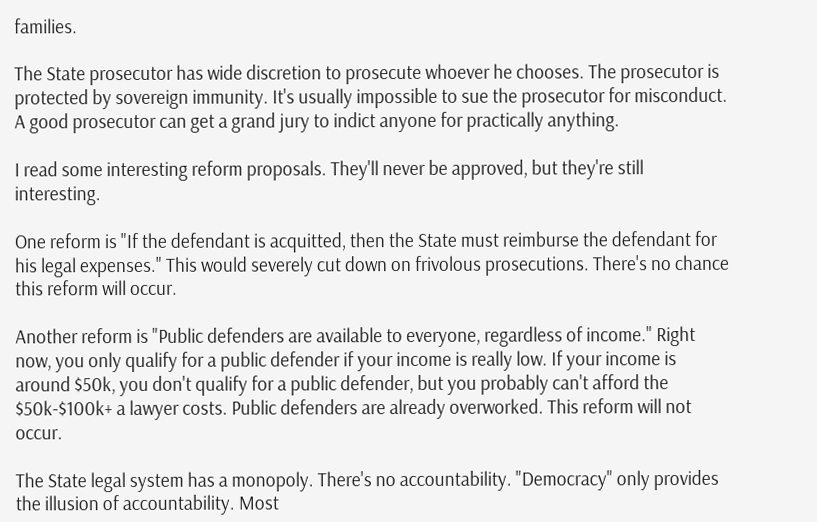families.

The State prosecutor has wide discretion to prosecute whoever he chooses. The prosecutor is protected by sovereign immunity. It's usually impossible to sue the prosecutor for misconduct. A good prosecutor can get a grand jury to indict anyone for practically anything.

I read some interesting reform proposals. They'll never be approved, but they're still interesting.

One reform is "If the defendant is acquitted, then the State must reimburse the defendant for his legal expenses." This would severely cut down on frivolous prosecutions. There's no chance this reform will occur.

Another reform is "Public defenders are available to everyone, regardless of income." Right now, you only qualify for a public defender if your income is really low. If your income is around $50k, you don't qualify for a public defender, but you probably can't afford the $50k-$100k+ a lawyer costs. Public defenders are already overworked. This reform will not occur.

The State legal system has a monopoly. There's no accountability. "Democracy" only provides the illusion of accountability. Most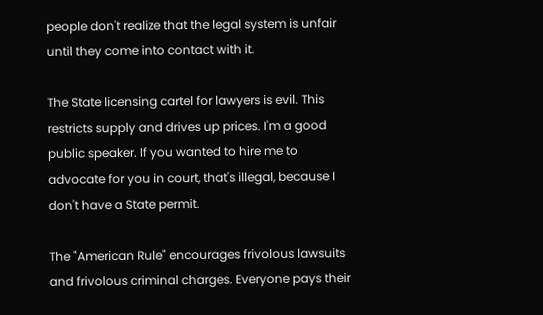people don't realize that the legal system is unfair until they come into contact with it.

The State licensing cartel for lawyers is evil. This restricts supply and drives up prices. I'm a good public speaker. If you wanted to hire me to advocate for you in court, that's illegal, because I don't have a State permit.

The "American Rule" encourages frivolous lawsuits and frivolous criminal charges. Everyone pays their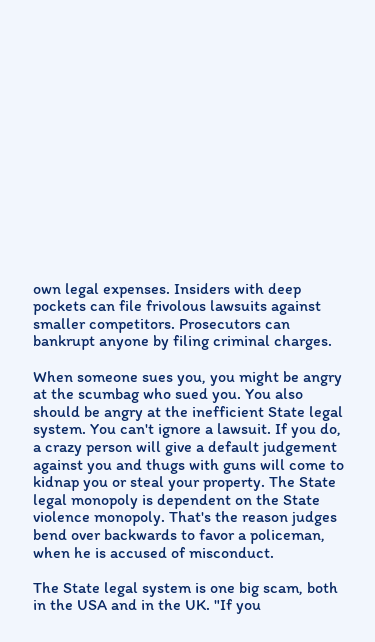own legal expenses. Insiders with deep pockets can file frivolous lawsuits against smaller competitors. Prosecutors can bankrupt anyone by filing criminal charges.

When someone sues you, you might be angry at the scumbag who sued you. You also should be angry at the inefficient State legal system. You can't ignore a lawsuit. If you do, a crazy person will give a default judgement against you and thugs with guns will come to kidnap you or steal your property. The State legal monopoly is dependent on the State violence monopoly. That's the reason judges bend over backwards to favor a policeman, when he is accused of misconduct.

The State legal system is one big scam, both in the USA and in the UK. "If you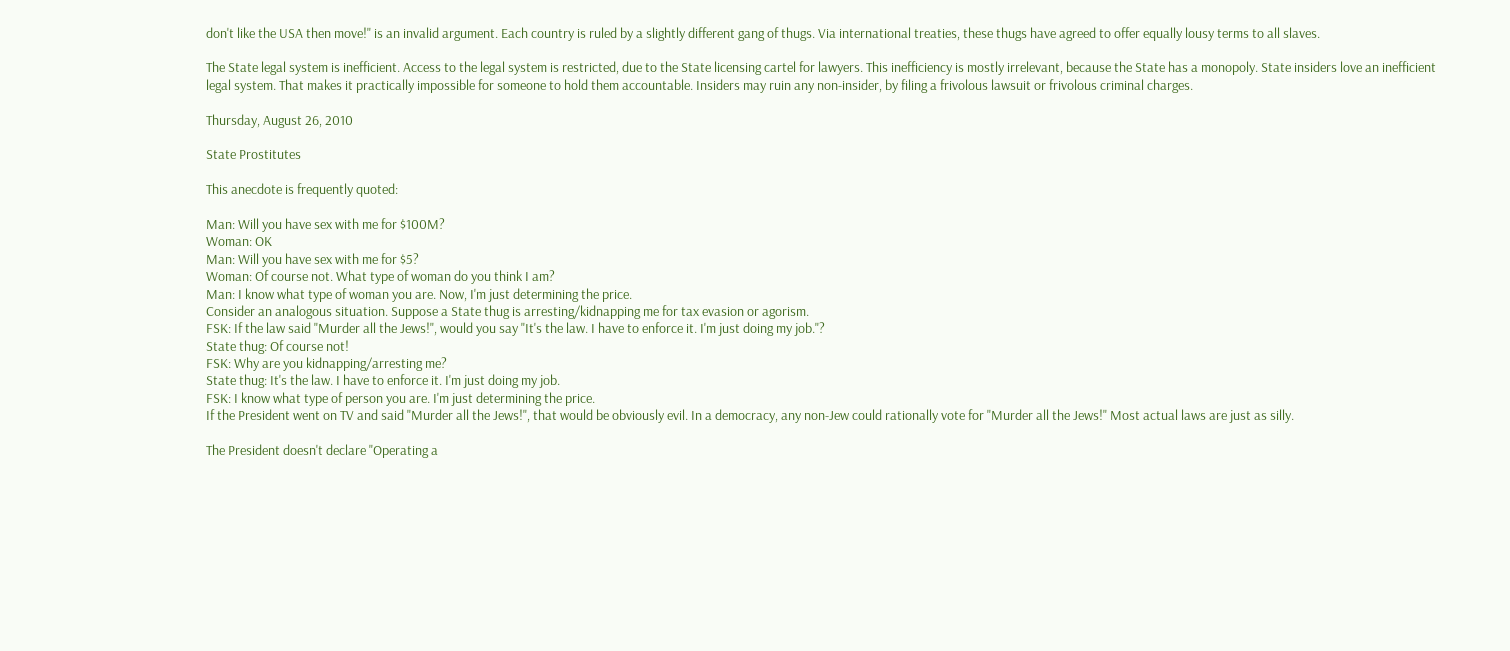don't like the USA then move!" is an invalid argument. Each country is ruled by a slightly different gang of thugs. Via international treaties, these thugs have agreed to offer equally lousy terms to all slaves.

The State legal system is inefficient. Access to the legal system is restricted, due to the State licensing cartel for lawyers. This inefficiency is mostly irrelevant, because the State has a monopoly. State insiders love an inefficient legal system. That makes it practically impossible for someone to hold them accountable. Insiders may ruin any non-insider, by filing a frivolous lawsuit or frivolous criminal charges.

Thursday, August 26, 2010

State Prostitutes

This anecdote is frequently quoted:

Man: Will you have sex with me for $100M?
Woman: OK
Man: Will you have sex with me for $5?
Woman: Of course not. What type of woman do you think I am?
Man: I know what type of woman you are. Now, I'm just determining the price.
Consider an analogous situation. Suppose a State thug is arresting/kidnapping me for tax evasion or agorism.
FSK: If the law said "Murder all the Jews!", would you say "It's the law. I have to enforce it. I'm just doing my job."?
State thug: Of course not!
FSK: Why are you kidnapping/arresting me?
State thug: It's the law. I have to enforce it. I'm just doing my job.
FSK: I know what type of person you are. I'm just determining the price.
If the President went on TV and said "Murder all the Jews!", that would be obviously evil. In a democracy, any non-Jew could rationally vote for "Murder all the Jews!" Most actual laws are just as silly.

The President doesn't declare "Operating a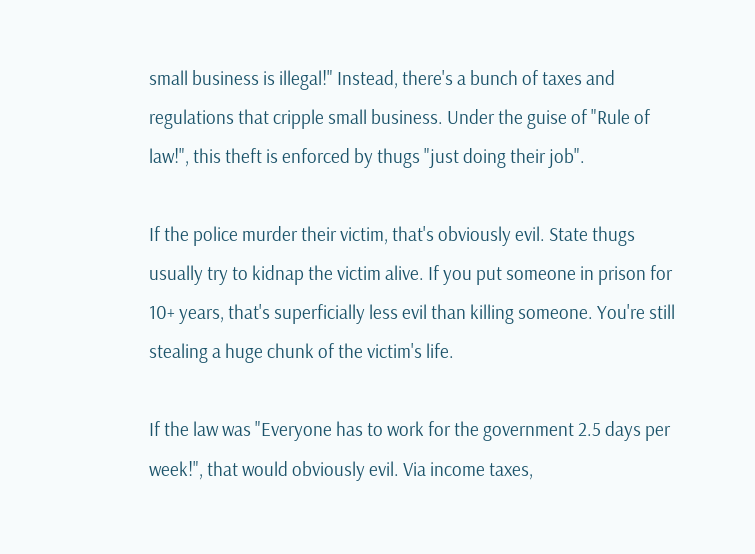small business is illegal!" Instead, there's a bunch of taxes and regulations that cripple small business. Under the guise of "Rule of law!", this theft is enforced by thugs "just doing their job".

If the police murder their victim, that's obviously evil. State thugs usually try to kidnap the victim alive. If you put someone in prison for 10+ years, that's superficially less evil than killing someone. You're still stealing a huge chunk of the victim's life.

If the law was "Everyone has to work for the government 2.5 days per week!", that would obviously evil. Via income taxes,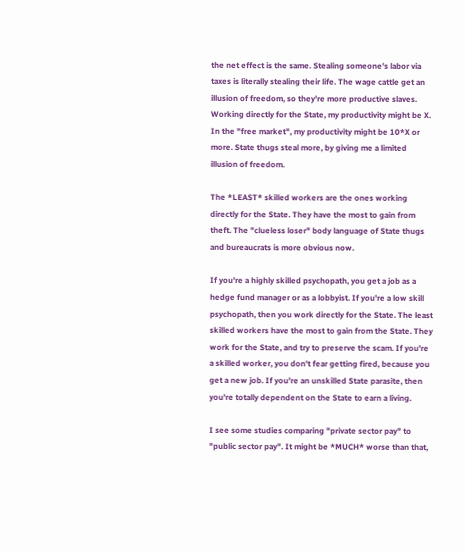the net effect is the same. Stealing someone's labor via taxes is literally stealing their life. The wage cattle get an illusion of freedom, so they're more productive slaves. Working directly for the State, my productivity might be X. In the "free market", my productivity might be 10*X or more. State thugs steal more, by giving me a limited illusion of freedom.

The *LEAST* skilled workers are the ones working directly for the State. They have the most to gain from theft. The "clueless loser" body language of State thugs and bureaucrats is more obvious now.

If you're a highly skilled psychopath, you get a job as a hedge fund manager or as a lobbyist. If you're a low skill psychopath, then you work directly for the State. The least skilled workers have the most to gain from the State. They work for the State, and try to preserve the scam. If you're a skilled worker, you don't fear getting fired, because you get a new job. If you're an unskilled State parasite, then you're totally dependent on the State to earn a living.

I see some studies comparing "private sector pay" to "public sector pay". It might be *MUCH* worse than that,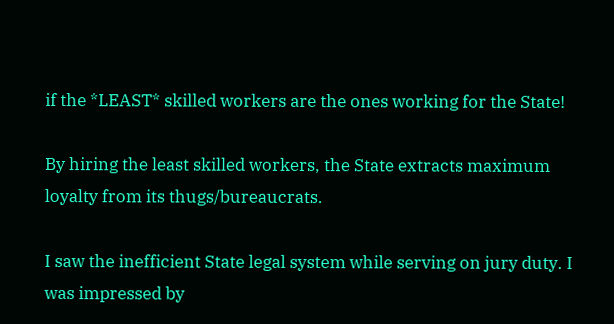if the *LEAST* skilled workers are the ones working for the State!

By hiring the least skilled workers, the State extracts maximum loyalty from its thugs/bureaucrats.

I saw the inefficient State legal system while serving on jury duty. I was impressed by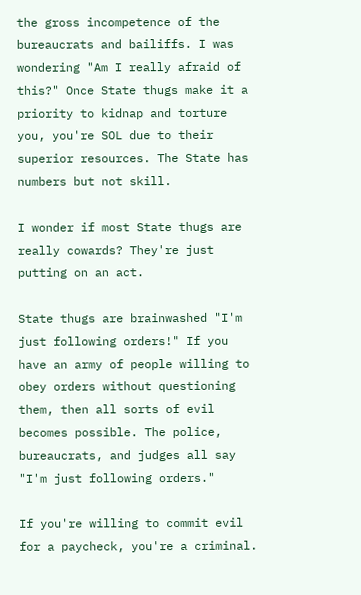the gross incompetence of the bureaucrats and bailiffs. I was wondering "Am I really afraid of this?" Once State thugs make it a priority to kidnap and torture you, you're SOL due to their superior resources. The State has numbers but not skill.

I wonder if most State thugs are really cowards? They're just putting on an act.

State thugs are brainwashed "I'm just following orders!" If you have an army of people willing to obey orders without questioning them, then all sorts of evil becomes possible. The police, bureaucrats, and judges all say "I'm just following orders."

If you're willing to commit evil for a paycheck, you're a criminal.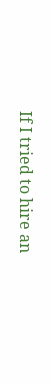If I tried to hire an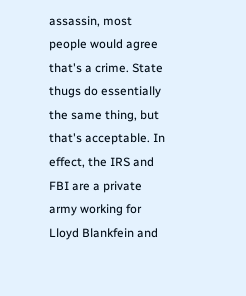assassin, most people would agree that's a crime. State thugs do essentially the same thing, but that's acceptable. In effect, the IRS and FBI are a private army working for Lloyd Blankfein and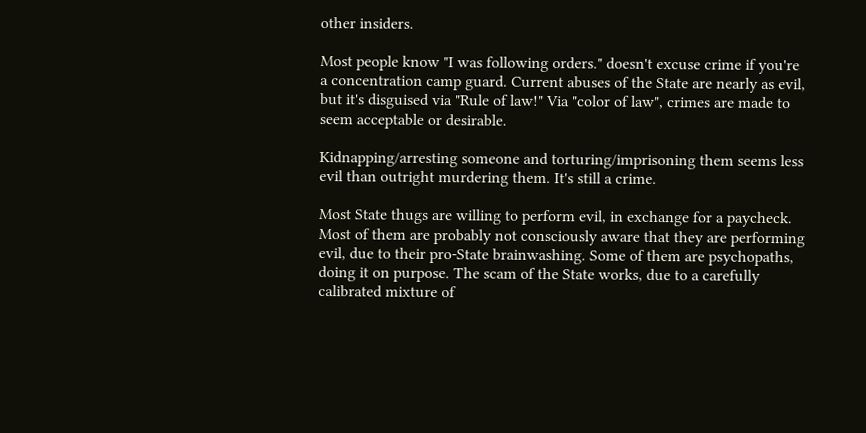other insiders.

Most people know "I was following orders." doesn't excuse crime if you're a concentration camp guard. Current abuses of the State are nearly as evil, but it's disguised via "Rule of law!" Via "color of law", crimes are made to seem acceptable or desirable.

Kidnapping/arresting someone and torturing/imprisoning them seems less evil than outright murdering them. It's still a crime.

Most State thugs are willing to perform evil, in exchange for a paycheck. Most of them are probably not consciously aware that they are performing evil, due to their pro-State brainwashing. Some of them are psychopaths, doing it on purpose. The scam of the State works, due to a carefully calibrated mixture of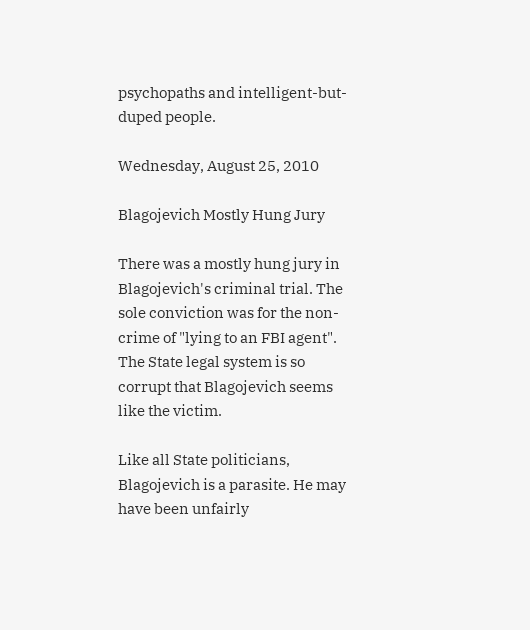psychopaths and intelligent-but-duped people.

Wednesday, August 25, 2010

Blagojevich Mostly Hung Jury

There was a mostly hung jury in Blagojevich's criminal trial. The sole conviction was for the non-crime of "lying to an FBI agent". The State legal system is so corrupt that Blagojevich seems like the victim.

Like all State politicians, Blagojevich is a parasite. He may have been unfairly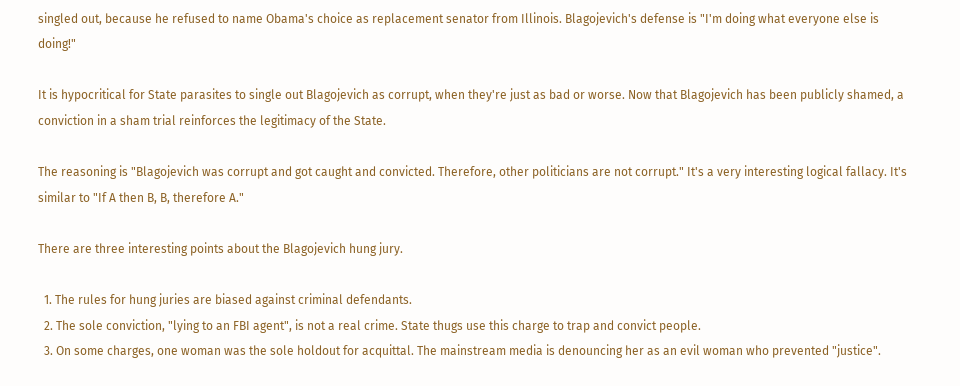singled out, because he refused to name Obama's choice as replacement senator from Illinois. Blagojevich's defense is "I'm doing what everyone else is doing!"

It is hypocritical for State parasites to single out Blagojevich as corrupt, when they're just as bad or worse. Now that Blagojevich has been publicly shamed, a conviction in a sham trial reinforces the legitimacy of the State.

The reasoning is "Blagojevich was corrupt and got caught and convicted. Therefore, other politicians are not corrupt." It's a very interesting logical fallacy. It's similar to "If A then B, B, therefore A."

There are three interesting points about the Blagojevich hung jury.

  1. The rules for hung juries are biased against criminal defendants.
  2. The sole conviction, "lying to an FBI agent", is not a real crime. State thugs use this charge to trap and convict people.
  3. On some charges, one woman was the sole holdout for acquittal. The mainstream media is denouncing her as an evil woman who prevented "justice".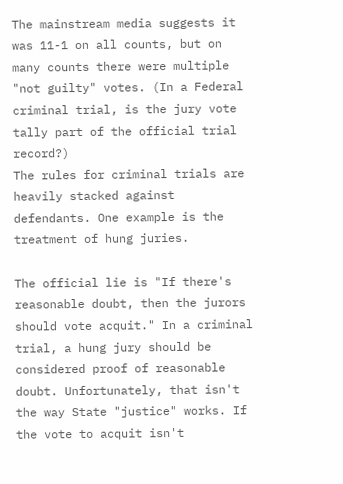The mainstream media suggests it was 11-1 on all counts, but on many counts there were multiple "not guilty" votes. (In a Federal criminal trial, is the jury vote tally part of the official trial record?)
The rules for criminal trials are heavily stacked against defendants. One example is the treatment of hung juries.

The official lie is "If there's reasonable doubt, then the jurors should vote acquit." In a criminal trial, a hung jury should be considered proof of reasonable doubt. Unfortunately, that isn't the way State "justice" works. If the vote to acquit isn't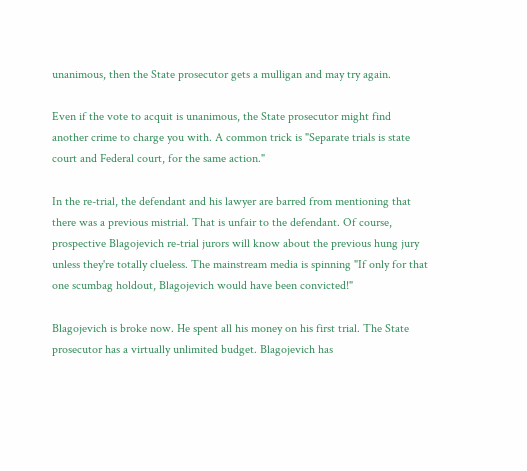unanimous, then the State prosecutor gets a mulligan and may try again.

Even if the vote to acquit is unanimous, the State prosecutor might find another crime to charge you with. A common trick is "Separate trials is state court and Federal court, for the same action."

In the re-trial, the defendant and his lawyer are barred from mentioning that there was a previous mistrial. That is unfair to the defendant. Of course, prospective Blagojevich re-trial jurors will know about the previous hung jury unless they're totally clueless. The mainstream media is spinning "If only for that one scumbag holdout, Blagojevich would have been convicted!"

Blagojevich is broke now. He spent all his money on his first trial. The State prosecutor has a virtually unlimited budget. Blagojevich has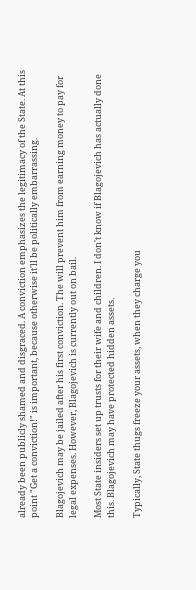already been publicly shamed and disgraced. A conviction emphasizes the legitimacy of the State. At this point "Get a conviction!" is important, because otherwise it'll be politically embarrassing.

Blagojevich may be jailed after his first conviction. The will prevent him from earning money to pay for legal expenses. However, Blagojevich is currently out on bail.

Most State insiders set up trusts for their wife and children. I don't know if Blagojevich has actually done this. Blagojevich may have protected hidden assets.

Typically, State thugs freeze your assets, when they charge you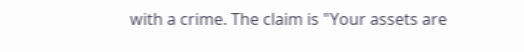with a crime. The claim is "Your assets are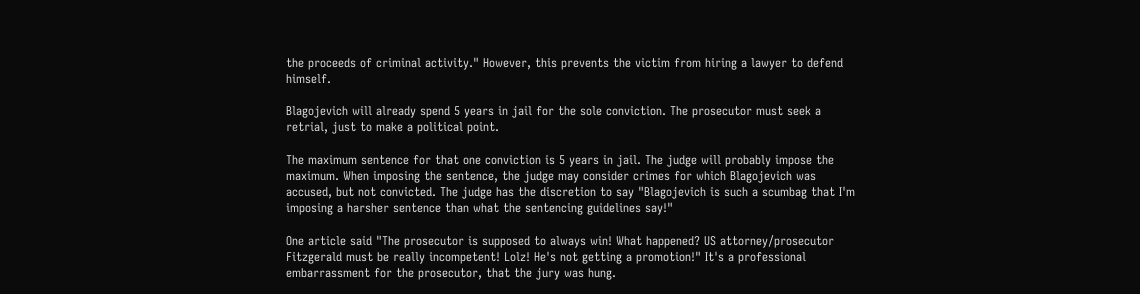the proceeds of criminal activity." However, this prevents the victim from hiring a lawyer to defend himself.

Blagojevich will already spend 5 years in jail for the sole conviction. The prosecutor must seek a retrial, just to make a political point.

The maximum sentence for that one conviction is 5 years in jail. The judge will probably impose the maximum. When imposing the sentence, the judge may consider crimes for which Blagojevich was accused, but not convicted. The judge has the discretion to say "Blagojevich is such a scumbag that I'm imposing a harsher sentence than what the sentencing guidelines say!"

One article said "The prosecutor is supposed to always win! What happened? US attorney/prosecutor Fitzgerald must be really incompetent! Lolz! He's not getting a promotion!" It's a professional embarrassment for the prosecutor, that the jury was hung.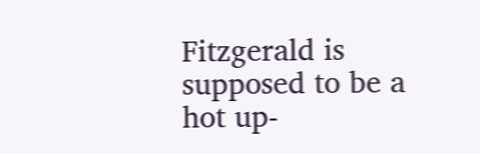Fitzgerald is supposed to be a hot up-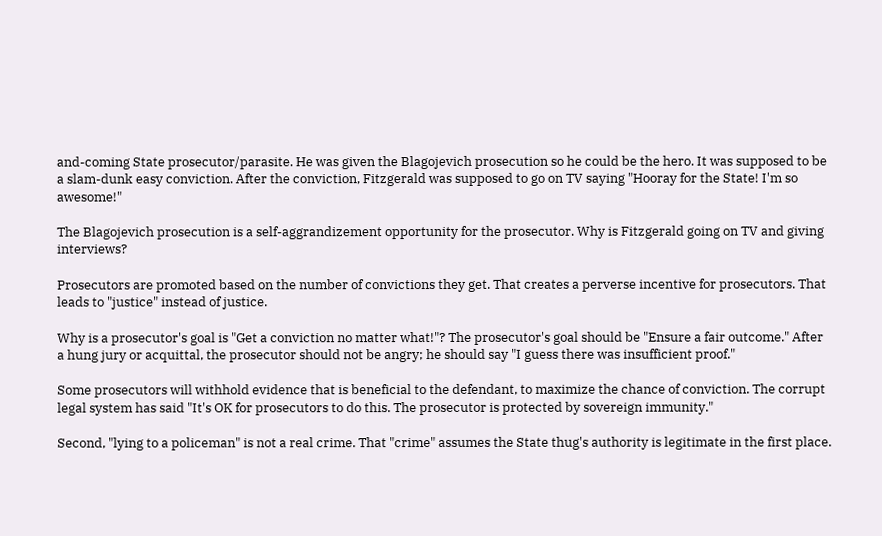and-coming State prosecutor/parasite. He was given the Blagojevich prosecution so he could be the hero. It was supposed to be a slam-dunk easy conviction. After the conviction, Fitzgerald was supposed to go on TV saying "Hooray for the State! I'm so awesome!"

The Blagojevich prosecution is a self-aggrandizement opportunity for the prosecutor. Why is Fitzgerald going on TV and giving interviews?

Prosecutors are promoted based on the number of convictions they get. That creates a perverse incentive for prosecutors. That leads to "justice" instead of justice.

Why is a prosecutor's goal is "Get a conviction no matter what!"? The prosecutor's goal should be "Ensure a fair outcome." After a hung jury or acquittal, the prosecutor should not be angry; he should say "I guess there was insufficient proof."

Some prosecutors will withhold evidence that is beneficial to the defendant, to maximize the chance of conviction. The corrupt legal system has said "It's OK for prosecutors to do this. The prosecutor is protected by sovereign immunity."

Second, "lying to a policeman" is not a real crime. That "crime" assumes the State thug's authority is legitimate in the first place.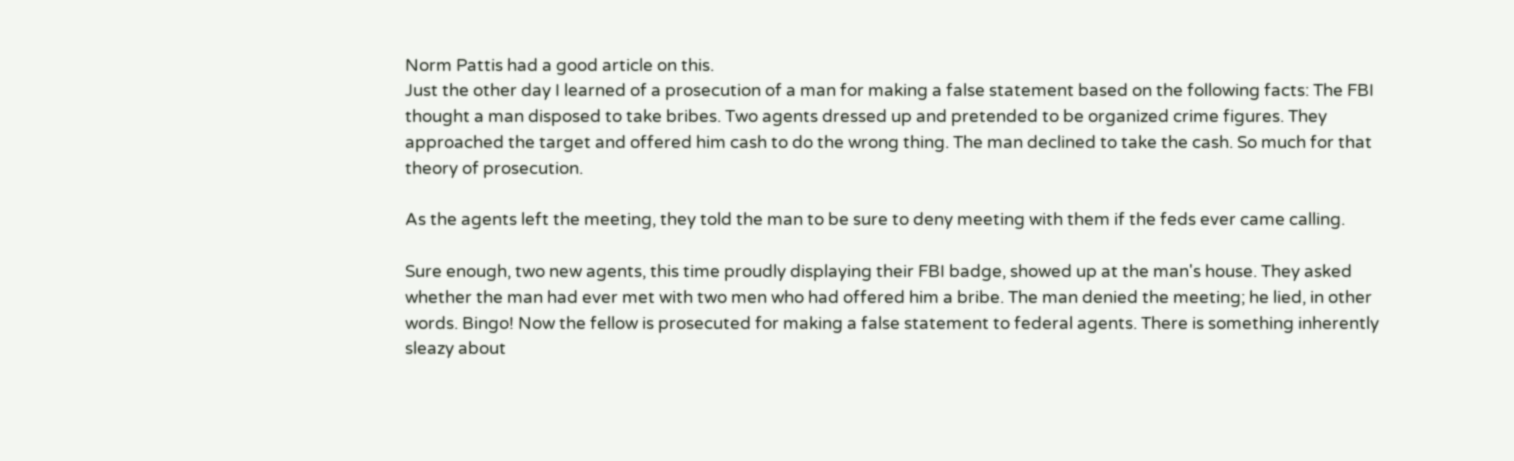Norm Pattis had a good article on this.
Just the other day I learned of a prosecution of a man for making a false statement based on the following facts: The FBI thought a man disposed to take bribes. Two agents dressed up and pretended to be organized crime figures. They approached the target and offered him cash to do the wrong thing. The man declined to take the cash. So much for that theory of prosecution.

As the agents left the meeting, they told the man to be sure to deny meeting with them if the feds ever came calling.

Sure enough, two new agents, this time proudly displaying their FBI badge, showed up at the man's house. They asked whether the man had ever met with two men who had offered him a bribe. The man denied the meeting; he lied, in other words. Bingo! Now the fellow is prosecuted for making a false statement to federal agents. There is something inherently sleazy about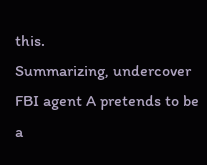this.
Summarizing, undercover FBI agent A pretends to be a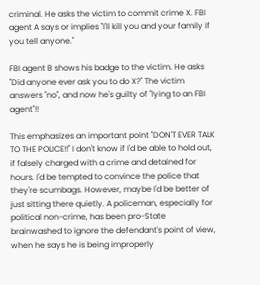criminal. He asks the victim to commit crime X. FBI agent A says or implies "I'll kill you and your family if you tell anyone."

FBI agent B shows his badge to the victim. He asks "Did anyone ever ask you to do X?" The victim answers "no", and now he's guilty of "lying to an FBI agent"!!

This emphasizes an important point "DON'T EVER TALK TO THE POLICE!!" I don't know if I'd be able to hold out, if falsely charged with a crime and detained for hours. I'd be tempted to convince the police that they're scumbags. However, maybe I'd be better of just sitting there quietly. A policeman, especially for political non-crime, has been pro-State brainwashed to ignore the defendant's point of view, when he says he is being improperly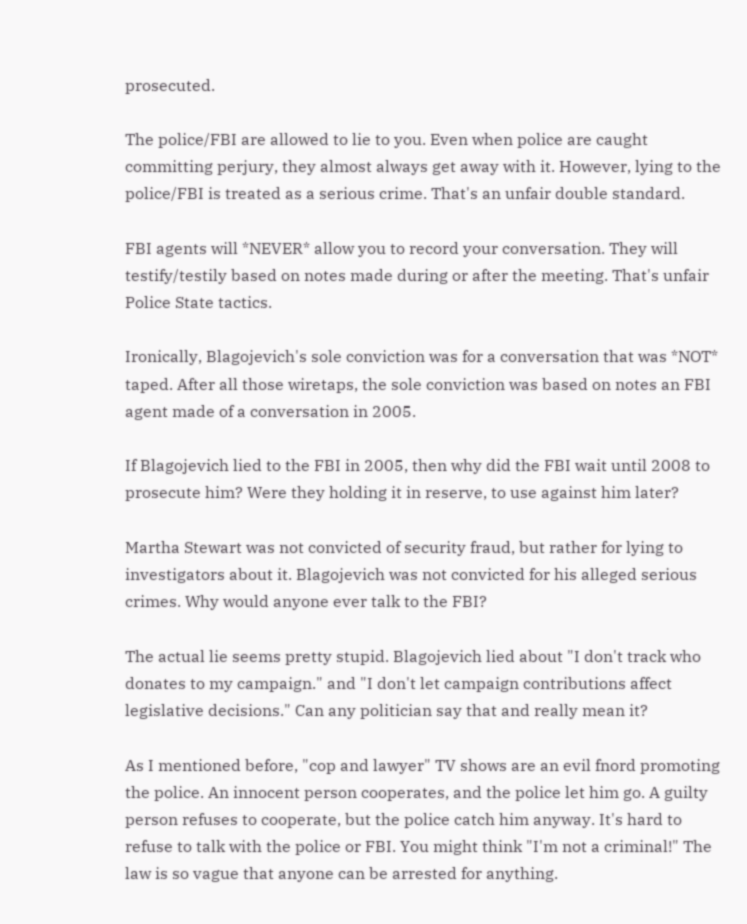prosecuted.

The police/FBI are allowed to lie to you. Even when police are caught committing perjury, they almost always get away with it. However, lying to the police/FBI is treated as a serious crime. That's an unfair double standard.

FBI agents will *NEVER* allow you to record your conversation. They will testify/testily based on notes made during or after the meeting. That's unfair Police State tactics.

Ironically, Blagojevich's sole conviction was for a conversation that was *NOT* taped. After all those wiretaps, the sole conviction was based on notes an FBI agent made of a conversation in 2005.

If Blagojevich lied to the FBI in 2005, then why did the FBI wait until 2008 to prosecute him? Were they holding it in reserve, to use against him later?

Martha Stewart was not convicted of security fraud, but rather for lying to investigators about it. Blagojevich was not convicted for his alleged serious crimes. Why would anyone ever talk to the FBI?

The actual lie seems pretty stupid. Blagojevich lied about "I don't track who donates to my campaign." and "I don't let campaign contributions affect legislative decisions." Can any politician say that and really mean it?

As I mentioned before, "cop and lawyer" TV shows are an evil fnord promoting the police. An innocent person cooperates, and the police let him go. A guilty person refuses to cooperate, but the police catch him anyway. It's hard to refuse to talk with the police or FBI. You might think "I'm not a criminal!" The law is so vague that anyone can be arrested for anything.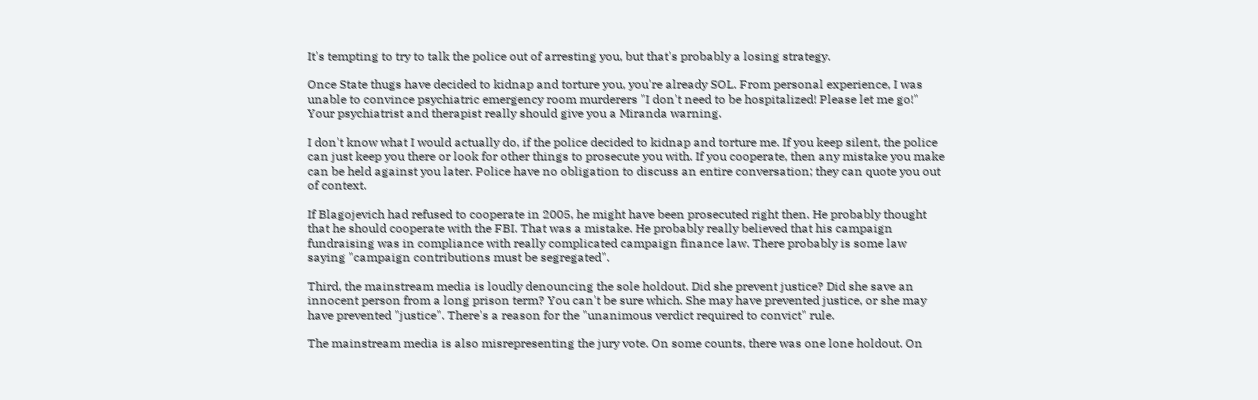It's tempting to try to talk the police out of arresting you, but that's probably a losing strategy.

Once State thugs have decided to kidnap and torture you, you're already SOL. From personal experience, I was unable to convince psychiatric emergency room murderers "I don't need to be hospitalized! Please let me go!" Your psychiatrist and therapist really should give you a Miranda warning.

I don't know what I would actually do, if the police decided to kidnap and torture me. If you keep silent, the police can just keep you there or look for other things to prosecute you with. If you cooperate, then any mistake you make can be held against you later. Police have no obligation to discuss an entire conversation; they can quote you out of context.

If Blagojevich had refused to cooperate in 2005, he might have been prosecuted right then. He probably thought that he should cooperate with the FBI. That was a mistake. He probably really believed that his campaign fundraising was in compliance with really complicated campaign finance law. There probably is some law saying "campaign contributions must be segregated".

Third, the mainstream media is loudly denouncing the sole holdout. Did she prevent justice? Did she save an innocent person from a long prison term? You can't be sure which. She may have prevented justice, or she may have prevented "justice". There's a reason for the "unanimous verdict required to convict" rule.

The mainstream media is also misrepresenting the jury vote. On some counts, there was one lone holdout. On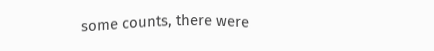some counts, there were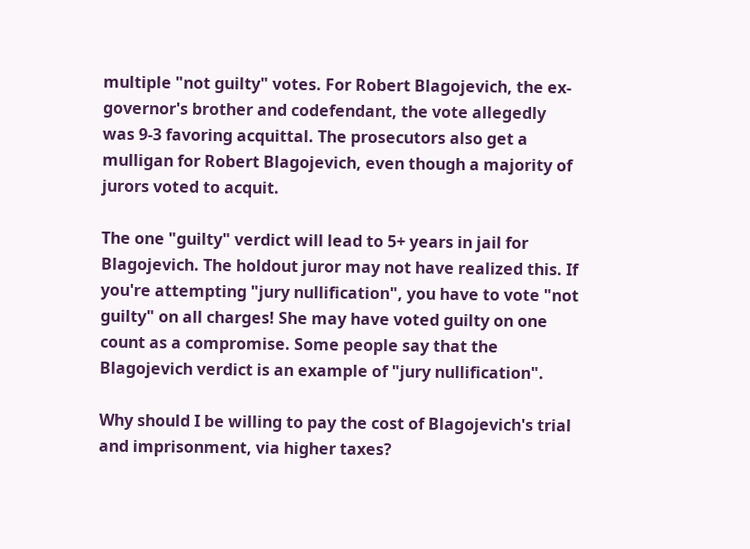multiple "not guilty" votes. For Robert Blagojevich, the ex-governor's brother and codefendant, the vote allegedly was 9-3 favoring acquittal. The prosecutors also get a mulligan for Robert Blagojevich, even though a majority of jurors voted to acquit.

The one "guilty" verdict will lead to 5+ years in jail for Blagojevich. The holdout juror may not have realized this. If you're attempting "jury nullification", you have to vote "not guilty" on all charges! She may have voted guilty on one count as a compromise. Some people say that the Blagojevich verdict is an example of "jury nullification".

Why should I be willing to pay the cost of Blagojevich's trial and imprisonment, via higher taxes?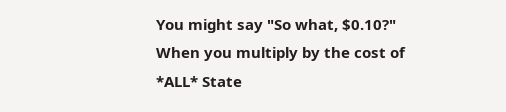You might say "So what, $0.10?" When you multiply by the cost of *ALL* State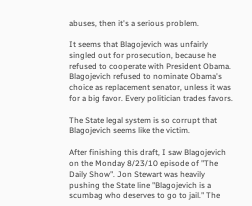abuses, then it's a serious problem.

It seems that Blagojevich was unfairly singled out for prosecution, because he refused to cooperate with President Obama. Blagojevich refused to nominate Obama's choice as replacement senator, unless it was for a big favor. Every politician trades favors.

The State legal system is so corrupt that Blagojevich seems like the victim.

After finishing this draft, I saw Blagojevich on the Monday 8/23/10 episode of "The Daily Show". Jon Stewart was heavily pushing the State line "Blagojevich is a scumbag who deserves to go to jail." The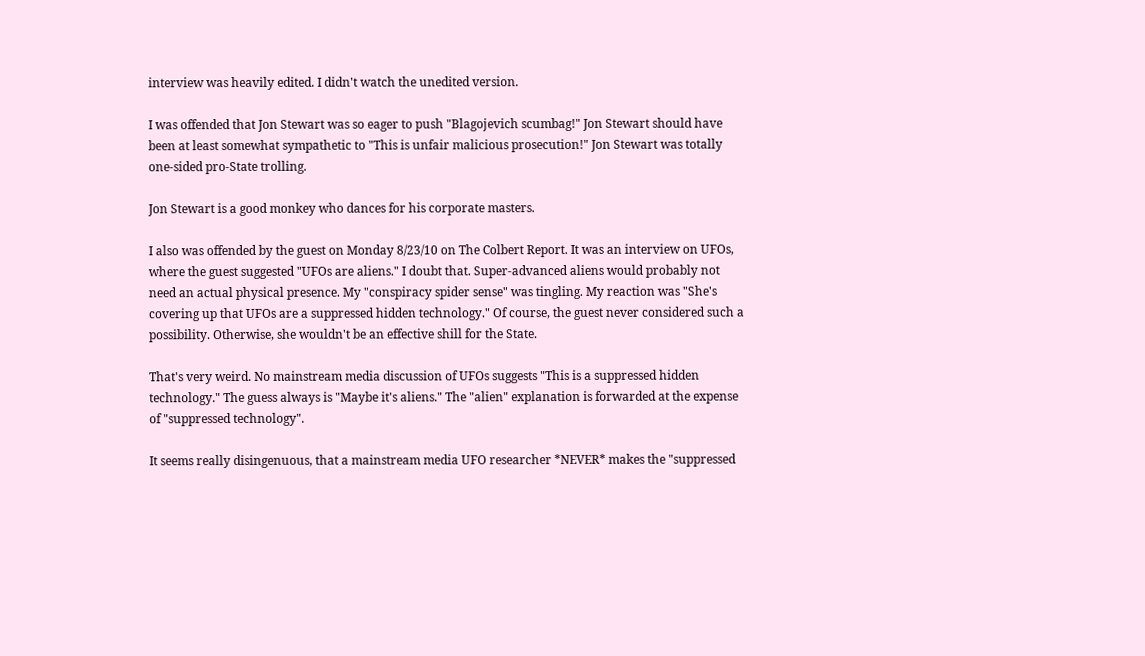interview was heavily edited. I didn't watch the unedited version.

I was offended that Jon Stewart was so eager to push "Blagojevich scumbag!" Jon Stewart should have been at least somewhat sympathetic to "This is unfair malicious prosecution!" Jon Stewart was totally one-sided pro-State trolling.

Jon Stewart is a good monkey who dances for his corporate masters.

I also was offended by the guest on Monday 8/23/10 on The Colbert Report. It was an interview on UFOs, where the guest suggested "UFOs are aliens." I doubt that. Super-advanced aliens would probably not need an actual physical presence. My "conspiracy spider sense" was tingling. My reaction was "She's covering up that UFOs are a suppressed hidden technology." Of course, the guest never considered such a possibility. Otherwise, she wouldn't be an effective shill for the State.

That's very weird. No mainstream media discussion of UFOs suggests "This is a suppressed hidden technology." The guess always is "Maybe it's aliens." The "alien" explanation is forwarded at the expense of "suppressed technology".

It seems really disingenuous, that a mainstream media UFO researcher *NEVER* makes the "suppressed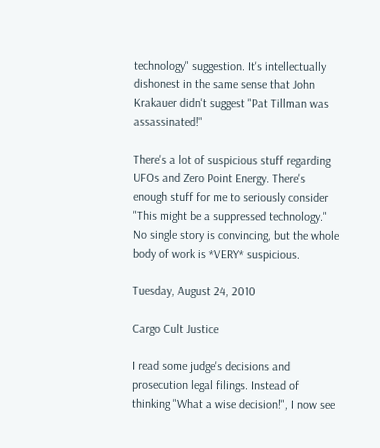technology" suggestion. It's intellectually dishonest in the same sense that John Krakauer didn't suggest "Pat Tillman was assassinated!"

There's a lot of suspicious stuff regarding UFOs and Zero Point Energy. There's enough stuff for me to seriously consider "This might be a suppressed technology." No single story is convincing, but the whole body of work is *VERY* suspicious.

Tuesday, August 24, 2010

Cargo Cult Justice

I read some judge's decisions and prosecution legal filings. Instead of thinking "What a wise decision!", I now see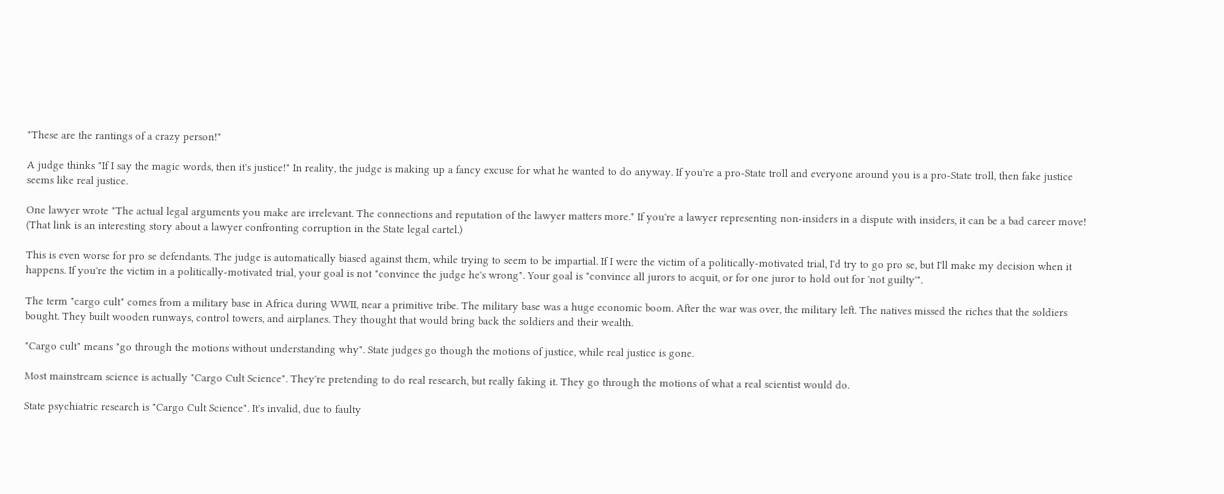"These are the rantings of a crazy person!"

A judge thinks "If I say the magic words, then it's justice!" In reality, the judge is making up a fancy excuse for what he wanted to do anyway. If you're a pro-State troll and everyone around you is a pro-State troll, then fake justice seems like real justice.

One lawyer wrote "The actual legal arguments you make are irrelevant. The connections and reputation of the lawyer matters more." If you're a lawyer representing non-insiders in a dispute with insiders, it can be a bad career move! (That link is an interesting story about a lawyer confronting corruption in the State legal cartel.)

This is even worse for pro se defendants. The judge is automatically biased against them, while trying to seem to be impartial. If I were the victim of a politically-motivated trial, I'd try to go pro se, but I'll make my decision when it happens. If you're the victim in a politically-motivated trial, your goal is not "convince the judge he's wrong". Your goal is "convince all jurors to acquit, or for one juror to hold out for 'not guilty'".

The term "cargo cult" comes from a military base in Africa during WWII, near a primitive tribe. The military base was a huge economic boom. After the war was over, the military left. The natives missed the riches that the soldiers bought. They built wooden runways, control towers, and airplanes. They thought that would bring back the soldiers and their wealth.

"Cargo cult" means "go through the motions without understanding why". State judges go though the motions of justice, while real justice is gone.

Most mainstream science is actually "Cargo Cult Science". They're pretending to do real research, but really faking it. They go through the motions of what a real scientist would do.

State psychiatric research is "Cargo Cult Science". It's invalid, due to faulty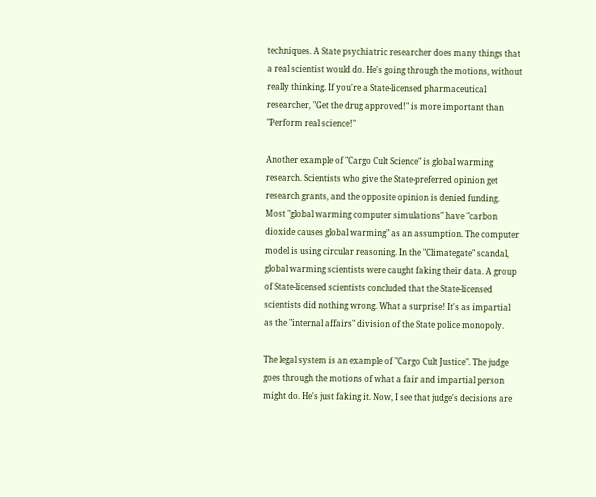techniques. A State psychiatric researcher does many things that a real scientist would do. He's going through the motions, without really thinking. If you're a State-licensed pharmaceutical researcher, "Get the drug approved!" is more important than "Perform real science!"

Another example of "Cargo Cult Science" is global warming research. Scientists who give the State-preferred opinion get research grants, and the opposite opinion is denied funding. Most "global warming computer simulations" have "carbon dioxide causes global warming" as an assumption. The computer model is using circular reasoning. In the "Climategate" scandal, global warming scientists were caught faking their data. A group of State-licensed scientists concluded that the State-licensed scientists did nothing wrong. What a surprise! It's as impartial as the "internal affairs" division of the State police monopoly.

The legal system is an example of "Cargo Cult Justice". The judge goes through the motions of what a fair and impartial person might do. He's just faking it. Now, I see that judge's decisions are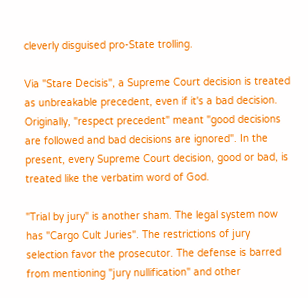cleverly disguised pro-State trolling.

Via "Stare Decisis", a Supreme Court decision is treated as unbreakable precedent, even if it's a bad decision. Originally, "respect precedent" meant "good decisions are followed and bad decisions are ignored". In the present, every Supreme Court decision, good or bad, is treated like the verbatim word of God.

"Trial by jury" is another sham. The legal system now has "Cargo Cult Juries". The restrictions of jury selection favor the prosecutor. The defense is barred from mentioning "jury nullification" and other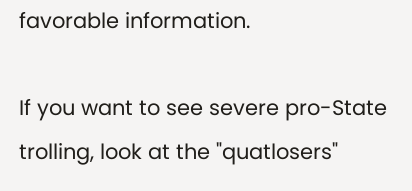favorable information.

If you want to see severe pro-State trolling, look at the "quatlosers"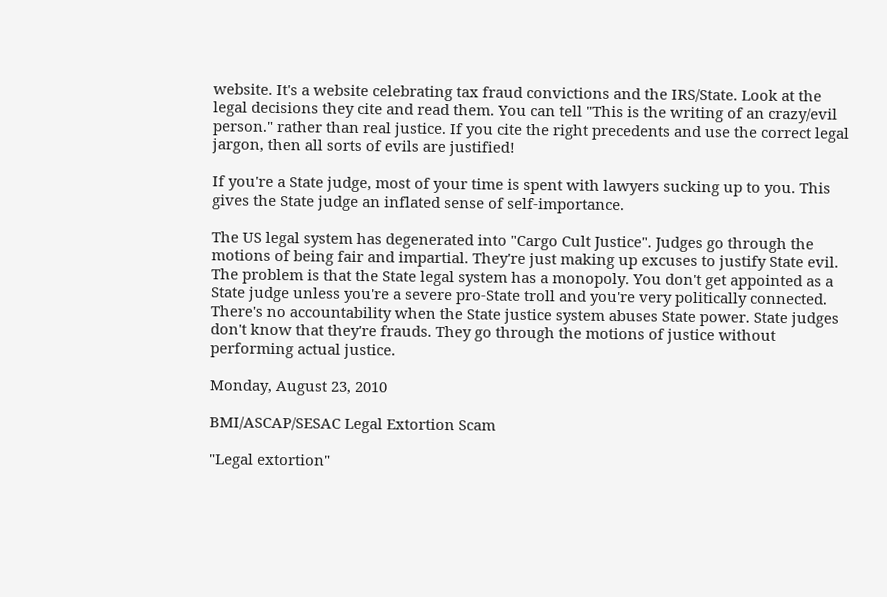website. It's a website celebrating tax fraud convictions and the IRS/State. Look at the legal decisions they cite and read them. You can tell "This is the writing of an crazy/evil person." rather than real justice. If you cite the right precedents and use the correct legal jargon, then all sorts of evils are justified!

If you're a State judge, most of your time is spent with lawyers sucking up to you. This gives the State judge an inflated sense of self-importance.

The US legal system has degenerated into "Cargo Cult Justice". Judges go through the motions of being fair and impartial. They're just making up excuses to justify State evil. The problem is that the State legal system has a monopoly. You don't get appointed as a State judge unless you're a severe pro-State troll and you're very politically connected. There's no accountability when the State justice system abuses State power. State judges don't know that they're frauds. They go through the motions of justice without performing actual justice.

Monday, August 23, 2010

BMI/ASCAP/SESAC Legal Extortion Scam

"Legal extortion"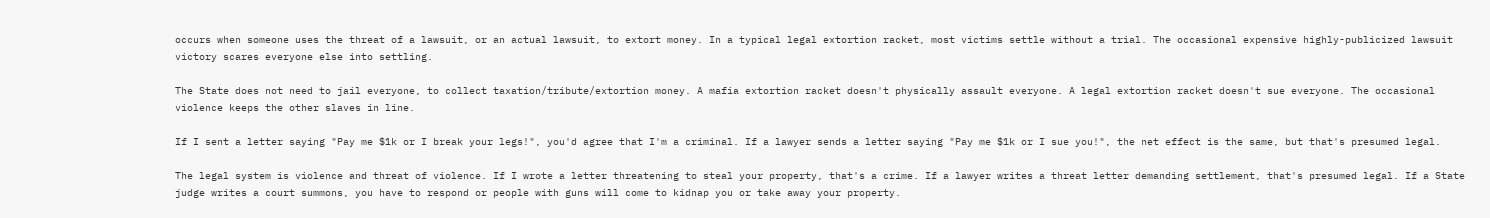occurs when someone uses the threat of a lawsuit, or an actual lawsuit, to extort money. In a typical legal extortion racket, most victims settle without a trial. The occasional expensive highly-publicized lawsuit victory scares everyone else into settling.

The State does not need to jail everyone, to collect taxation/tribute/extortion money. A mafia extortion racket doesn't physically assault everyone. A legal extortion racket doesn't sue everyone. The occasional violence keeps the other slaves in line.

If I sent a letter saying "Pay me $1k or I break your legs!", you'd agree that I'm a criminal. If a lawyer sends a letter saying "Pay me $1k or I sue you!", the net effect is the same, but that's presumed legal.

The legal system is violence and threat of violence. If I wrote a letter threatening to steal your property, that's a crime. If a lawyer writes a threat letter demanding settlement, that's presumed legal. If a State judge writes a court summons, you have to respond or people with guns will come to kidnap you or take away your property.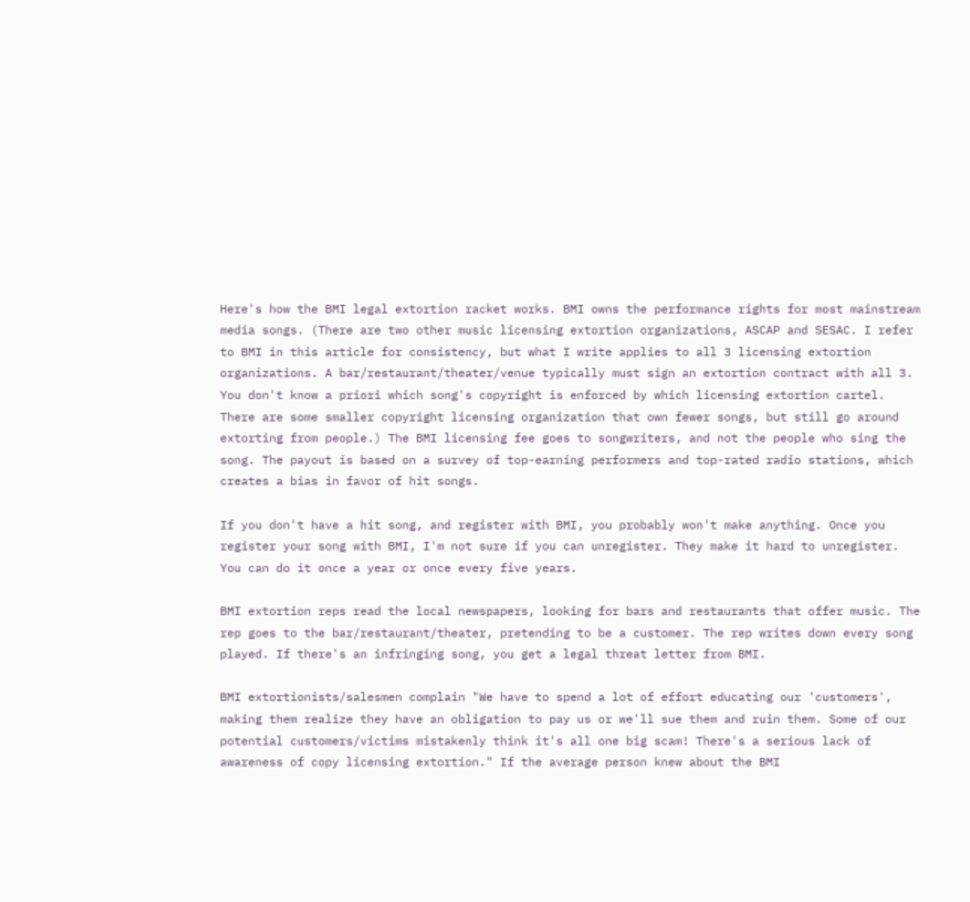Here's how the BMI legal extortion racket works. BMI owns the performance rights for most mainstream media songs. (There are two other music licensing extortion organizations, ASCAP and SESAC. I refer to BMI in this article for consistency, but what I write applies to all 3 licensing extortion organizations. A bar/restaurant/theater/venue typically must sign an extortion contract with all 3. You don't know a priori which song's copyright is enforced by which licensing extortion cartel. There are some smaller copyright licensing organization that own fewer songs, but still go around extorting from people.) The BMI licensing fee goes to songwriters, and not the people who sing the song. The payout is based on a survey of top-earning performers and top-rated radio stations, which creates a bias in favor of hit songs.

If you don't have a hit song, and register with BMI, you probably won't make anything. Once you register your song with BMI, I'm not sure if you can unregister. They make it hard to unregister. You can do it once a year or once every five years.

BMI extortion reps read the local newspapers, looking for bars and restaurants that offer music. The rep goes to the bar/restaurant/theater, pretending to be a customer. The rep writes down every song played. If there's an infringing song, you get a legal threat letter from BMI.

BMI extortionists/salesmen complain "We have to spend a lot of effort educating our 'customers', making them realize they have an obligation to pay us or we'll sue them and ruin them. Some of our potential customers/victims mistakenly think it's all one big scam! There's a serious lack of awareness of copy licensing extortion." If the average person knew about the BMI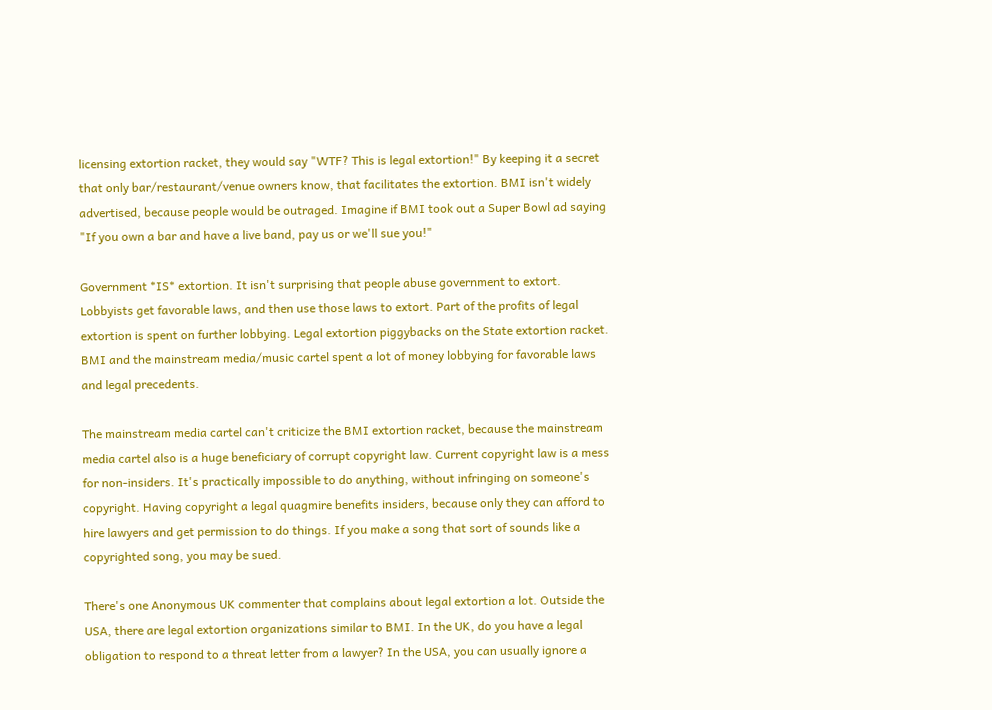licensing extortion racket, they would say "WTF? This is legal extortion!" By keeping it a secret that only bar/restaurant/venue owners know, that facilitates the extortion. BMI isn't widely advertised, because people would be outraged. Imagine if BMI took out a Super Bowl ad saying "If you own a bar and have a live band, pay us or we'll sue you!"

Government *IS* extortion. It isn't surprising that people abuse government to extort. Lobbyists get favorable laws, and then use those laws to extort. Part of the profits of legal extortion is spent on further lobbying. Legal extortion piggybacks on the State extortion racket. BMI and the mainstream media/music cartel spent a lot of money lobbying for favorable laws and legal precedents.

The mainstream media cartel can't criticize the BMI extortion racket, because the mainstream media cartel also is a huge beneficiary of corrupt copyright law. Current copyright law is a mess for non-insiders. It's practically impossible to do anything, without infringing on someone's copyright. Having copyright a legal quagmire benefits insiders, because only they can afford to hire lawyers and get permission to do things. If you make a song that sort of sounds like a copyrighted song, you may be sued.

There's one Anonymous UK commenter that complains about legal extortion a lot. Outside the USA, there are legal extortion organizations similar to BMI. In the UK, do you have a legal obligation to respond to a threat letter from a lawyer? In the USA, you can usually ignore a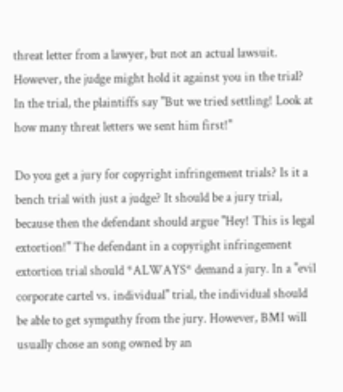threat letter from a lawyer, but not an actual lawsuit. However, the judge might hold it against you in the trial? In the trial, the plaintiffs say "But we tried settling! Look at how many threat letters we sent him first!"

Do you get a jury for copyright infringement trials? Is it a bench trial with just a judge? It should be a jury trial, because then the defendant should argue "Hey! This is legal extortion!" The defendant in a copyright infringement extortion trial should *ALWAYS* demand a jury. In a "evil corporate cartel vs. individual" trial, the individual should be able to get sympathy from the jury. However, BMI will usually chose an song owned by an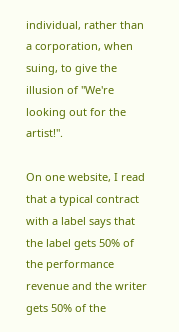individual, rather than a corporation, when suing, to give the illusion of "We're looking out for the artist!".

On one website, I read that a typical contract with a label says that the label gets 50% of the performance revenue and the writer gets 50% of the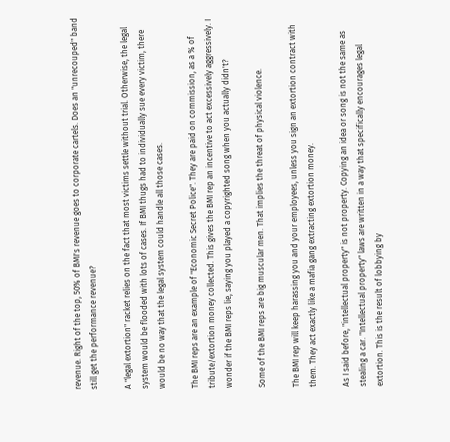revenue. Right of the top, 50% of BMI's revenue goes to corporate cartels. Does an "unrecouped" band still get the performance revenue?

A "legal extortion" racket relies on the fact that most victims settle without trial. Otherwise, the legal system would be flooded with lots of cases. If BMI thugs had to individually sue every victim, there would be no way that the legal system could handle all those cases.

The BMI reps are an example of "Economic Secret Police". They are paid on commission, as a % of tribute/extortion money collected. This gives the BMI rep an incentive to act excessively aggressively. I wonder if the BMI reps lie, saying you played a copyrighted song when you actually didn't?

Some of the BMI reps are big muscular men. That implies the threat of physical violence.

The BMI rep will keep harassing you and your employees, unless you sign an extortion contract with them. They act exactly like a mafia gang extracting extortion money.

As I said before, "intellectual property" is not property. Copying an idea or song is not the same as stealing a car. "Intellectual property" laws are written in a way that specifically encourages legal extortion. This is the result of lobbying by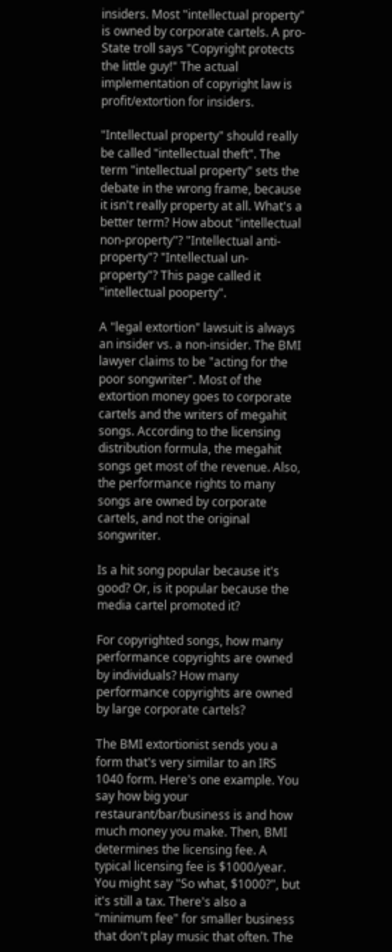insiders. Most "intellectual property" is owned by corporate cartels. A pro-State troll says "Copyright protects the little guy!" The actual implementation of copyright law is profit/extortion for insiders.

"Intellectual property" should really be called "intellectual theft". The term "intellectual property" sets the debate in the wrong frame, because it isn't really property at all. What's a better term? How about "intellectual non-property"? "Intellectual anti-property"? "Intellectual un-property"? This page called it "intellectual pooperty".

A "legal extortion" lawsuit is always an insider vs. a non-insider. The BMI lawyer claims to be "acting for the poor songwriter". Most of the extortion money goes to corporate cartels and the writers of megahit songs. According to the licensing distribution formula, the megahit songs get most of the revenue. Also, the performance rights to many songs are owned by corporate cartels, and not the original songwriter.

Is a hit song popular because it's good? Or, is it popular because the media cartel promoted it?

For copyrighted songs, how many performance copyrights are owned by individuals? How many performance copyrights are owned by large corporate cartels?

The BMI extortionist sends you a form that's very similar to an IRS 1040 form. Here's one example. You say how big your restaurant/bar/business is and how much money you make. Then, BMI determines the licensing fee. A typical licensing fee is $1000/year. You might say "So what, $1000?", but it's still a tax. There's also a "minimum fee" for smaller business that don't play music that often. The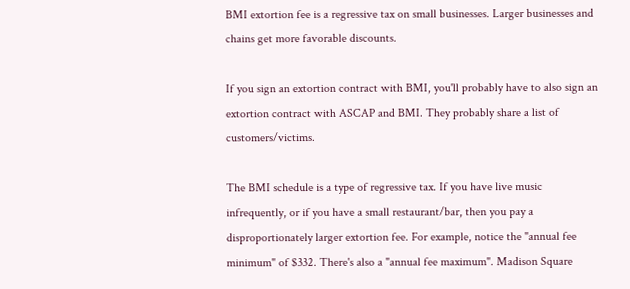BMI extortion fee is a regressive tax on small businesses. Larger businesses and chains get more favorable discounts.

If you sign an extortion contract with BMI, you'll probably have to also sign an extortion contract with ASCAP and BMI. They probably share a list of customers/victims.

The BMI schedule is a type of regressive tax. If you have live music infrequently, or if you have a small restaurant/bar, then you pay a disproportionately larger extortion fee. For example, notice the "annual fee minimum" of $332. There's also a "annual fee maximum". Madison Square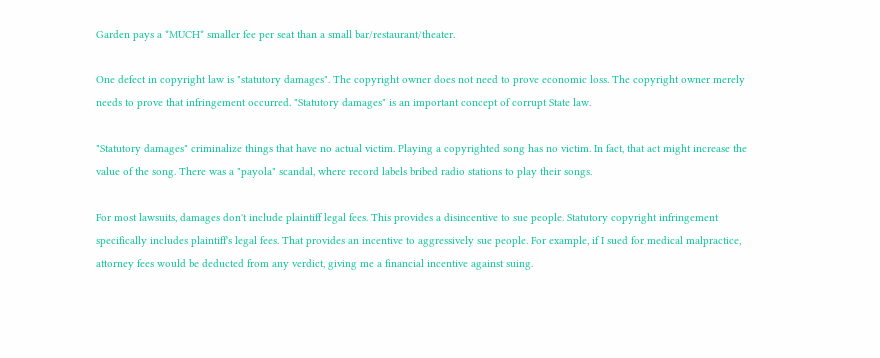Garden pays a *MUCH* smaller fee per seat than a small bar/restaurant/theater.

One defect in copyright law is "statutory damages". The copyright owner does not need to prove economic loss. The copyright owner merely needs to prove that infringement occurred. "Statutory damages" is an important concept of corrupt State law.

"Statutory damages" criminalize things that have no actual victim. Playing a copyrighted song has no victim. In fact, that act might increase the value of the song. There was a "payola" scandal, where record labels bribed radio stations to play their songs.

For most lawsuits, damages don't include plaintiff legal fees. This provides a disincentive to sue people. Statutory copyright infringement specifically includes plaintiff's legal fees. That provides an incentive to aggressively sue people. For example, if I sued for medical malpractice, attorney fees would be deducted from any verdict, giving me a financial incentive against suing.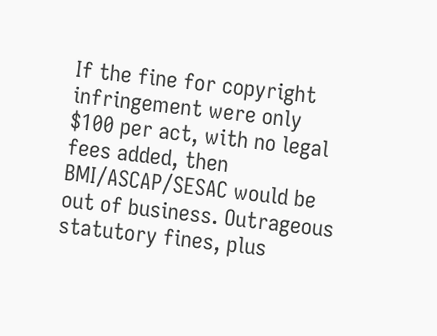If the fine for copyright infringement were only $100 per act, with no legal fees added, then BMI/ASCAP/SESAC would be out of business. Outrageous statutory fines, plus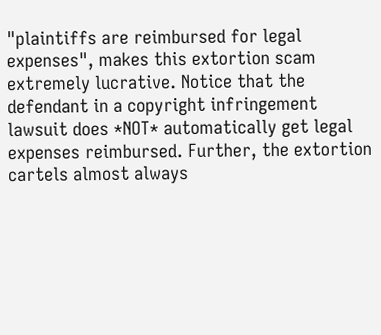"plaintiffs are reimbursed for legal expenses", makes this extortion scam extremely lucrative. Notice that the defendant in a copyright infringement lawsuit does *NOT* automatically get legal expenses reimbursed. Further, the extortion cartels almost always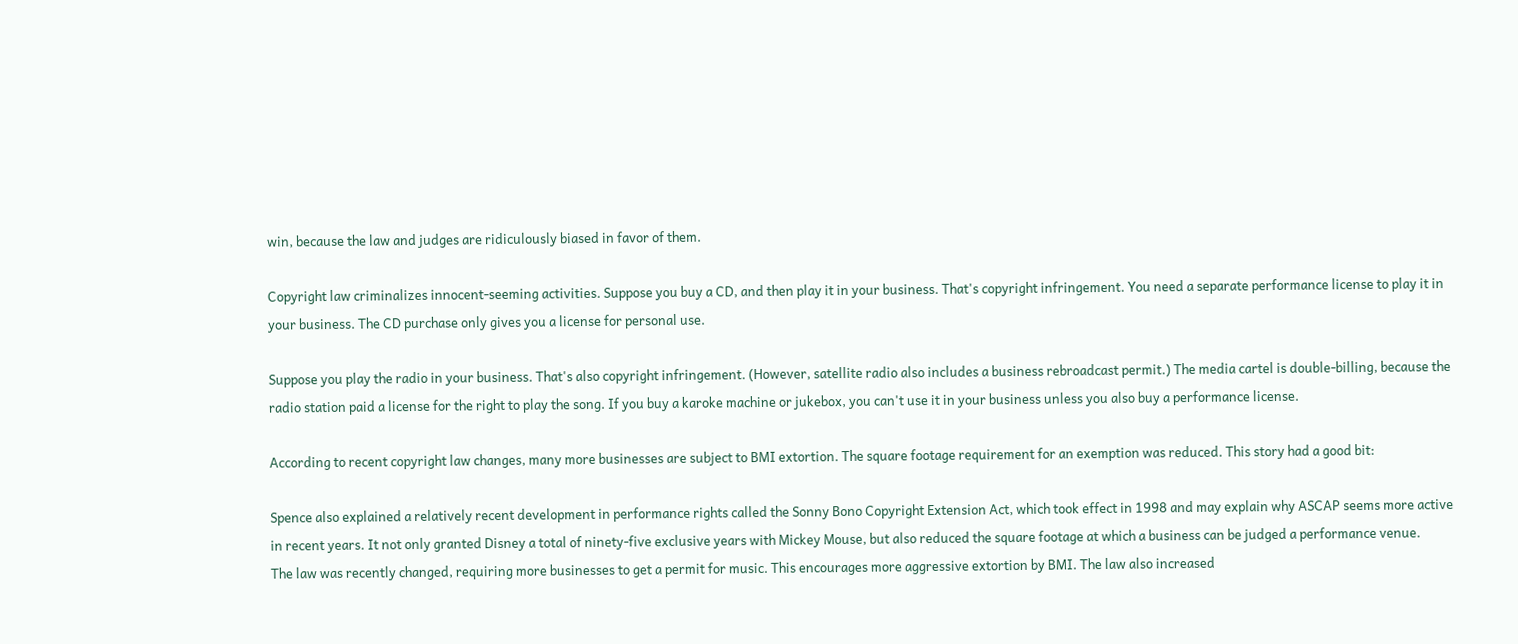win, because the law and judges are ridiculously biased in favor of them.

Copyright law criminalizes innocent-seeming activities. Suppose you buy a CD, and then play it in your business. That's copyright infringement. You need a separate performance license to play it in your business. The CD purchase only gives you a license for personal use.

Suppose you play the radio in your business. That's also copyright infringement. (However, satellite radio also includes a business rebroadcast permit.) The media cartel is double-billing, because the radio station paid a license for the right to play the song. If you buy a karoke machine or jukebox, you can't use it in your business unless you also buy a performance license.

According to recent copyright law changes, many more businesses are subject to BMI extortion. The square footage requirement for an exemption was reduced. This story had a good bit:

Spence also explained a relatively recent development in performance rights called the Sonny Bono Copyright Extension Act, which took effect in 1998 and may explain why ASCAP seems more active in recent years. It not only granted Disney a total of ninety-five exclusive years with Mickey Mouse, but also reduced the square footage at which a business can be judged a performance venue.
The law was recently changed, requiring more businesses to get a permit for music. This encourages more aggressive extortion by BMI. The law also increased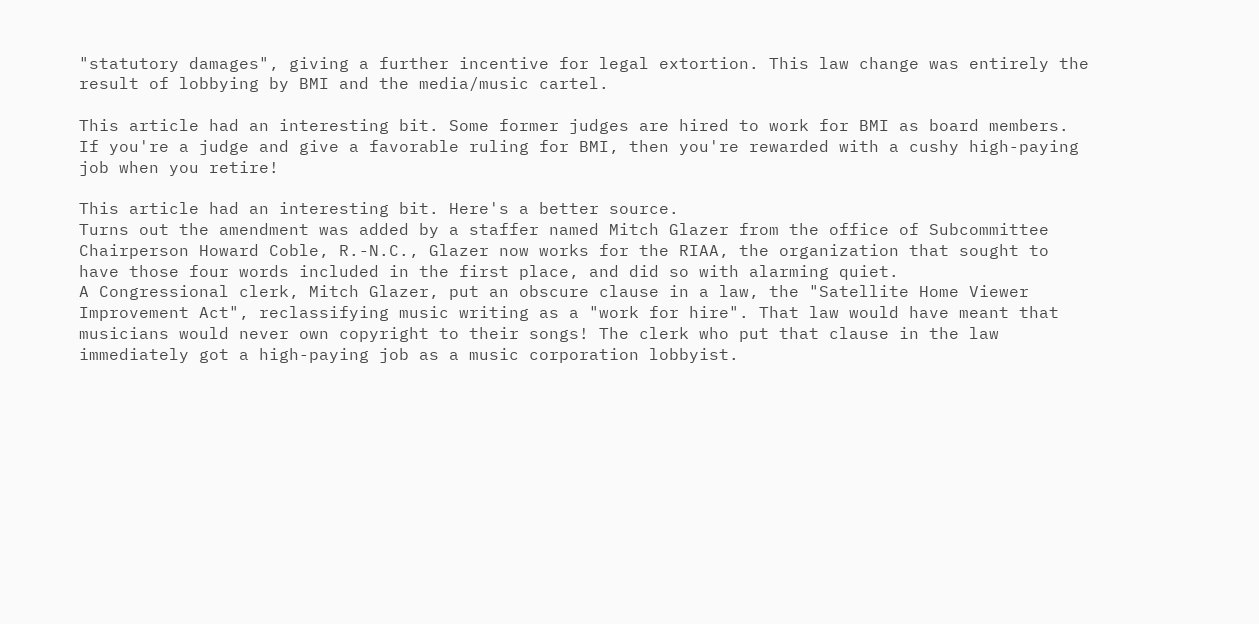"statutory damages", giving a further incentive for legal extortion. This law change was entirely the result of lobbying by BMI and the media/music cartel.

This article had an interesting bit. Some former judges are hired to work for BMI as board members. If you're a judge and give a favorable ruling for BMI, then you're rewarded with a cushy high-paying job when you retire!

This article had an interesting bit. Here's a better source.
Turns out the amendment was added by a staffer named Mitch Glazer from the office of Subcommittee Chairperson Howard Coble, R.-N.C., Glazer now works for the RIAA, the organization that sought to have those four words included in the first place, and did so with alarming quiet.
A Congressional clerk, Mitch Glazer, put an obscure clause in a law, the "Satellite Home Viewer Improvement Act", reclassifying music writing as a "work for hire". That law would have meant that musicians would never own copyright to their songs! The clerk who put that clause in the law immediately got a high-paying job as a music corporation lobbyist.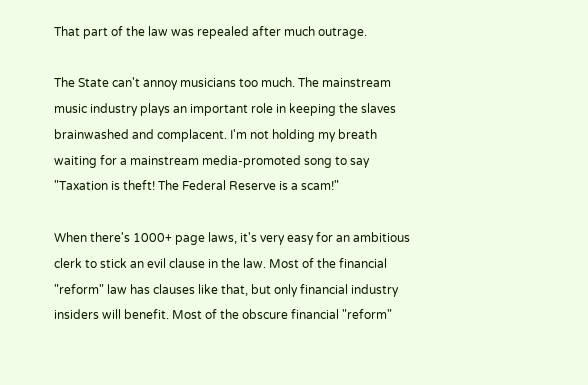That part of the law was repealed after much outrage.

The State can't annoy musicians too much. The mainstream music industry plays an important role in keeping the slaves brainwashed and complacent. I'm not holding my breath waiting for a mainstream media-promoted song to say "Taxation is theft! The Federal Reserve is a scam!"

When there's 1000+ page laws, it's very easy for an ambitious clerk to stick an evil clause in the law. Most of the financial "reform" law has clauses like that, but only financial industry insiders will benefit. Most of the obscure financial "reform"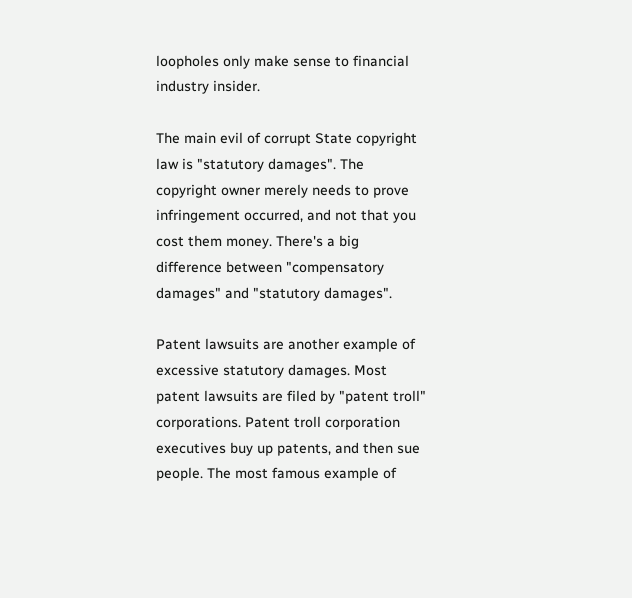loopholes only make sense to financial industry insider.

The main evil of corrupt State copyright law is "statutory damages". The copyright owner merely needs to prove infringement occurred, and not that you cost them money. There's a big difference between "compensatory damages" and "statutory damages".

Patent lawsuits are another example of excessive statutory damages. Most patent lawsuits are filed by "patent troll" corporations. Patent troll corporation executives buy up patents, and then sue people. The most famous example of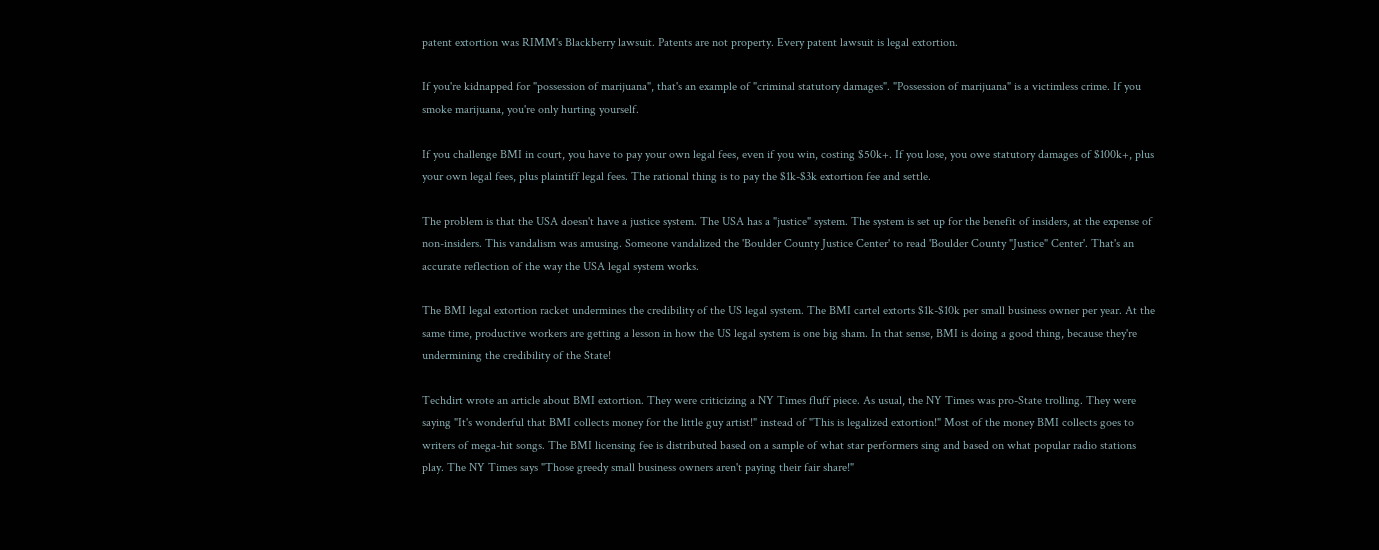patent extortion was RIMM's Blackberry lawsuit. Patents are not property. Every patent lawsuit is legal extortion.

If you're kidnapped for "possession of marijuana", that's an example of "criminal statutory damages". "Possession of marijuana" is a victimless crime. If you smoke marijuana, you're only hurting yourself.

If you challenge BMI in court, you have to pay your own legal fees, even if you win, costing $50k+. If you lose, you owe statutory damages of $100k+, plus your own legal fees, plus plaintiff legal fees. The rational thing is to pay the $1k-$3k extortion fee and settle.

The problem is that the USA doesn't have a justice system. The USA has a "justice" system. The system is set up for the benefit of insiders, at the expense of non-insiders. This vandalism was amusing. Someone vandalized the 'Boulder County Justice Center' to read 'Boulder County "Justice" Center'. That's an accurate reflection of the way the USA legal system works.

The BMI legal extortion racket undermines the credibility of the US legal system. The BMI cartel extorts $1k-$10k per small business owner per year. At the same time, productive workers are getting a lesson in how the US legal system is one big sham. In that sense, BMI is doing a good thing, because they're undermining the credibility of the State!

Techdirt wrote an article about BMI extortion. They were criticizing a NY Times fluff piece. As usual, the NY Times was pro-State trolling. They were saying "It's wonderful that BMI collects money for the little guy artist!" instead of "This is legalized extortion!" Most of the money BMI collects goes to writers of mega-hit songs. The BMI licensing fee is distributed based on a sample of what star performers sing and based on what popular radio stations play. The NY Times says "Those greedy small business owners aren't paying their fair share!"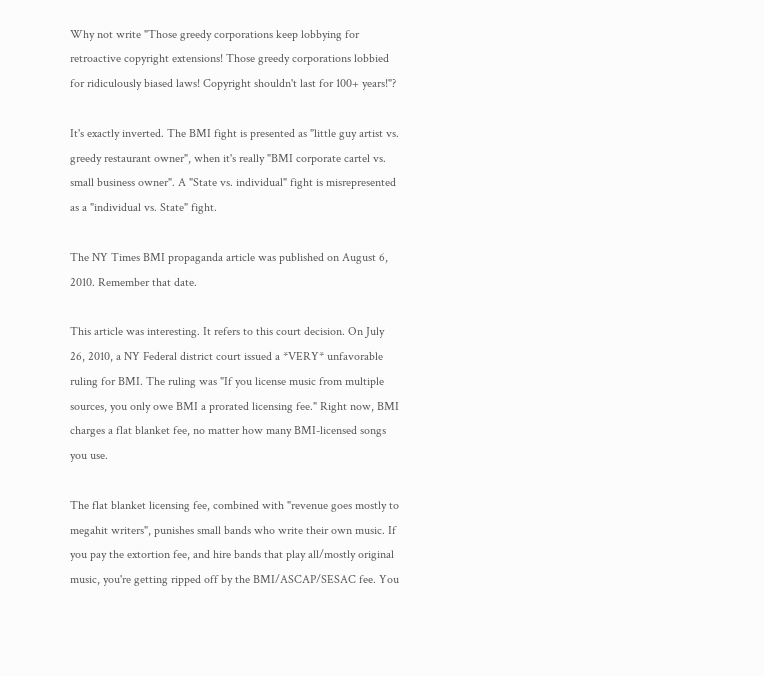Why not write "Those greedy corporations keep lobbying for retroactive copyright extensions! Those greedy corporations lobbied for ridiculously biased laws! Copyright shouldn't last for 100+ years!"?

It's exactly inverted. The BMI fight is presented as "little guy artist vs. greedy restaurant owner", when it's really "BMI corporate cartel vs. small business owner". A "State vs. individual" fight is misrepresented as a "individual vs. State" fight.

The NY Times BMI propaganda article was published on August 6, 2010. Remember that date.

This article was interesting. It refers to this court decision. On July 26, 2010, a NY Federal district court issued a *VERY* unfavorable ruling for BMI. The ruling was "If you license music from multiple sources, you only owe BMI a prorated licensing fee." Right now, BMI charges a flat blanket fee, no matter how many BMI-licensed songs you use.

The flat blanket licensing fee, combined with "revenue goes mostly to megahit writers", punishes small bands who write their own music. If you pay the extortion fee, and hire bands that play all/mostly original music, you're getting ripped off by the BMI/ASCAP/SESAC fee. You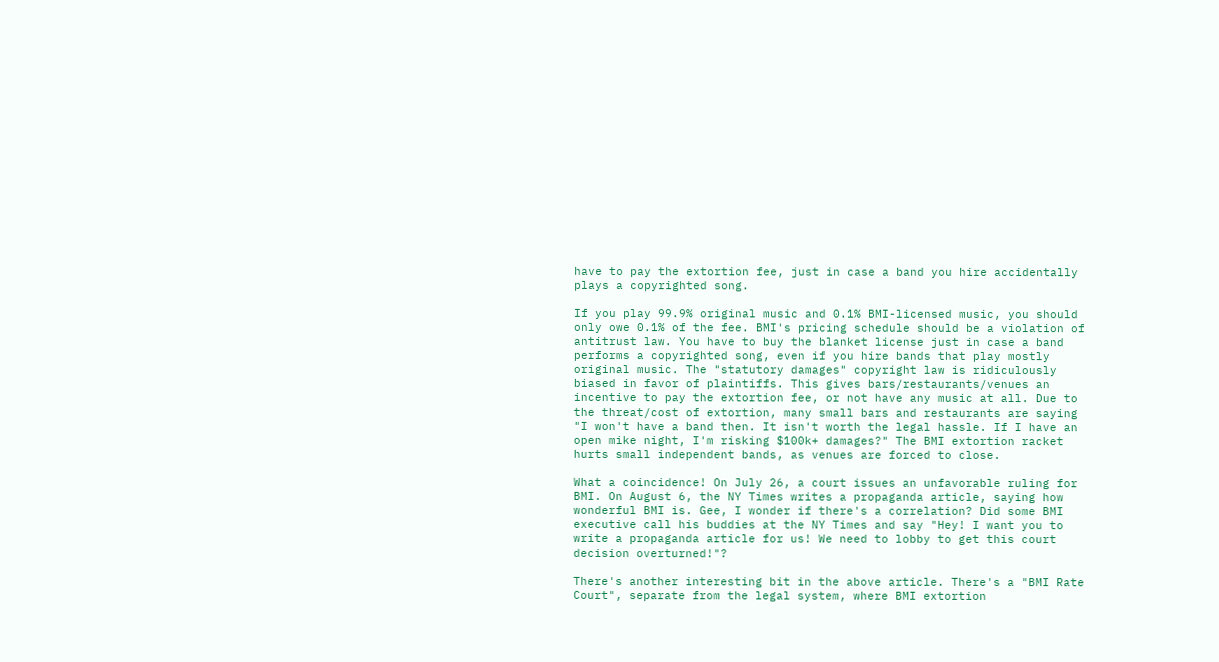have to pay the extortion fee, just in case a band you hire accidentally plays a copyrighted song.

If you play 99.9% original music and 0.1% BMI-licensed music, you should only owe 0.1% of the fee. BMI's pricing schedule should be a violation of antitrust law. You have to buy the blanket license just in case a band performs a copyrighted song, even if you hire bands that play mostly original music. The "statutory damages" copyright law is ridiculously biased in favor of plaintiffs. This gives bars/restaurants/venues an incentive to pay the extortion fee, or not have any music at all. Due to the threat/cost of extortion, many small bars and restaurants are saying "I won't have a band then. It isn't worth the legal hassle. If I have an open mike night, I'm risking $100k+ damages?" The BMI extortion racket hurts small independent bands, as venues are forced to close.

What a coincidence! On July 26, a court issues an unfavorable ruling for BMI. On August 6, the NY Times writes a propaganda article, saying how wonderful BMI is. Gee, I wonder if there's a correlation? Did some BMI executive call his buddies at the NY Times and say "Hey! I want you to write a propaganda article for us! We need to lobby to get this court decision overturned!"?

There's another interesting bit in the above article. There's a "BMI Rate Court", separate from the legal system, where BMI extortion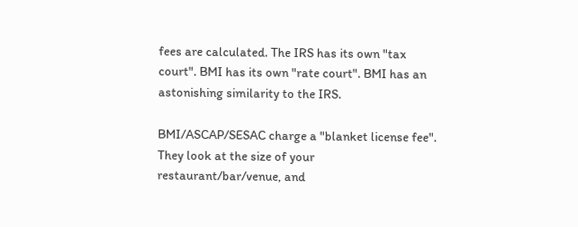fees are calculated. The IRS has its own "tax court". BMI has its own "rate court". BMI has an astonishing similarity to the IRS.

BMI/ASCAP/SESAC charge a "blanket license fee". They look at the size of your restaurant/bar/venue, and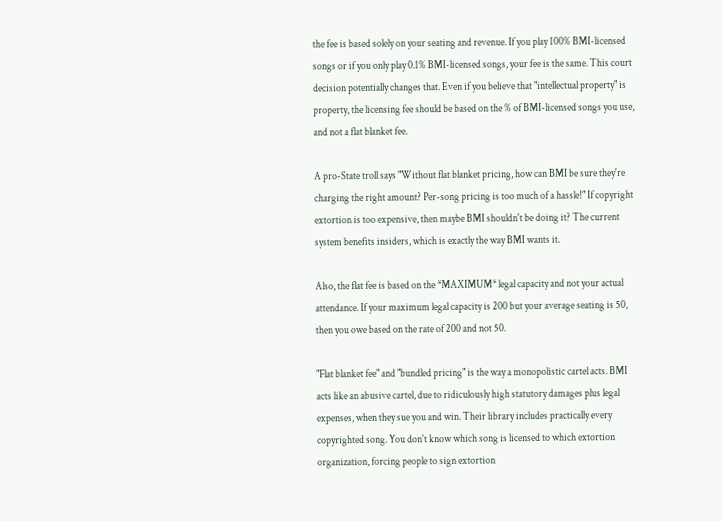the fee is based solely on your seating and revenue. If you play 100% BMI-licensed songs or if you only play 0.1% BMI-licensed songs, your fee is the same. This court decision potentially changes that. Even if you believe that "intellectual property" is property, the licensing fee should be based on the % of BMI-licensed songs you use, and not a flat blanket fee.

A pro-State troll says "Without flat blanket pricing, how can BMI be sure they're charging the right amount? Per-song pricing is too much of a hassle!" If copyright extortion is too expensive, then maybe BMI shouldn't be doing it? The current system benefits insiders, which is exactly the way BMI wants it.

Also, the flat fee is based on the *MAXIMUM* legal capacity and not your actual attendance. If your maximum legal capacity is 200 but your average seating is 50, then you owe based on the rate of 200 and not 50.

"Flat blanket fee" and "bundled pricing" is the way a monopolistic cartel acts. BMI acts like an abusive cartel, due to ridiculously high statutory damages plus legal expenses, when they sue you and win. Their library includes practically every copyrighted song. You don't know which song is licensed to which extortion organization, forcing people to sign extortion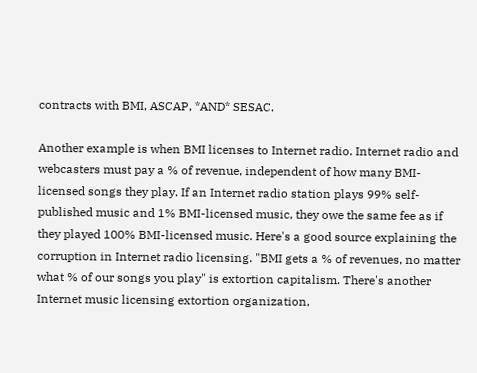contracts with BMI, ASCAP, *AND* SESAC.

Another example is when BMI licenses to Internet radio. Internet radio and webcasters must pay a % of revenue, independent of how many BMI-licensed songs they play. If an Internet radio station plays 99% self-published music and 1% BMI-licensed music, they owe the same fee as if they played 100% BMI-licensed music. Here's a good source explaining the corruption in Internet radio licensing. "BMI gets a % of revenues, no matter what % of our songs you play" is extortion capitalism. There's another Internet music licensing extortion organization,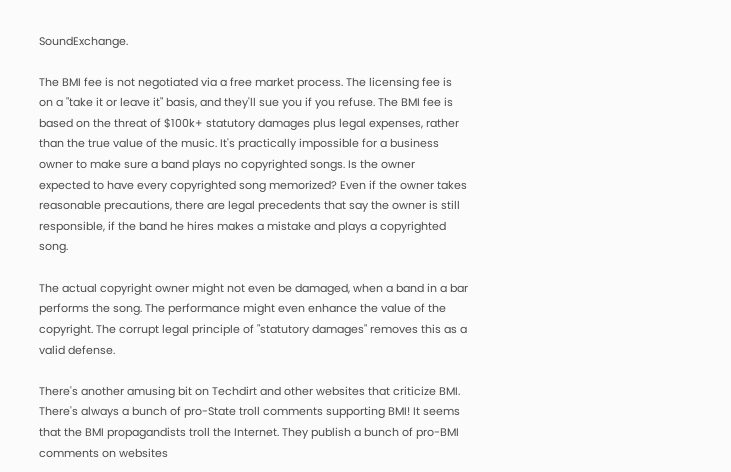SoundExchange.

The BMI fee is not negotiated via a free market process. The licensing fee is on a "take it or leave it" basis, and they'll sue you if you refuse. The BMI fee is based on the threat of $100k+ statutory damages plus legal expenses, rather than the true value of the music. It's practically impossible for a business owner to make sure a band plays no copyrighted songs. Is the owner expected to have every copyrighted song memorized? Even if the owner takes reasonable precautions, there are legal precedents that say the owner is still responsible, if the band he hires makes a mistake and plays a copyrighted song.

The actual copyright owner might not even be damaged, when a band in a bar performs the song. The performance might even enhance the value of the copyright. The corrupt legal principle of "statutory damages" removes this as a valid defense.

There's another amusing bit on Techdirt and other websites that criticize BMI. There's always a bunch of pro-State troll comments supporting BMI! It seems that the BMI propagandists troll the Internet. They publish a bunch of pro-BMI comments on websites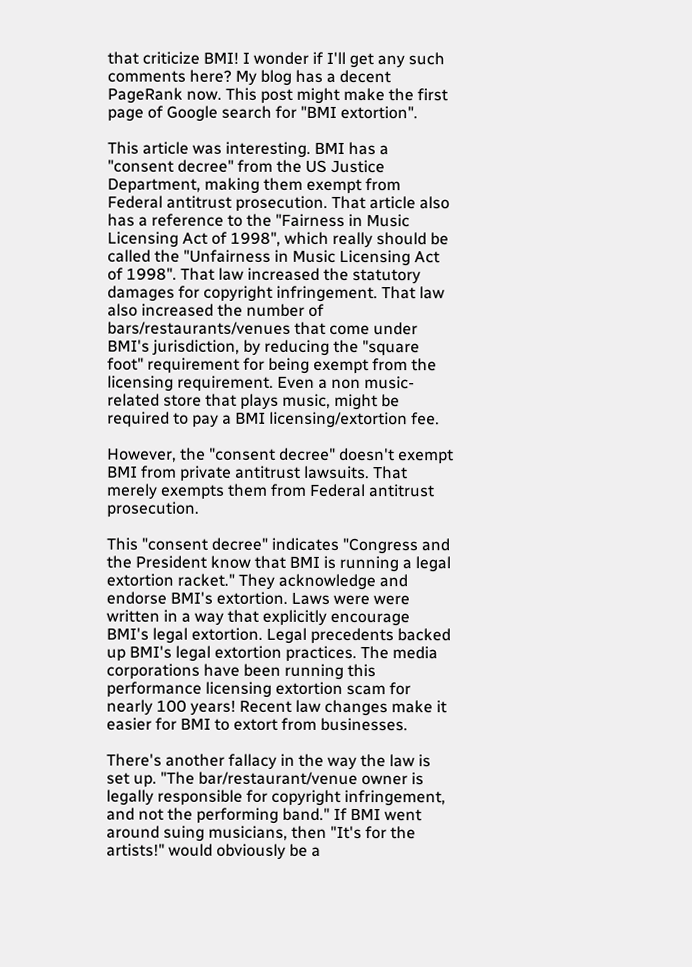that criticize BMI! I wonder if I'll get any such comments here? My blog has a decent PageRank now. This post might make the first page of Google search for "BMI extortion".

This article was interesting. BMI has a "consent decree" from the US Justice Department, making them exempt from Federal antitrust prosecution. That article also has a reference to the "Fairness in Music Licensing Act of 1998", which really should be called the "Unfairness in Music Licensing Act of 1998". That law increased the statutory damages for copyright infringement. That law also increased the number of bars/restaurants/venues that come under BMI's jurisdiction, by reducing the "square foot" requirement for being exempt from the licensing requirement. Even a non music-related store that plays music, might be required to pay a BMI licensing/extortion fee.

However, the "consent decree" doesn't exempt BMI from private antitrust lawsuits. That merely exempts them from Federal antitrust prosecution.

This "consent decree" indicates "Congress and the President know that BMI is running a legal extortion racket." They acknowledge and endorse BMI's extortion. Laws were were written in a way that explicitly encourage BMI's legal extortion. Legal precedents backed up BMI's legal extortion practices. The media corporations have been running this performance licensing extortion scam for nearly 100 years! Recent law changes make it easier for BMI to extort from businesses.

There's another fallacy in the way the law is set up. "The bar/restaurant/venue owner is legally responsible for copyright infringement, and not the performing band." If BMI went around suing musicians, then "It's for the artists!" would obviously be a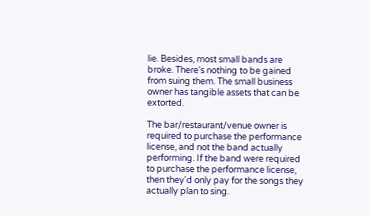lie. Besides, most small bands are broke. There's nothing to be gained from suing them. The small business owner has tangible assets that can be extorted.

The bar/restaurant/venue owner is required to purchase the performance license, and not the band actually performing. If the band were required to purchase the performance license, then they'd only pay for the songs they actually plan to sing.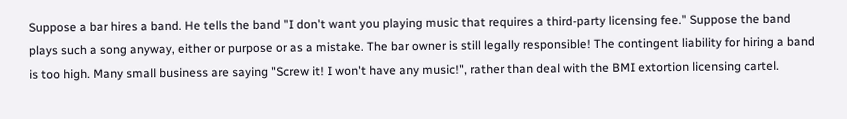Suppose a bar hires a band. He tells the band "I don't want you playing music that requires a third-party licensing fee." Suppose the band plays such a song anyway, either or purpose or as a mistake. The bar owner is still legally responsible! The contingent liability for hiring a band is too high. Many small business are saying "Screw it! I won't have any music!", rather than deal with the BMI extortion licensing cartel.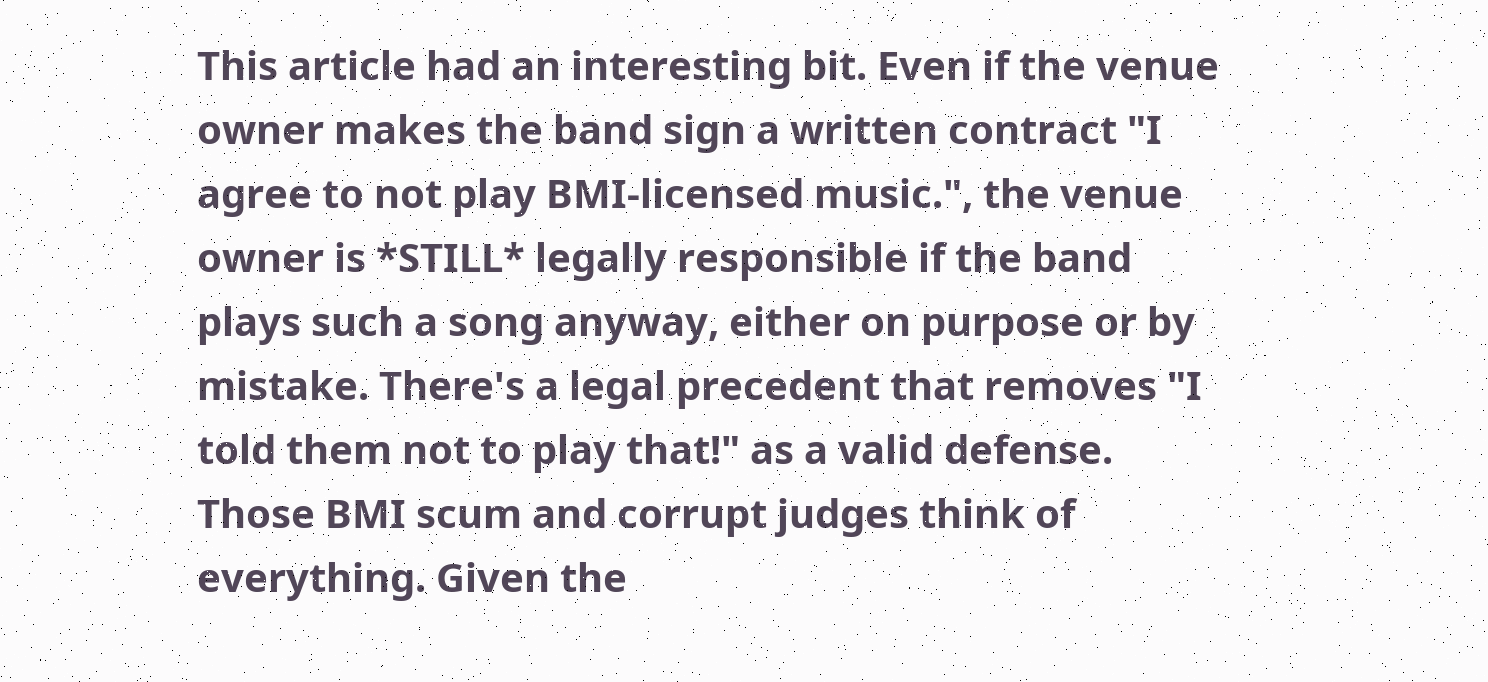This article had an interesting bit. Even if the venue owner makes the band sign a written contract "I agree to not play BMI-licensed music.", the venue owner is *STILL* legally responsible if the band plays such a song anyway, either on purpose or by mistake. There's a legal precedent that removes "I told them not to play that!" as a valid defense. Those BMI scum and corrupt judges think of everything. Given the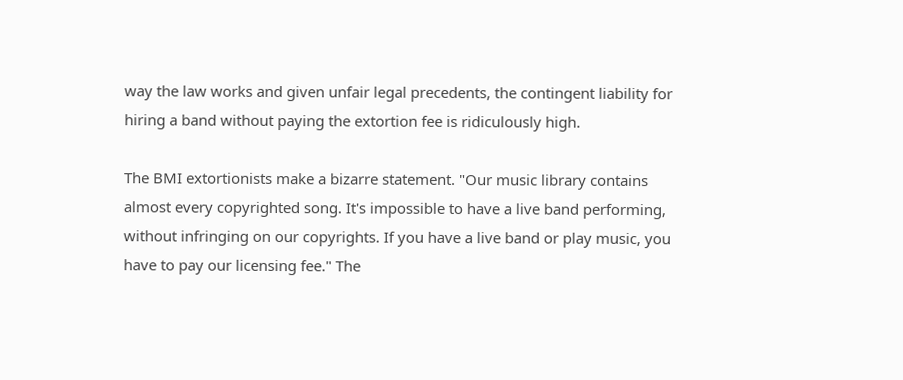way the law works and given unfair legal precedents, the contingent liability for hiring a band without paying the extortion fee is ridiculously high.

The BMI extortionists make a bizarre statement. "Our music library contains almost every copyrighted song. It's impossible to have a live band performing, without infringing on our copyrights. If you have a live band or play music, you have to pay our licensing fee." The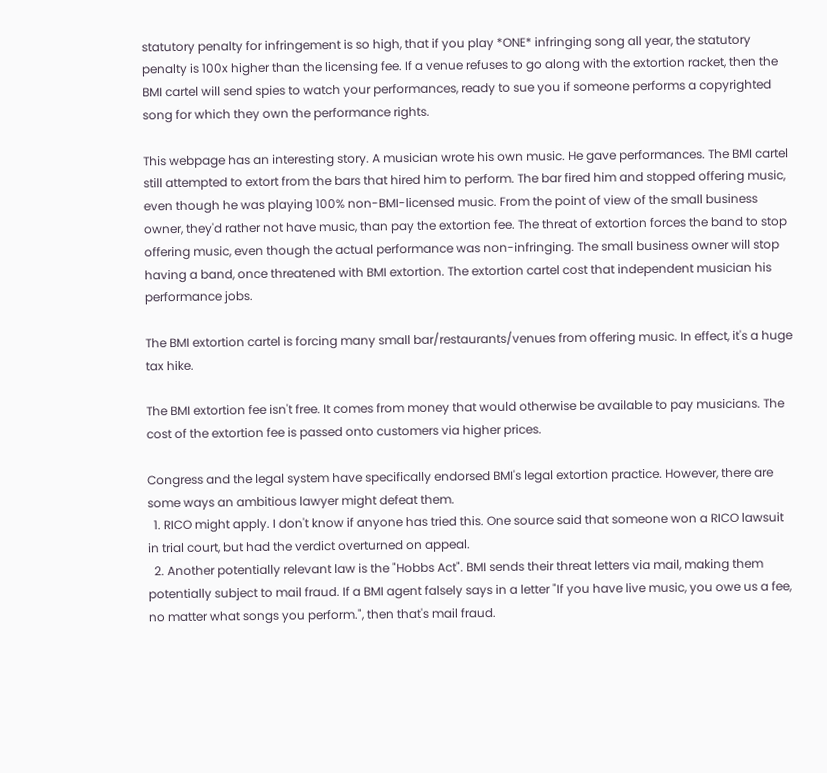statutory penalty for infringement is so high, that if you play *ONE* infringing song all year, the statutory penalty is 100x higher than the licensing fee. If a venue refuses to go along with the extortion racket, then the BMI cartel will send spies to watch your performances, ready to sue you if someone performs a copyrighted song for which they own the performance rights.

This webpage has an interesting story. A musician wrote his own music. He gave performances. The BMI cartel still attempted to extort from the bars that hired him to perform. The bar fired him and stopped offering music, even though he was playing 100% non-BMI-licensed music. From the point of view of the small business owner, they'd rather not have music, than pay the extortion fee. The threat of extortion forces the band to stop offering music, even though the actual performance was non-infringing. The small business owner will stop having a band, once threatened with BMI extortion. The extortion cartel cost that independent musician his performance jobs.

The BMI extortion cartel is forcing many small bar/restaurants/venues from offering music. In effect, it's a huge tax hike.

The BMI extortion fee isn't free. It comes from money that would otherwise be available to pay musicians. The cost of the extortion fee is passed onto customers via higher prices.

Congress and the legal system have specifically endorsed BMI's legal extortion practice. However, there are some ways an ambitious lawyer might defeat them.
  1. RICO might apply. I don't know if anyone has tried this. One source said that someone won a RICO lawsuit in trial court, but had the verdict overturned on appeal.
  2. Another potentially relevant law is the "Hobbs Act". BMI sends their threat letters via mail, making them potentially subject to mail fraud. If a BMI agent falsely says in a letter "If you have live music, you owe us a fee, no matter what songs you perform.", then that's mail fraud.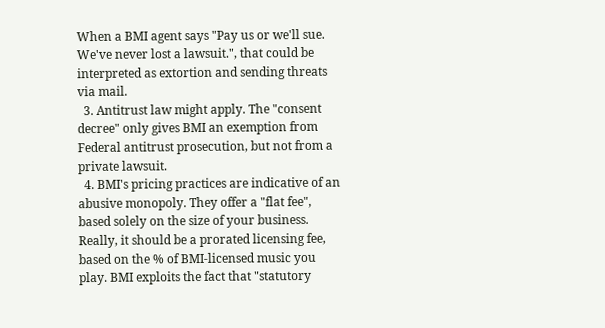When a BMI agent says "Pay us or we'll sue. We've never lost a lawsuit.", that could be interpreted as extortion and sending threats via mail.
  3. Antitrust law might apply. The "consent decree" only gives BMI an exemption from Federal antitrust prosecution, but not from a private lawsuit.
  4. BMI's pricing practices are indicative of an abusive monopoly. They offer a "flat fee", based solely on the size of your business. Really, it should be a prorated licensing fee, based on the % of BMI-licensed music you play. BMI exploits the fact that "statutory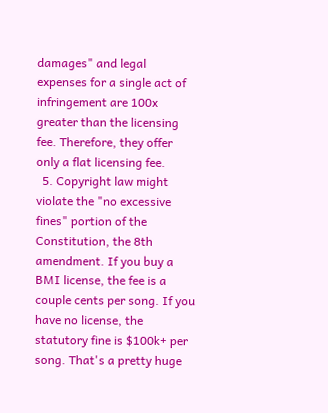damages" and legal expenses for a single act of infringement are 100x greater than the licensing fee. Therefore, they offer only a flat licensing fee.
  5. Copyright law might violate the "no excessive fines" portion of the Constitution, the 8th amendment. If you buy a BMI license, the fee is a couple cents per song. If you have no license, the statutory fine is $100k+ per song. That's a pretty huge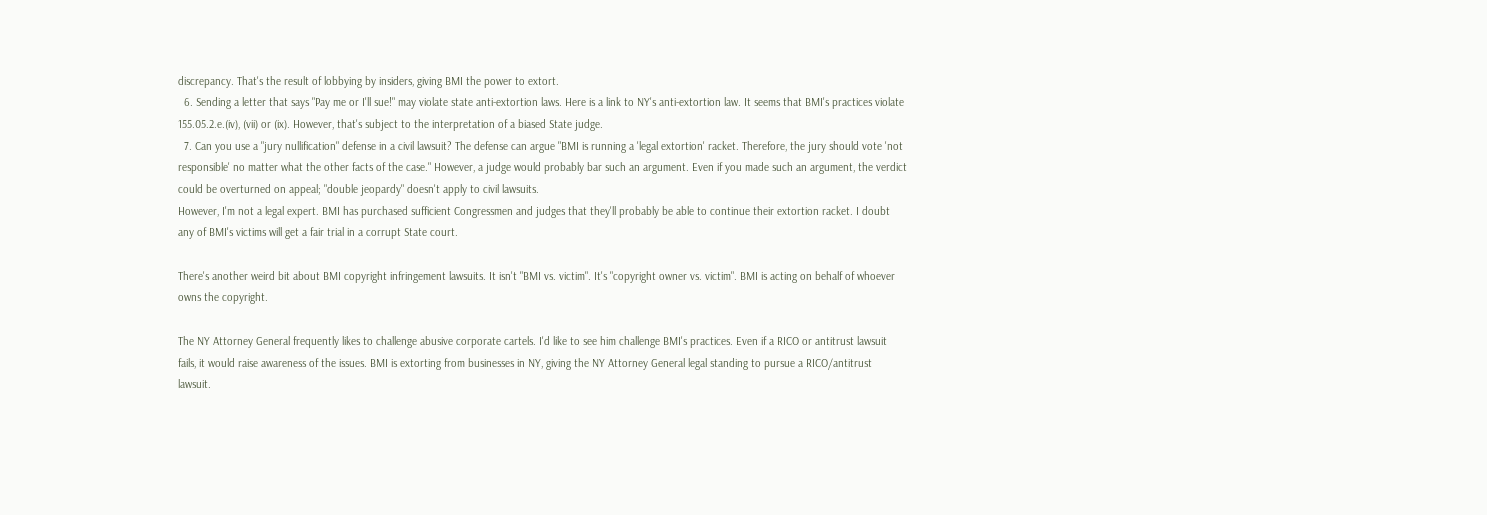discrepancy. That's the result of lobbying by insiders, giving BMI the power to extort.
  6. Sending a letter that says "Pay me or I'll sue!" may violate state anti-extortion laws. Here is a link to NY's anti-extortion law. It seems that BMI's practices violate 155.05.2.e.(iv), (vii) or (ix). However, that's subject to the interpretation of a biased State judge.
  7. Can you use a "jury nullification" defense in a civil lawsuit? The defense can argue "BMI is running a 'legal extortion' racket. Therefore, the jury should vote 'not responsible' no matter what the other facts of the case." However, a judge would probably bar such an argument. Even if you made such an argument, the verdict could be overturned on appeal; "double jeopardy" doesn't apply to civil lawsuits.
However, I'm not a legal expert. BMI has purchased sufficient Congressmen and judges that they'll probably be able to continue their extortion racket. I doubt any of BMI's victims will get a fair trial in a corrupt State court.

There's another weird bit about BMI copyright infringement lawsuits. It isn't "BMI vs. victim". It's "copyright owner vs. victim". BMI is acting on behalf of whoever owns the copyright.

The NY Attorney General frequently likes to challenge abusive corporate cartels. I'd like to see him challenge BMI's practices. Even if a RICO or antitrust lawsuit fails, it would raise awareness of the issues. BMI is extorting from businesses in NY, giving the NY Attorney General legal standing to pursue a RICO/antitrust lawsuit.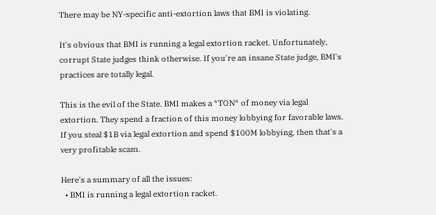There may be NY-specific anti-extortion laws that BMI is violating.

It's obvious that BMI is running a legal extortion racket. Unfortunately, corrupt State judges think otherwise. If you're an insane State judge, BMI's practices are totally legal.

This is the evil of the State. BMI makes a *TON* of money via legal extortion. They spend a fraction of this money lobbying for favorable laws. If you steal $1B via legal extortion and spend $100M lobbying, then that's a very profitable scam.

Here's a summary of all the issues:
  • BMI is running a legal extortion racket.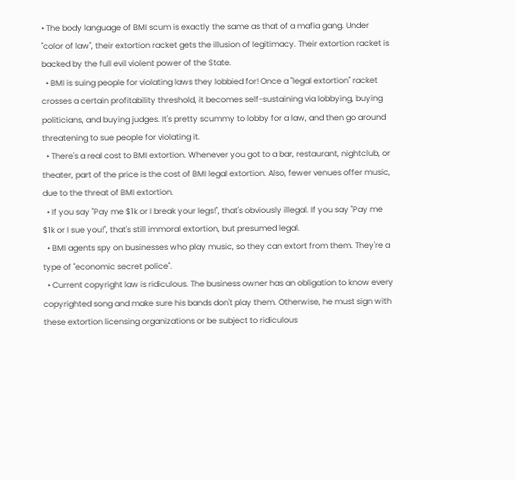• The body language of BMI scum is exactly the same as that of a mafia gang. Under "color of law", their extortion racket gets the illusion of legitimacy. Their extortion racket is backed by the full evil violent power of the State.
  • BMI is suing people for violating laws they lobbied for! Once a "legal extortion" racket crosses a certain profitability threshold, it becomes self-sustaining via lobbying, buying politicians, and buying judges. It's pretty scummy to lobby for a law, and then go around threatening to sue people for violating it.
  • There's a real cost to BMI extortion. Whenever you got to a bar, restaurant, nightclub, or theater, part of the price is the cost of BMI legal extortion. Also, fewer venues offer music, due to the threat of BMI extortion.
  • If you say "Pay me $1k or I break your legs!", that's obviously illegal. If you say "Pay me $1k or I sue you!", that's still immoral extortion, but presumed legal.
  • BMI agents spy on businesses who play music, so they can extort from them. They're a type of "economic secret police".
  • Current copyright law is ridiculous. The business owner has an obligation to know every copyrighted song and make sure his bands don't play them. Otherwise, he must sign with these extortion licensing organizations or be subject to ridiculous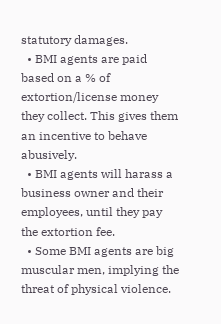statutory damages.
  • BMI agents are paid based on a % of extortion/license money they collect. This gives them an incentive to behave abusively.
  • BMI agents will harass a business owner and their employees, until they pay the extortion fee.
  • Some BMI agents are big muscular men, implying the threat of physical violence.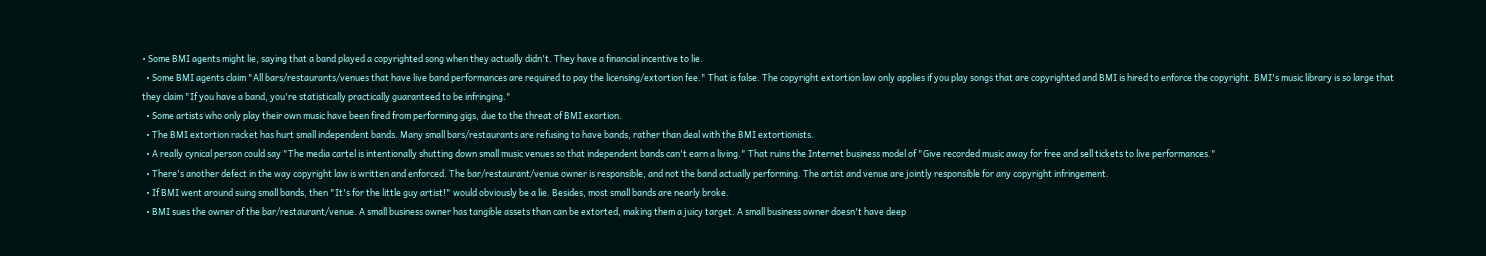• Some BMI agents might lie, saying that a band played a copyrighted song when they actually didn't. They have a financial incentive to lie.
  • Some BMI agents claim "All bars/restaurants/venues that have live band performances are required to pay the licensing/extortion fee." That is false. The copyright extortion law only applies if you play songs that are copyrighted and BMI is hired to enforce the copyright. BMI's music library is so large that they claim "If you have a band, you're statistically practically guaranteed to be infringing."
  • Some artists who only play their own music have been fired from performing gigs, due to the threat of BMI exortion.
  • The BMI extortion racket has hurt small independent bands. Many small bars/restaurants are refusing to have bands, rather than deal with the BMI extortionists.
  • A really cynical person could say "The media cartel is intentionally shutting down small music venues so that independent bands can't earn a living." That ruins the Internet business model of "Give recorded music away for free and sell tickets to live performances."
  • There's another defect in the way copyright law is written and enforced. The bar/restaurant/venue owner is responsible, and not the band actually performing. The artist and venue are jointly responsible for any copyright infringement.
  • If BMI went around suing small bands, then "It's for the little guy artist!" would obviously be a lie. Besides, most small bands are nearly broke.
  • BMI sues the owner of the bar/restaurant/venue. A small business owner has tangible assets than can be extorted, making them a juicy target. A small business owner doesn't have deep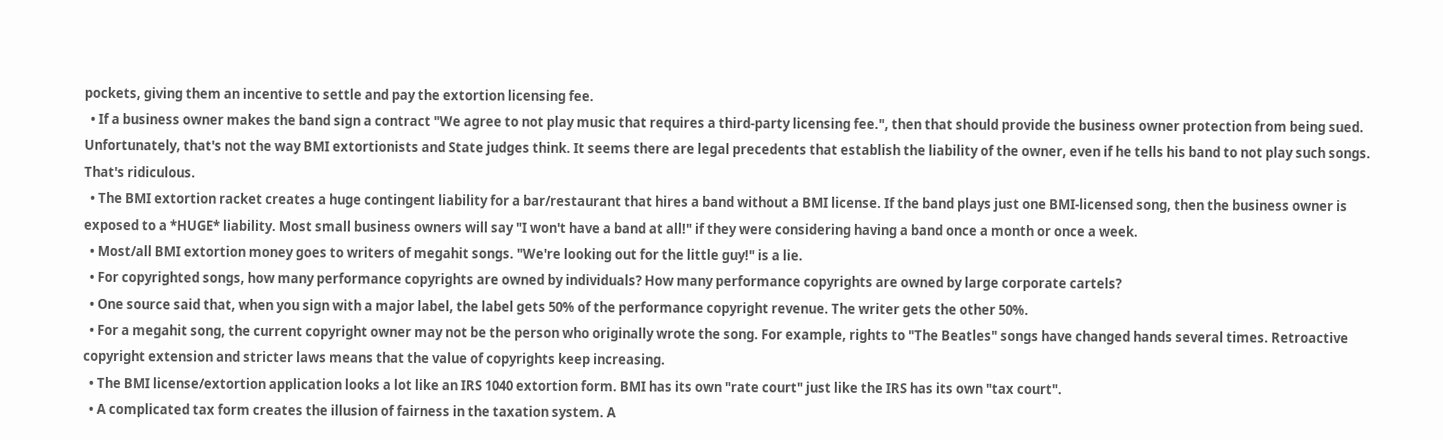pockets, giving them an incentive to settle and pay the extortion licensing fee.
  • If a business owner makes the band sign a contract "We agree to not play music that requires a third-party licensing fee.", then that should provide the business owner protection from being sued. Unfortunately, that's not the way BMI extortionists and State judges think. It seems there are legal precedents that establish the liability of the owner, even if he tells his band to not play such songs. That's ridiculous.
  • The BMI extortion racket creates a huge contingent liability for a bar/restaurant that hires a band without a BMI license. If the band plays just one BMI-licensed song, then the business owner is exposed to a *HUGE* liability. Most small business owners will say "I won't have a band at all!" if they were considering having a band once a month or once a week.
  • Most/all BMI extortion money goes to writers of megahit songs. "We're looking out for the little guy!" is a lie.
  • For copyrighted songs, how many performance copyrights are owned by individuals? How many performance copyrights are owned by large corporate cartels?
  • One source said that, when you sign with a major label, the label gets 50% of the performance copyright revenue. The writer gets the other 50%.
  • For a megahit song, the current copyright owner may not be the person who originally wrote the song. For example, rights to "The Beatles" songs have changed hands several times. Retroactive copyright extension and stricter laws means that the value of copyrights keep increasing.
  • The BMI license/extortion application looks a lot like an IRS 1040 extortion form. BMI has its own "rate court" just like the IRS has its own "tax court".
  • A complicated tax form creates the illusion of fairness in the taxation system. A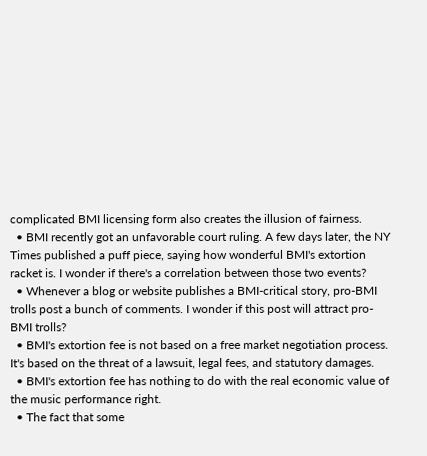complicated BMI licensing form also creates the illusion of fairness.
  • BMI recently got an unfavorable court ruling. A few days later, the NY Times published a puff piece, saying how wonderful BMI's extortion racket is. I wonder if there's a correlation between those two events?
  • Whenever a blog or website publishes a BMI-critical story, pro-BMI trolls post a bunch of comments. I wonder if this post will attract pro-BMI trolls?
  • BMI's extortion fee is not based on a free market negotiation process. It's based on the threat of a lawsuit, legal fees, and statutory damages.
  • BMI's extortion fee has nothing to do with the real economic value of the music performance right.
  • The fact that some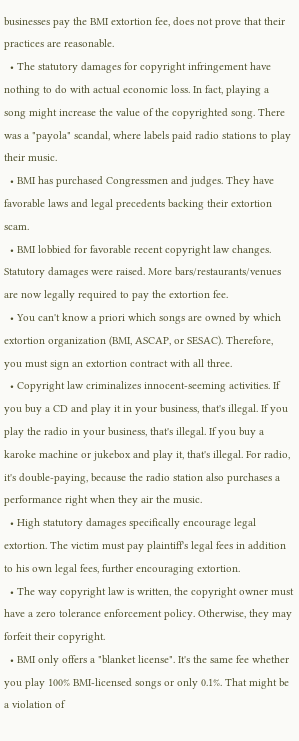businesses pay the BMI extortion fee, does not prove that their practices are reasonable.
  • The statutory damages for copyright infringement have nothing to do with actual economic loss. In fact, playing a song might increase the value of the copyrighted song. There was a "payola" scandal, where labels paid radio stations to play their music.
  • BMI has purchased Congressmen and judges. They have favorable laws and legal precedents backing their extortion scam.
  • BMI lobbied for favorable recent copyright law changes. Statutory damages were raised. More bars/restaurants/venues are now legally required to pay the extortion fee.
  • You can't know a priori which songs are owned by which extortion organization (BMI, ASCAP, or SESAC). Therefore, you must sign an extortion contract with all three.
  • Copyright law criminalizes innocent-seeming activities. If you buy a CD and play it in your business, that's illegal. If you play the radio in your business, that's illegal. If you buy a karoke machine or jukebox and play it, that's illegal. For radio, it's double-paying, because the radio station also purchases a performance right when they air the music.
  • High statutory damages specifically encourage legal extortion. The victim must pay plaintiff's legal fees in addition to his own legal fees, further encouraging extortion.
  • The way copyright law is written, the copyright owner must have a zero tolerance enforcement policy. Otherwise, they may forfeit their copyright.
  • BMI only offers a "blanket license". It's the same fee whether you play 100% BMI-licensed songs or only 0.1%. That might be a violation of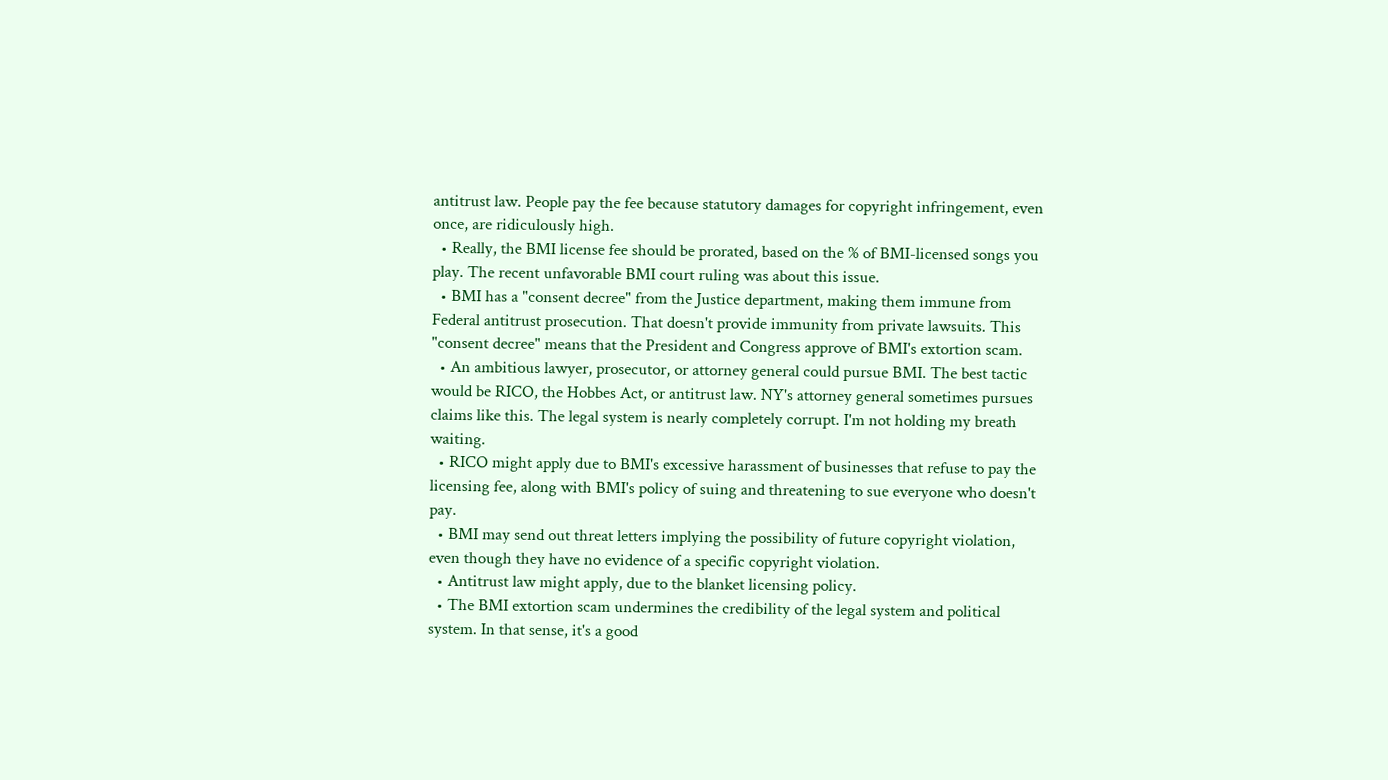antitrust law. People pay the fee because statutory damages for copyright infringement, even once, are ridiculously high.
  • Really, the BMI license fee should be prorated, based on the % of BMI-licensed songs you play. The recent unfavorable BMI court ruling was about this issue.
  • BMI has a "consent decree" from the Justice department, making them immune from Federal antitrust prosecution. That doesn't provide immunity from private lawsuits. This "consent decree" means that the President and Congress approve of BMI's extortion scam.
  • An ambitious lawyer, prosecutor, or attorney general could pursue BMI. The best tactic would be RICO, the Hobbes Act, or antitrust law. NY's attorney general sometimes pursues claims like this. The legal system is nearly completely corrupt. I'm not holding my breath waiting.
  • RICO might apply due to BMI's excessive harassment of businesses that refuse to pay the licensing fee, along with BMI's policy of suing and threatening to sue everyone who doesn't pay.
  • BMI may send out threat letters implying the possibility of future copyright violation, even though they have no evidence of a specific copyright violation.
  • Antitrust law might apply, due to the blanket licensing policy.
  • The BMI extortion scam undermines the credibility of the legal system and political system. In that sense, it's a good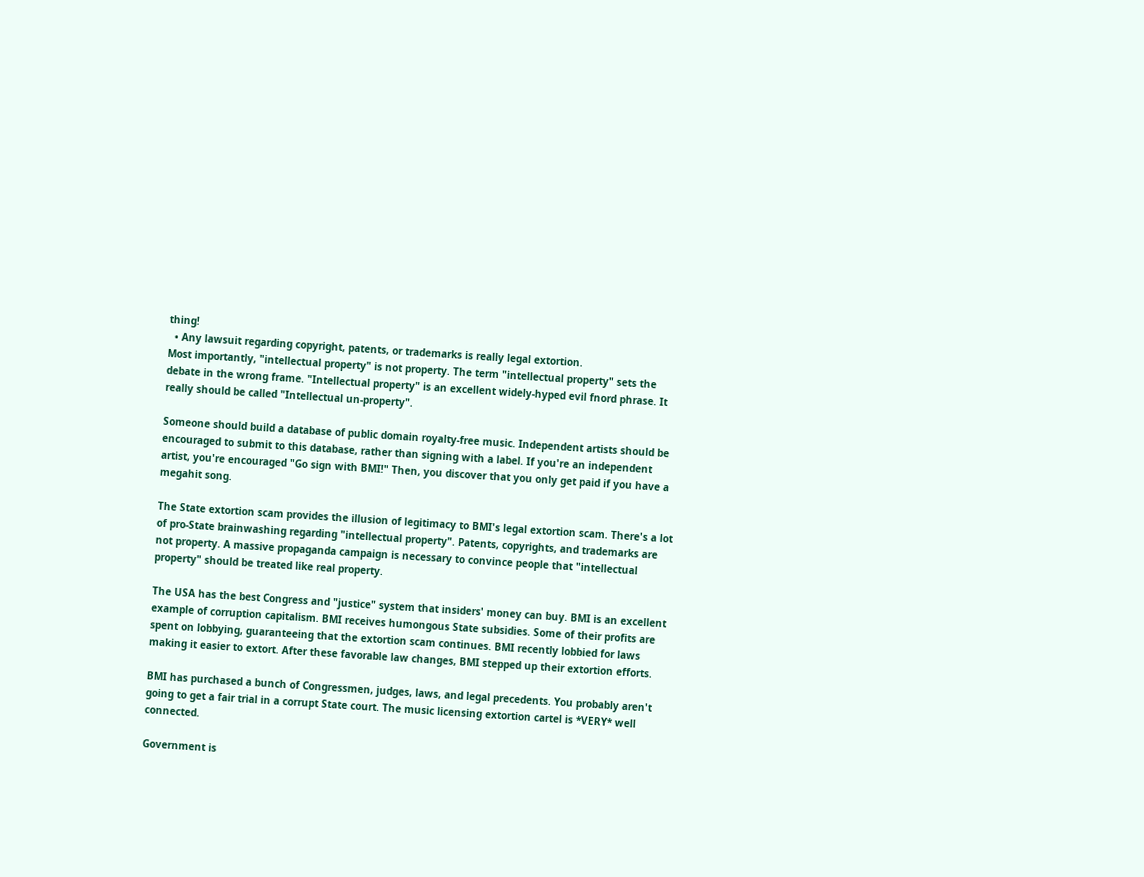thing!
  • Any lawsuit regarding copyright, patents, or trademarks is really legal extortion.
Most importantly, "intellectual property" is not property. The term "intellectual property" sets the debate in the wrong frame. "Intellectual property" is an excellent widely-hyped evil fnord phrase. It really should be called "Intellectual un-property".

Someone should build a database of public domain royalty-free music. Independent artists should be encouraged to submit to this database, rather than signing with a label. If you're an independent artist, you're encouraged "Go sign with BMI!" Then, you discover that you only get paid if you have a megahit song.

The State extortion scam provides the illusion of legitimacy to BMI's legal extortion scam. There's a lot of pro-State brainwashing regarding "intellectual property". Patents, copyrights, and trademarks are not property. A massive propaganda campaign is necessary to convince people that "intellectual property" should be treated like real property.

The USA has the best Congress and "justice" system that insiders' money can buy. BMI is an excellent example of corruption capitalism. BMI receives humongous State subsidies. Some of their profits are spent on lobbying, guaranteeing that the extortion scam continues. BMI recently lobbied for laws making it easier to extort. After these favorable law changes, BMI stepped up their extortion efforts.

BMI has purchased a bunch of Congressmen, judges, laws, and legal precedents. You probably aren't going to get a fair trial in a corrupt State court. The music licensing extortion cartel is *VERY* well connected.

Government is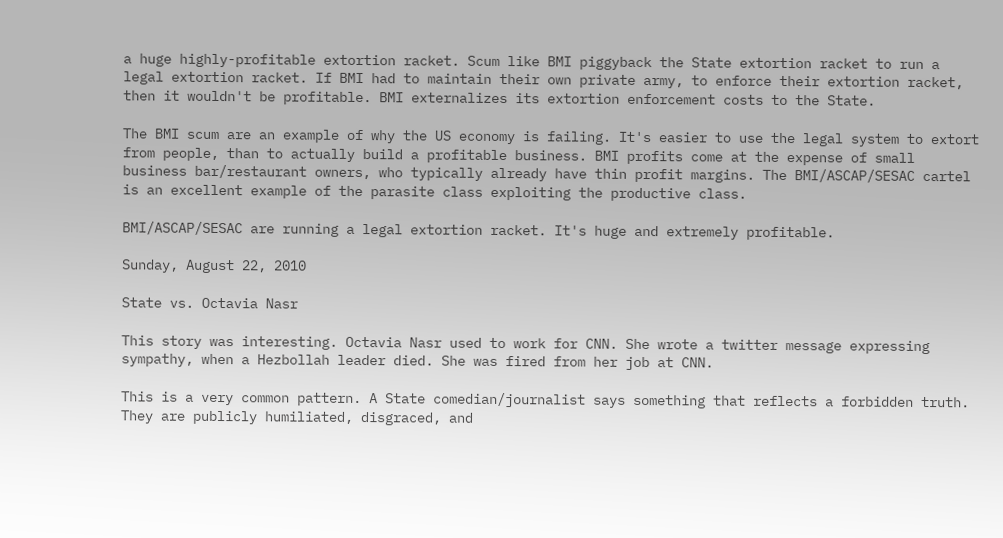a huge highly-profitable extortion racket. Scum like BMI piggyback the State extortion racket to run a legal extortion racket. If BMI had to maintain their own private army, to enforce their extortion racket, then it wouldn't be profitable. BMI externalizes its extortion enforcement costs to the State.

The BMI scum are an example of why the US economy is failing. It's easier to use the legal system to extort from people, than to actually build a profitable business. BMI profits come at the expense of small business bar/restaurant owners, who typically already have thin profit margins. The BMI/ASCAP/SESAC cartel is an excellent example of the parasite class exploiting the productive class.

BMI/ASCAP/SESAC are running a legal extortion racket. It's huge and extremely profitable.

Sunday, August 22, 2010

State vs. Octavia Nasr

This story was interesting. Octavia Nasr used to work for CNN. She wrote a twitter message expressing sympathy, when a Hezbollah leader died. She was fired from her job at CNN.

This is a very common pattern. A State comedian/journalist says something that reflects a forbidden truth. They are publicly humiliated, disgraced, and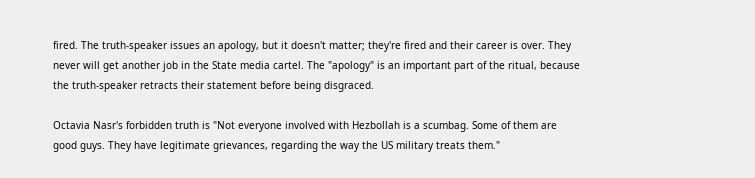fired. The truth-speaker issues an apology, but it doesn't matter; they're fired and their career is over. They never will get another job in the State media cartel. The "apology" is an important part of the ritual, because the truth-speaker retracts their statement before being disgraced.

Octavia Nasr's forbidden truth is "Not everyone involved with Hezbollah is a scumbag. Some of them are good guys. They have legitimate grievances, regarding the way the US military treats them."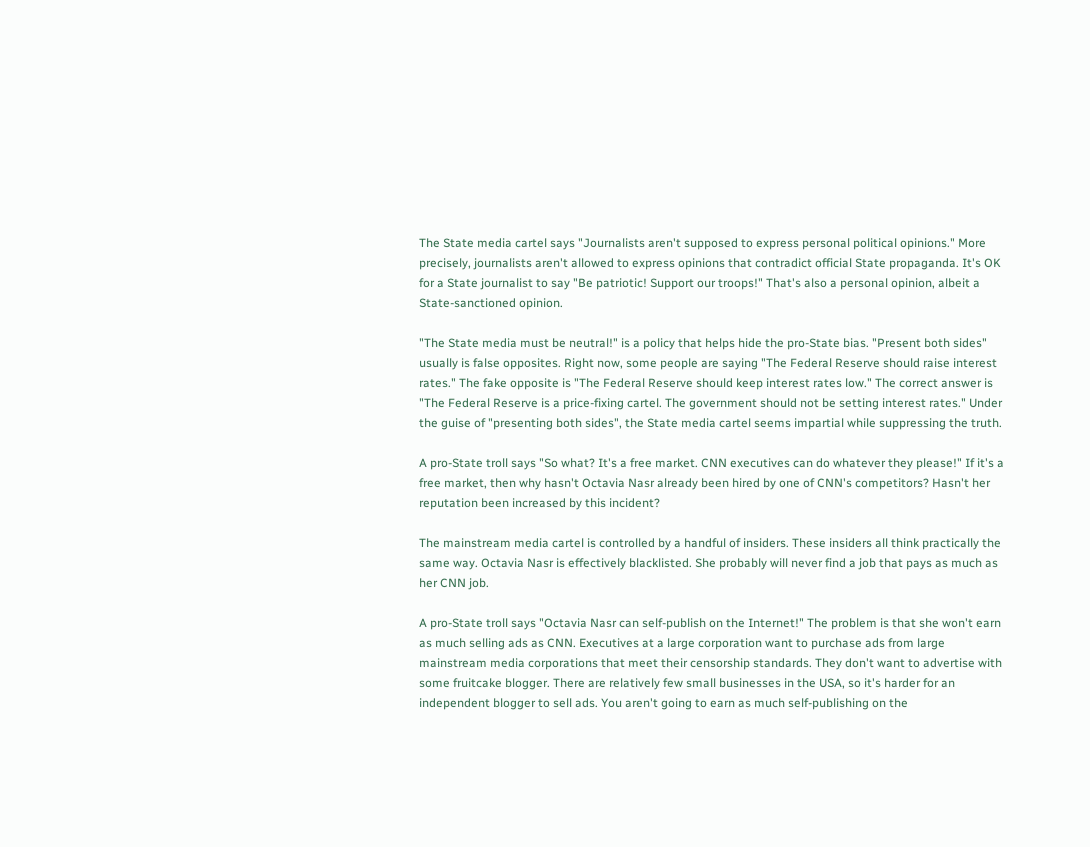The State media cartel says "Journalists aren't supposed to express personal political opinions." More precisely, journalists aren't allowed to express opinions that contradict official State propaganda. It's OK for a State journalist to say "Be patriotic! Support our troops!" That's also a personal opinion, albeit a State-sanctioned opinion.

"The State media must be neutral!" is a policy that helps hide the pro-State bias. "Present both sides" usually is false opposites. Right now, some people are saying "The Federal Reserve should raise interest rates." The fake opposite is "The Federal Reserve should keep interest rates low." The correct answer is "The Federal Reserve is a price-fixing cartel. The government should not be setting interest rates." Under the guise of "presenting both sides", the State media cartel seems impartial while suppressing the truth.

A pro-State troll says "So what? It's a free market. CNN executives can do whatever they please!" If it's a free market, then why hasn't Octavia Nasr already been hired by one of CNN's competitors? Hasn't her reputation been increased by this incident?

The mainstream media cartel is controlled by a handful of insiders. These insiders all think practically the same way. Octavia Nasr is effectively blacklisted. She probably will never find a job that pays as much as her CNN job.

A pro-State troll says "Octavia Nasr can self-publish on the Internet!" The problem is that she won't earn as much selling ads as CNN. Executives at a large corporation want to purchase ads from large mainstream media corporations that meet their censorship standards. They don't want to advertise with some fruitcake blogger. There are relatively few small businesses in the USA, so it's harder for an independent blogger to sell ads. You aren't going to earn as much self-publishing on the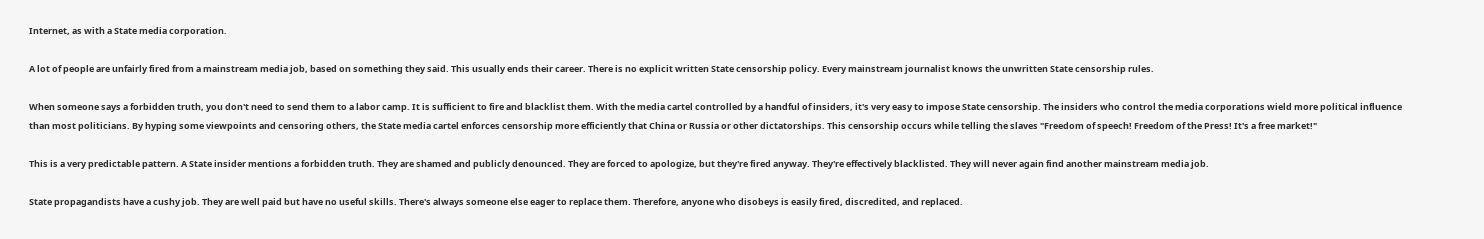Internet, as with a State media corporation.

A lot of people are unfairly fired from a mainstream media job, based on something they said. This usually ends their career. There is no explicit written State censorship policy. Every mainstream journalist knows the unwritten State censorship rules.

When someone says a forbidden truth, you don't need to send them to a labor camp. It is sufficient to fire and blacklist them. With the media cartel controlled by a handful of insiders, it's very easy to impose State censorship. The insiders who control the media corporations wield more political influence than most politicians. By hyping some viewpoints and censoring others, the State media cartel enforces censorship more efficiently that China or Russia or other dictatorships. This censorship occurs while telling the slaves "Freedom of speech! Freedom of the Press! It's a free market!"

This is a very predictable pattern. A State insider mentions a forbidden truth. They are shamed and publicly denounced. They are forced to apologize, but they're fired anyway. They're effectively blacklisted. They will never again find another mainstream media job.

State propagandists have a cushy job. They are well paid but have no useful skills. There's always someone else eager to replace them. Therefore, anyone who disobeys is easily fired, discredited, and replaced.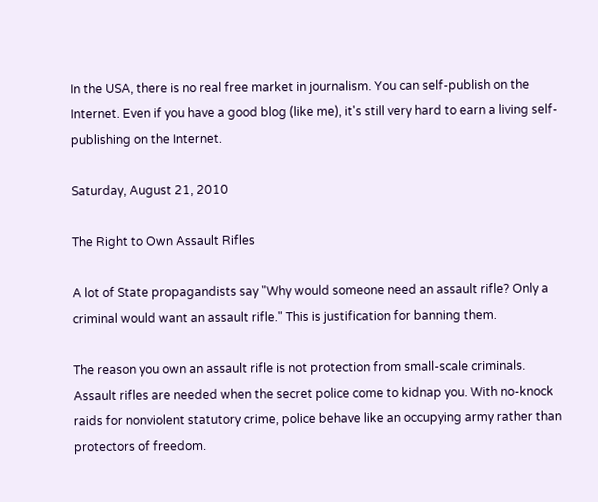In the USA, there is no real free market in journalism. You can self-publish on the Internet. Even if you have a good blog (like me), it's still very hard to earn a living self-publishing on the Internet.

Saturday, August 21, 2010

The Right to Own Assault Rifles

A lot of State propagandists say "Why would someone need an assault rifle? Only a criminal would want an assault rifle." This is justification for banning them.

The reason you own an assault rifle is not protection from small-scale criminals. Assault rifles are needed when the secret police come to kidnap you. With no-knock raids for nonviolent statutory crime, police behave like an occupying army rather than protectors of freedom.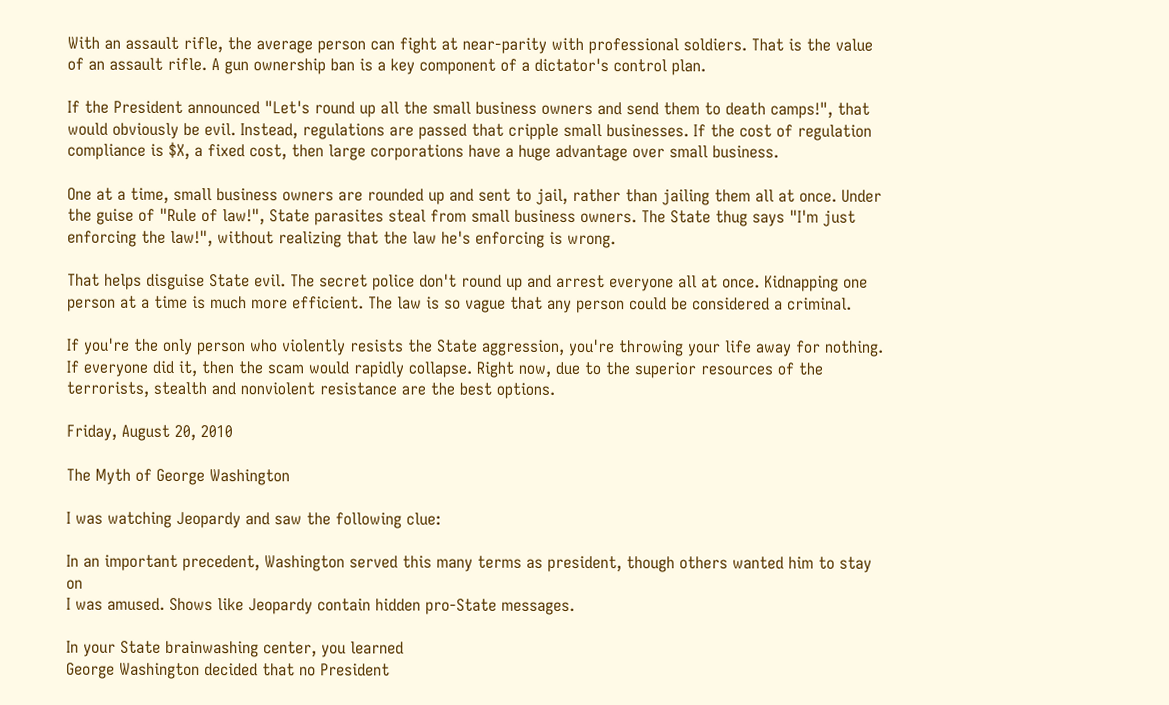With an assault rifle, the average person can fight at near-parity with professional soldiers. That is the value of an assault rifle. A gun ownership ban is a key component of a dictator's control plan.

If the President announced "Let's round up all the small business owners and send them to death camps!", that would obviously be evil. Instead, regulations are passed that cripple small businesses. If the cost of regulation compliance is $X, a fixed cost, then large corporations have a huge advantage over small business.

One at a time, small business owners are rounded up and sent to jail, rather than jailing them all at once. Under the guise of "Rule of law!", State parasites steal from small business owners. The State thug says "I'm just enforcing the law!", without realizing that the law he's enforcing is wrong.

That helps disguise State evil. The secret police don't round up and arrest everyone all at once. Kidnapping one person at a time is much more efficient. The law is so vague that any person could be considered a criminal.

If you're the only person who violently resists the State aggression, you're throwing your life away for nothing. If everyone did it, then the scam would rapidly collapse. Right now, due to the superior resources of the terrorists, stealth and nonviolent resistance are the best options.

Friday, August 20, 2010

The Myth of George Washington

I was watching Jeopardy and saw the following clue:

In an important precedent, Washington served this many terms as president, though others wanted him to stay on
I was amused. Shows like Jeopardy contain hidden pro-State messages.

In your State brainwashing center, you learned
George Washington decided that no President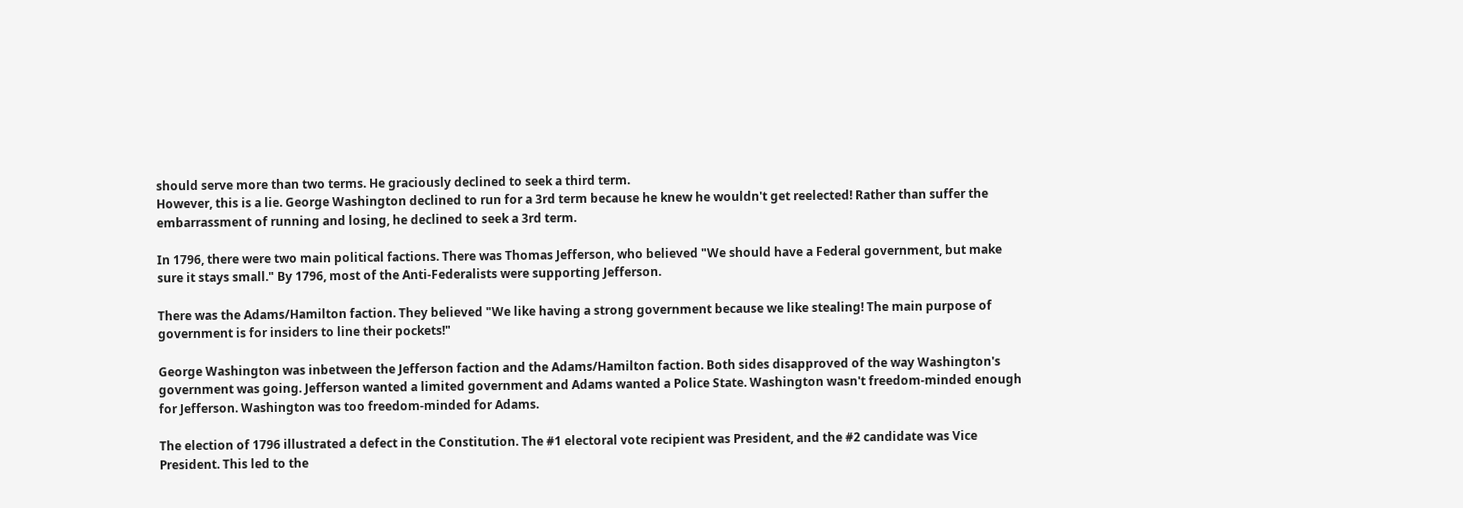should serve more than two terms. He graciously declined to seek a third term.
However, this is a lie. George Washington declined to run for a 3rd term because he knew he wouldn't get reelected! Rather than suffer the embarrassment of running and losing, he declined to seek a 3rd term.

In 1796, there were two main political factions. There was Thomas Jefferson, who believed "We should have a Federal government, but make sure it stays small." By 1796, most of the Anti-Federalists were supporting Jefferson.

There was the Adams/Hamilton faction. They believed "We like having a strong government because we like stealing! The main purpose of government is for insiders to line their pockets!"

George Washington was inbetween the Jefferson faction and the Adams/Hamilton faction. Both sides disapproved of the way Washington's government was going. Jefferson wanted a limited government and Adams wanted a Police State. Washington wasn't freedom-minded enough for Jefferson. Washington was too freedom-minded for Adams.

The election of 1796 illustrated a defect in the Constitution. The #1 electoral vote recipient was President, and the #2 candidate was Vice President. This led to the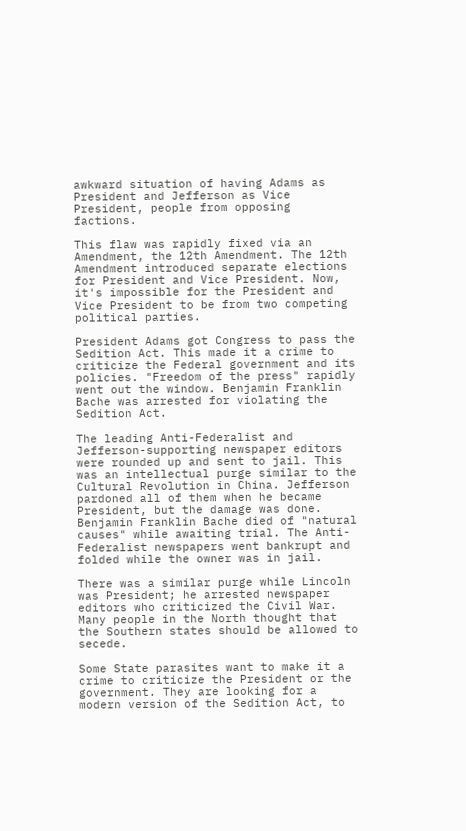awkward situation of having Adams as President and Jefferson as Vice President, people from opposing factions.

This flaw was rapidly fixed via an Amendment, the 12th Amendment. The 12th Amendment introduced separate elections for President and Vice President. Now, it's impossible for the President and Vice President to be from two competing political parties.

President Adams got Congress to pass the Sedition Act. This made it a crime to criticize the Federal government and its policies. "Freedom of the press" rapidly went out the window. Benjamin Franklin Bache was arrested for violating the Sedition Act.

The leading Anti-Federalist and Jefferson-supporting newspaper editors were rounded up and sent to jail. This was an intellectual purge similar to the Cultural Revolution in China. Jefferson pardoned all of them when he became President, but the damage was done. Benjamin Franklin Bache died of "natural causes" while awaiting trial. The Anti-Federalist newspapers went bankrupt and folded while the owner was in jail.

There was a similar purge while Lincoln was President; he arrested newspaper editors who criticized the Civil War. Many people in the North thought that the Southern states should be allowed to secede.

Some State parasites want to make it a crime to criticize the President or the government. They are looking for a modern version of the Sedition Act, to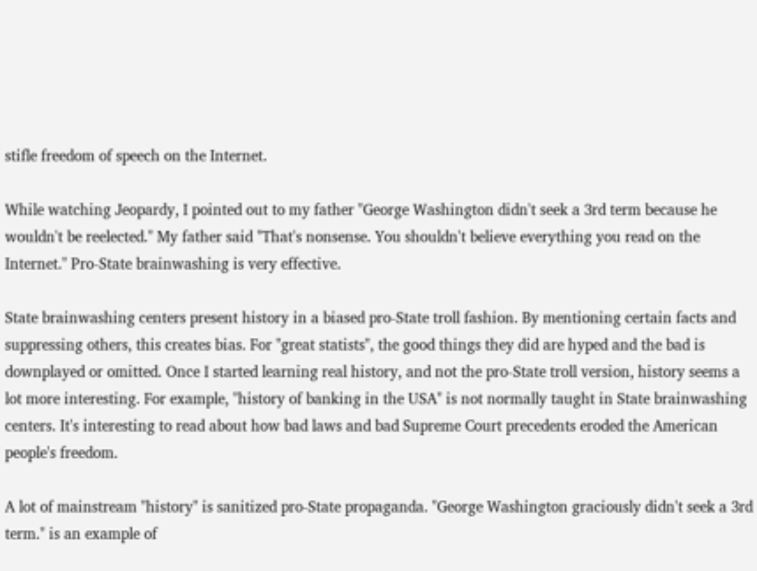stifle freedom of speech on the Internet.

While watching Jeopardy, I pointed out to my father "George Washington didn't seek a 3rd term because he wouldn't be reelected." My father said "That's nonsense. You shouldn't believe everything you read on the Internet." Pro-State brainwashing is very effective.

State brainwashing centers present history in a biased pro-State troll fashion. By mentioning certain facts and suppressing others, this creates bias. For "great statists", the good things they did are hyped and the bad is downplayed or omitted. Once I started learning real history, and not the pro-State troll version, history seems a lot more interesting. For example, "history of banking in the USA" is not normally taught in State brainwashing centers. It's interesting to read about how bad laws and bad Supreme Court precedents eroded the American people's freedom.

A lot of mainstream "history" is sanitized pro-State propaganda. "George Washington graciously didn't seek a 3rd term." is an example of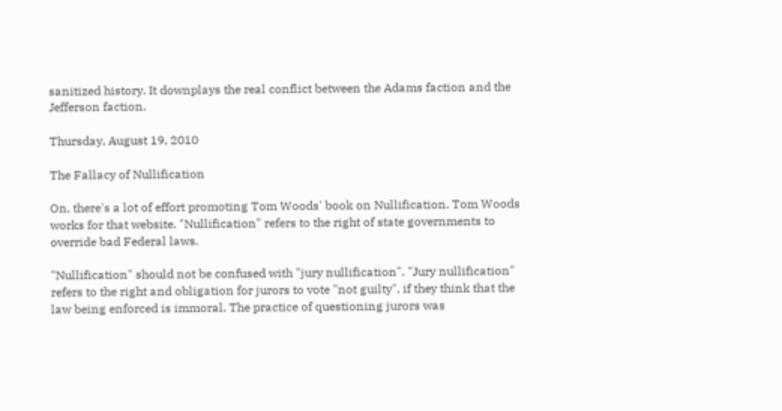sanitized history. It downplays the real conflict between the Adams faction and the Jefferson faction.

Thursday, August 19, 2010

The Fallacy of Nullification

On, there's a lot of effort promoting Tom Woods' book on Nullification. Tom Woods works for that website. "Nullification" refers to the right of state governments to override bad Federal laws.

"Nullification" should not be confused with "jury nullification". "Jury nullification" refers to the right and obligation for jurors to vote "not guilty", if they think that the law being enforced is immoral. The practice of questioning jurors was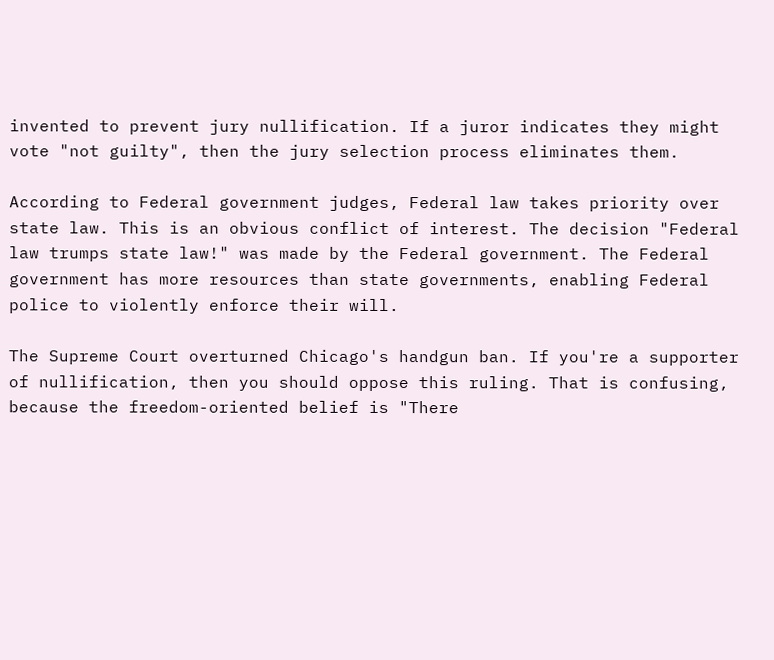invented to prevent jury nullification. If a juror indicates they might vote "not guilty", then the jury selection process eliminates them.

According to Federal government judges, Federal law takes priority over state law. This is an obvious conflict of interest. The decision "Federal law trumps state law!" was made by the Federal government. The Federal government has more resources than state governments, enabling Federal police to violently enforce their will.

The Supreme Court overturned Chicago's handgun ban. If you're a supporter of nullification, then you should oppose this ruling. That is confusing, because the freedom-oriented belief is "There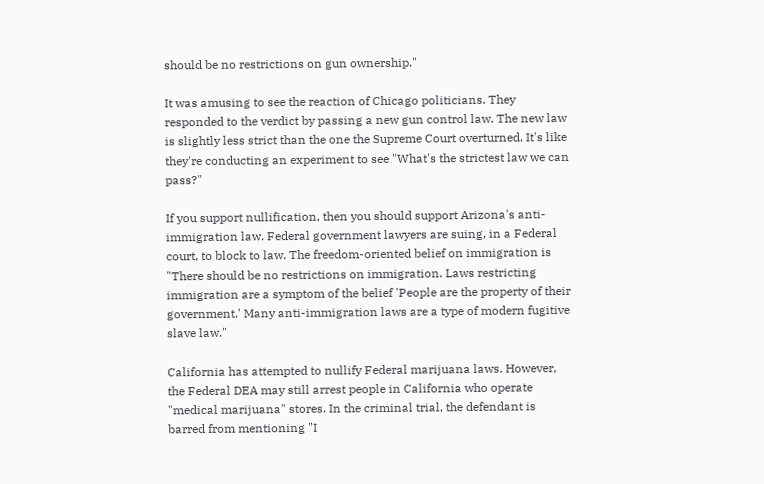should be no restrictions on gun ownership."

It was amusing to see the reaction of Chicago politicians. They responded to the verdict by passing a new gun control law. The new law is slightly less strict than the one the Supreme Court overturned. It's like they're conducting an experiment to see "What's the strictest law we can pass?"

If you support nullification, then you should support Arizona's anti-immigration law. Federal government lawyers are suing, in a Federal court, to block to law. The freedom-oriented belief on immigration is "There should be no restrictions on immigration. Laws restricting immigration are a symptom of the belief 'People are the property of their government.' Many anti-immigration laws are a type of modern fugitive slave law."

California has attempted to nullify Federal marijuana laws. However, the Federal DEA may still arrest people in California who operate "medical marijuana" stores. In the criminal trial, the defendant is barred from mentioning "I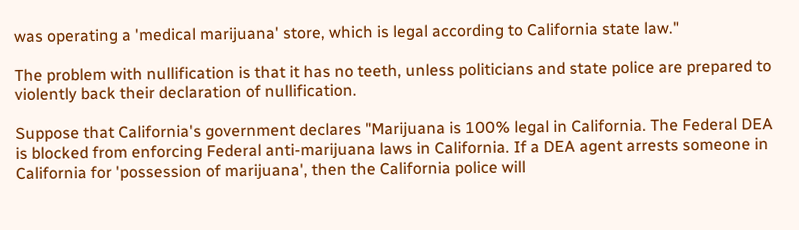was operating a 'medical marijuana' store, which is legal according to California state law."

The problem with nullification is that it has no teeth, unless politicians and state police are prepared to violently back their declaration of nullification.

Suppose that California's government declares "Marijuana is 100% legal in California. The Federal DEA is blocked from enforcing Federal anti-marijuana laws in California. If a DEA agent arrests someone in California for 'possession of marijuana', then the California police will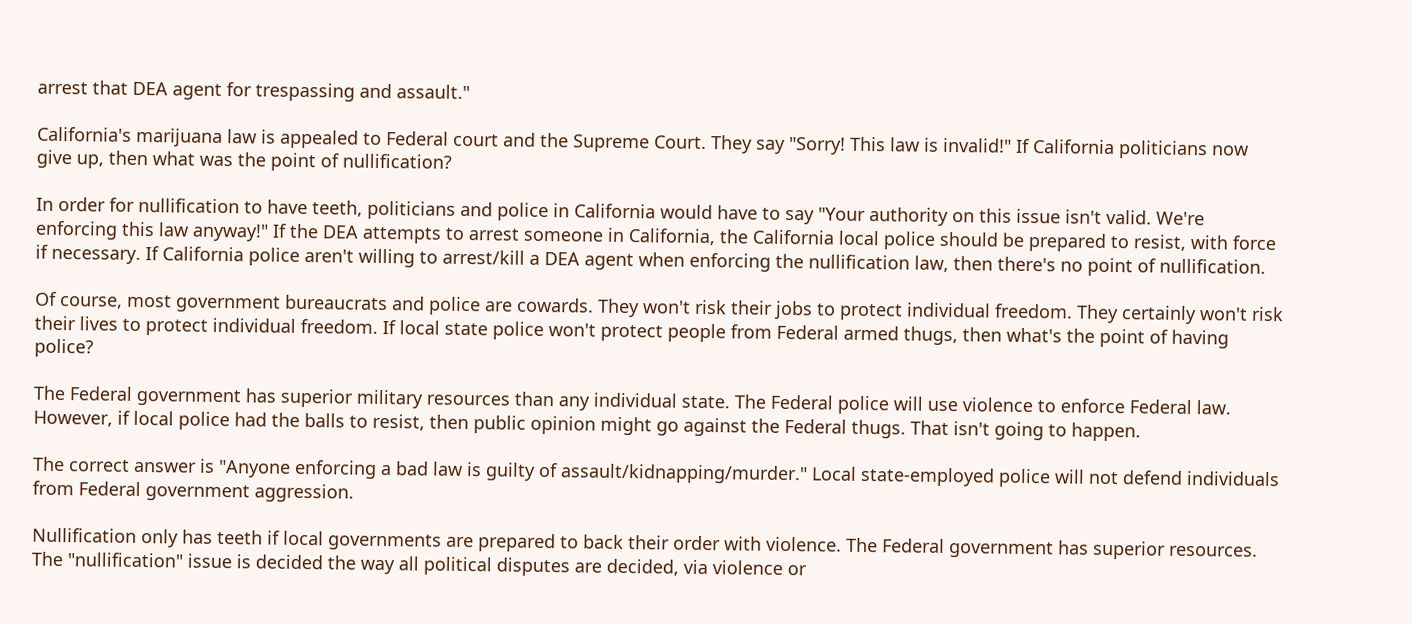arrest that DEA agent for trespassing and assault."

California's marijuana law is appealed to Federal court and the Supreme Court. They say "Sorry! This law is invalid!" If California politicians now give up, then what was the point of nullification?

In order for nullification to have teeth, politicians and police in California would have to say "Your authority on this issue isn't valid. We're enforcing this law anyway!" If the DEA attempts to arrest someone in California, the California local police should be prepared to resist, with force if necessary. If California police aren't willing to arrest/kill a DEA agent when enforcing the nullification law, then there's no point of nullification.

Of course, most government bureaucrats and police are cowards. They won't risk their jobs to protect individual freedom. They certainly won't risk their lives to protect individual freedom. If local state police won't protect people from Federal armed thugs, then what's the point of having police?

The Federal government has superior military resources than any individual state. The Federal police will use violence to enforce Federal law. However, if local police had the balls to resist, then public opinion might go against the Federal thugs. That isn't going to happen.

The correct answer is "Anyone enforcing a bad law is guilty of assault/kidnapping/murder." Local state-employed police will not defend individuals from Federal government aggression.

Nullification only has teeth if local governments are prepared to back their order with violence. The Federal government has superior resources. The "nullification" issue is decided the way all political disputes are decided, via violence or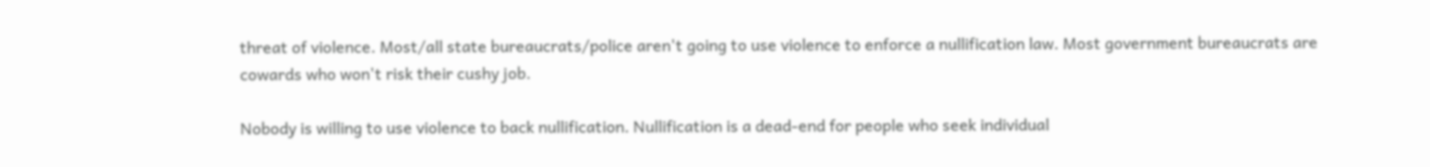threat of violence. Most/all state bureaucrats/police aren't going to use violence to enforce a nullification law. Most government bureaucrats are cowards who won't risk their cushy job.

Nobody is willing to use violence to back nullification. Nullification is a dead-end for people who seek individual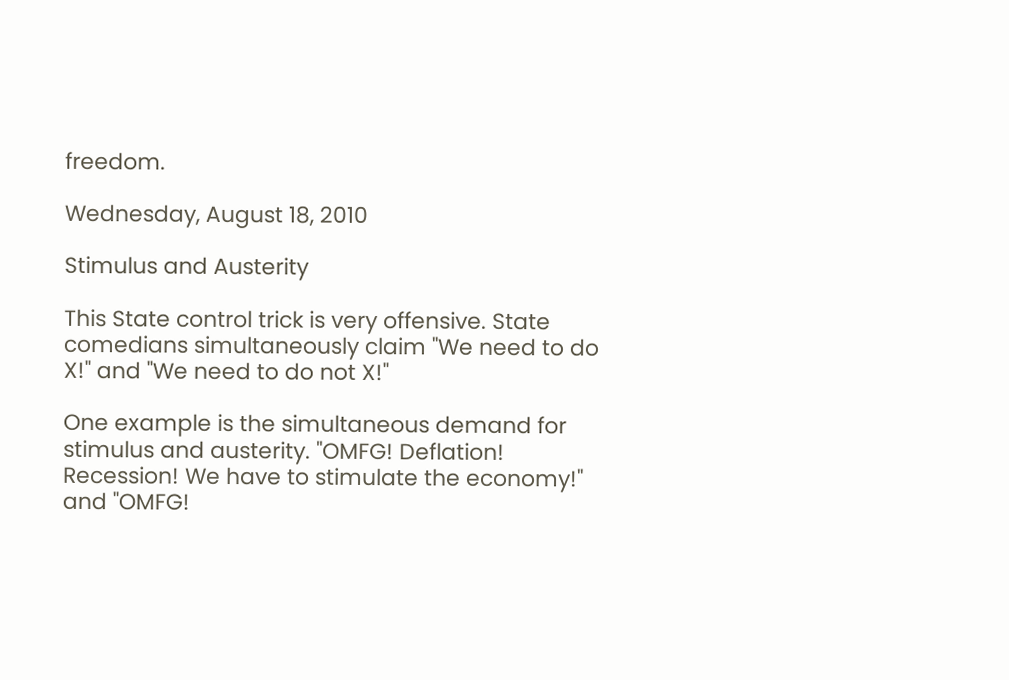freedom.

Wednesday, August 18, 2010

Stimulus and Austerity

This State control trick is very offensive. State comedians simultaneously claim "We need to do X!" and "We need to do not X!"

One example is the simultaneous demand for stimulus and austerity. "OMFG! Deflation! Recession! We have to stimulate the economy!" and "OMFG!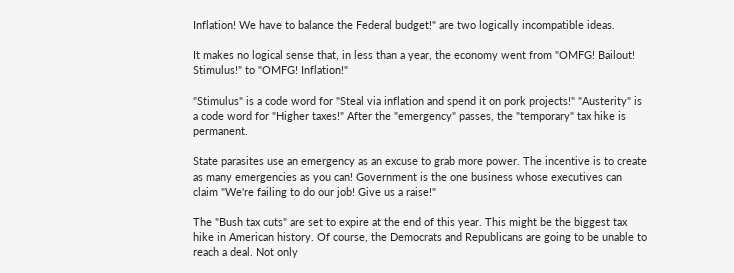Inflation! We have to balance the Federal budget!" are two logically incompatible ideas.

It makes no logical sense that, in less than a year, the economy went from "OMFG! Bailout! Stimulus!" to "OMFG! Inflation!"

"Stimulus" is a code word for "Steal via inflation and spend it on pork projects!" "Austerity" is a code word for "Higher taxes!" After the "emergency" passes, the "temporary" tax hike is permanent.

State parasites use an emergency as an excuse to grab more power. The incentive is to create as many emergencies as you can! Government is the one business whose executives can claim "We're failing to do our job! Give us a raise!"

The "Bush tax cuts" are set to expire at the end of this year. This might be the biggest tax hike in American history. Of course, the Democrats and Republicans are going to be unable to reach a deal. Not only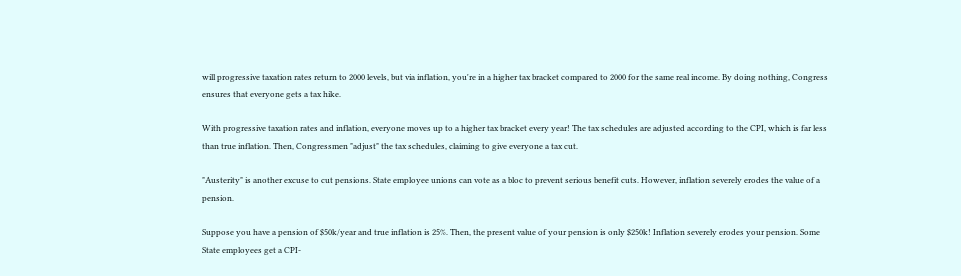will progressive taxation rates return to 2000 levels, but via inflation, you're in a higher tax bracket compared to 2000 for the same real income. By doing nothing, Congress ensures that everyone gets a tax hike.

With progressive taxation rates and inflation, everyone moves up to a higher tax bracket every year! The tax schedules are adjusted according to the CPI, which is far less than true inflation. Then, Congressmen "adjust" the tax schedules, claiming to give everyone a tax cut.

"Austerity" is another excuse to cut pensions. State employee unions can vote as a bloc to prevent serious benefit cuts. However, inflation severely erodes the value of a pension.

Suppose you have a pension of $50k/year and true inflation is 25%. Then, the present value of your pension is only $250k! Inflation severely erodes your pension. Some State employees get a CPI-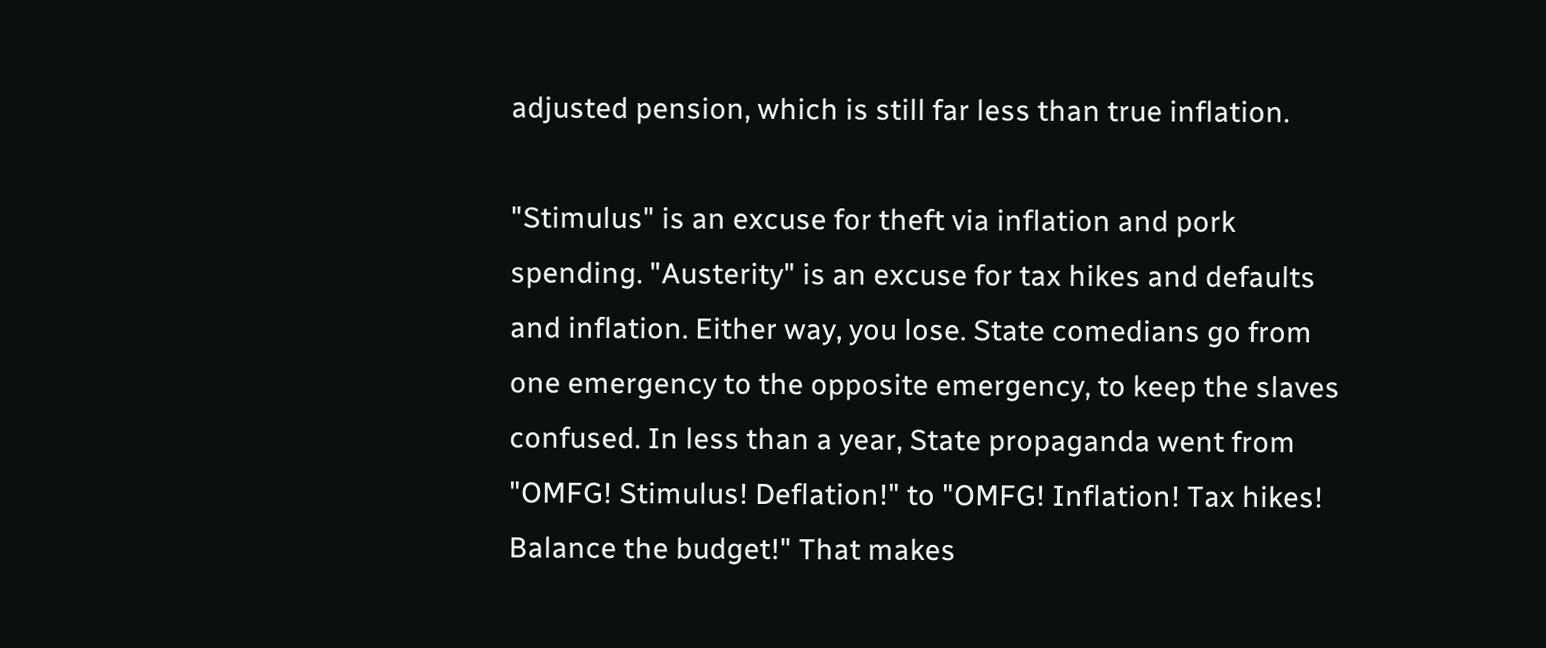adjusted pension, which is still far less than true inflation.

"Stimulus" is an excuse for theft via inflation and pork spending. "Austerity" is an excuse for tax hikes and defaults and inflation. Either way, you lose. State comedians go from one emergency to the opposite emergency, to keep the slaves confused. In less than a year, State propaganda went from "OMFG! Stimulus! Deflation!" to "OMFG! Inflation! Tax hikes! Balance the budget!" That makes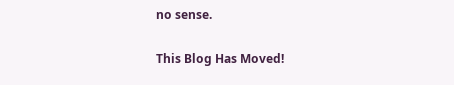no sense.

This Blog Has Moved!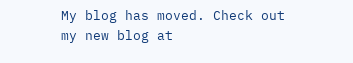My blog has moved. Check out my new blog at